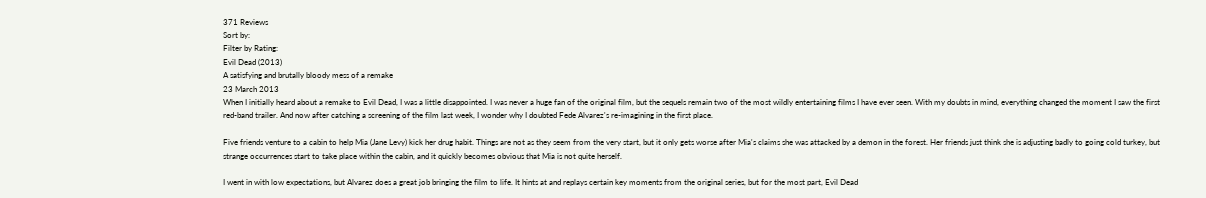371 Reviews
Sort by:
Filter by Rating:
Evil Dead (2013)
A satisfying and brutally bloody mess of a remake
23 March 2013
When I initially heard about a remake to Evil Dead, I was a little disappointed. I was never a huge fan of the original film, but the sequels remain two of the most wildly entertaining films I have ever seen. With my doubts in mind, everything changed the moment I saw the first red-band trailer. And now after catching a screening of the film last week, I wonder why I doubted Fede Alvarez's re-imagining in the first place.

Five friends venture to a cabin to help Mia (Jane Levy) kick her drug habit. Things are not as they seem from the very start, but it only gets worse after Mia's claims she was attacked by a demon in the forest. Her friends just think she is adjusting badly to going cold turkey, but strange occurrences start to take place within the cabin, and it quickly becomes obvious that Mia is not quite herself.

I went in with low expectations, but Alvarez does a great job bringing the film to life. It hints at and replays certain key moments from the original series, but for the most part, Evil Dead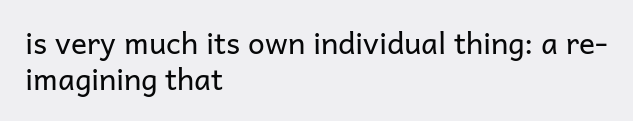is very much its own individual thing: a re-imagining that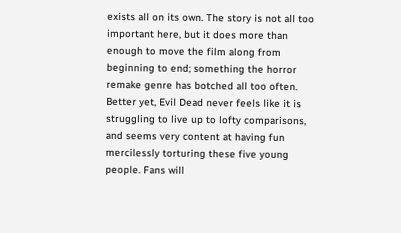exists all on its own. The story is not all too important here, but it does more than enough to move the film along from beginning to end; something the horror remake genre has botched all too often. Better yet, Evil Dead never feels like it is struggling to live up to lofty comparisons, and seems very content at having fun mercilessly torturing these five young people. Fans will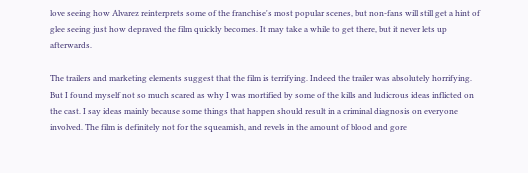love seeing how Alvarez reinterprets some of the franchise's most popular scenes, but non-fans will still get a hint of glee seeing just how depraved the film quickly becomes. It may take a while to get there, but it never lets up afterwards.

The trailers and marketing elements suggest that the film is terrifying. Indeed the trailer was absolutely horrifying. But I found myself not so much scared as why I was mortified by some of the kills and ludicrous ideas inflicted on the cast. I say ideas mainly because some things that happen should result in a criminal diagnosis on everyone involved. The film is definitely not for the squeamish, and revels in the amount of blood and gore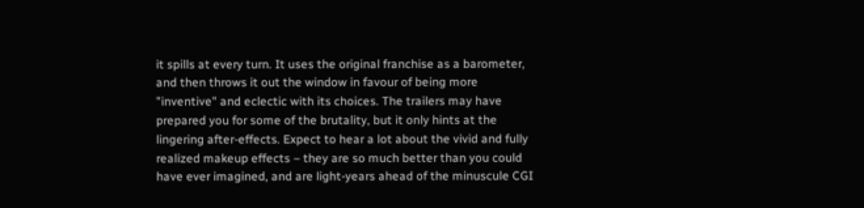it spills at every turn. It uses the original franchise as a barometer, and then throws it out the window in favour of being more "inventive" and eclectic with its choices. The trailers may have prepared you for some of the brutality, but it only hints at the lingering after-effects. Expect to hear a lot about the vivid and fully realized makeup effects – they are so much better than you could have ever imagined, and are light-years ahead of the minuscule CGI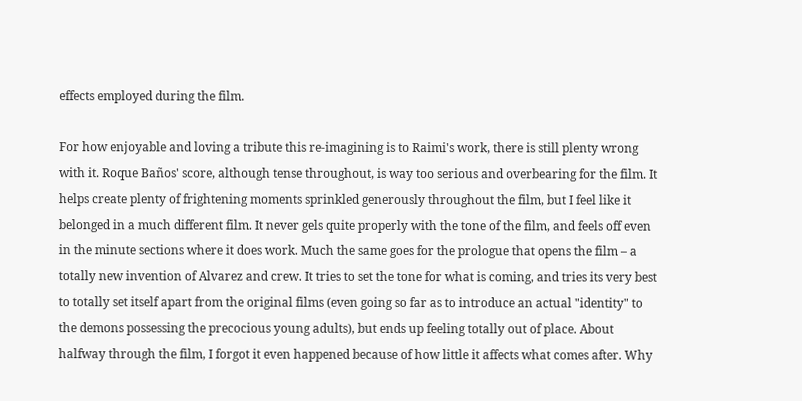effects employed during the film.

For how enjoyable and loving a tribute this re-imagining is to Raimi's work, there is still plenty wrong with it. Roque Baños' score, although tense throughout, is way too serious and overbearing for the film. It helps create plenty of frightening moments sprinkled generously throughout the film, but I feel like it belonged in a much different film. It never gels quite properly with the tone of the film, and feels off even in the minute sections where it does work. Much the same goes for the prologue that opens the film – a totally new invention of Alvarez and crew. It tries to set the tone for what is coming, and tries its very best to totally set itself apart from the original films (even going so far as to introduce an actual "identity" to the demons possessing the precocious young adults), but ends up feeling totally out of place. About halfway through the film, I forgot it even happened because of how little it affects what comes after. Why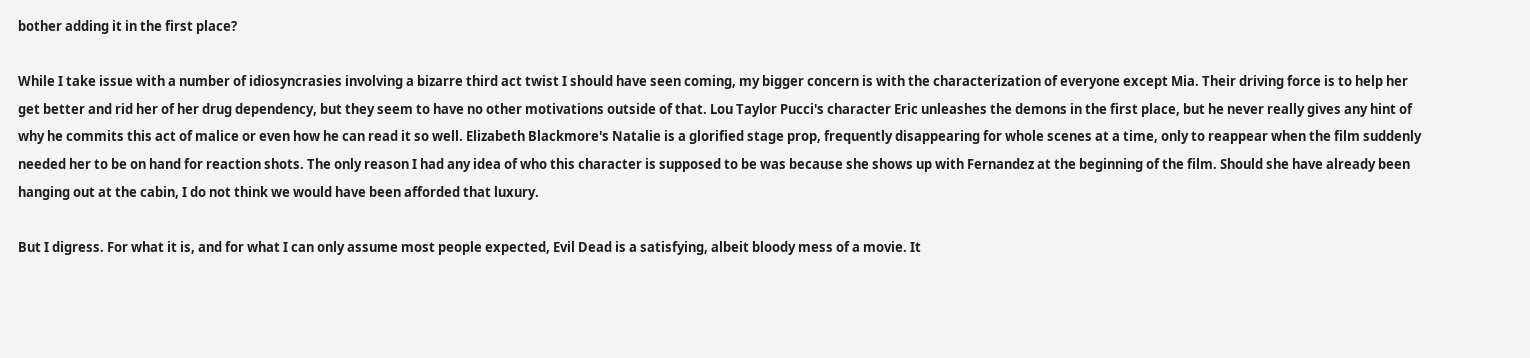bother adding it in the first place?

While I take issue with a number of idiosyncrasies involving a bizarre third act twist I should have seen coming, my bigger concern is with the characterization of everyone except Mia. Their driving force is to help her get better and rid her of her drug dependency, but they seem to have no other motivations outside of that. Lou Taylor Pucci's character Eric unleashes the demons in the first place, but he never really gives any hint of why he commits this act of malice or even how he can read it so well. Elizabeth Blackmore's Natalie is a glorified stage prop, frequently disappearing for whole scenes at a time, only to reappear when the film suddenly needed her to be on hand for reaction shots. The only reason I had any idea of who this character is supposed to be was because she shows up with Fernandez at the beginning of the film. Should she have already been hanging out at the cabin, I do not think we would have been afforded that luxury.

But I digress. For what it is, and for what I can only assume most people expected, Evil Dead is a satisfying, albeit bloody mess of a movie. It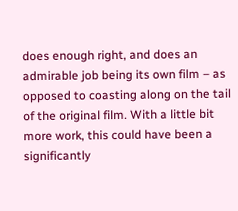does enough right, and does an admirable job being its own film – as opposed to coasting along on the tail of the original film. With a little bit more work, this could have been a significantly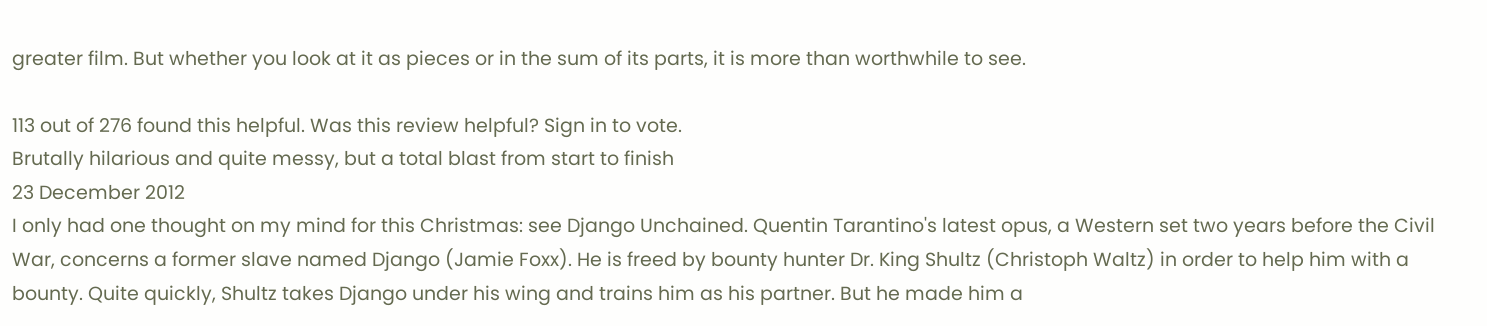greater film. But whether you look at it as pieces or in the sum of its parts, it is more than worthwhile to see.

113 out of 276 found this helpful. Was this review helpful? Sign in to vote.
Brutally hilarious and quite messy, but a total blast from start to finish
23 December 2012
I only had one thought on my mind for this Christmas: see Django Unchained. Quentin Tarantino's latest opus, a Western set two years before the Civil War, concerns a former slave named Django (Jamie Foxx). He is freed by bounty hunter Dr. King Shultz (Christoph Waltz) in order to help him with a bounty. Quite quickly, Shultz takes Django under his wing and trains him as his partner. But he made him a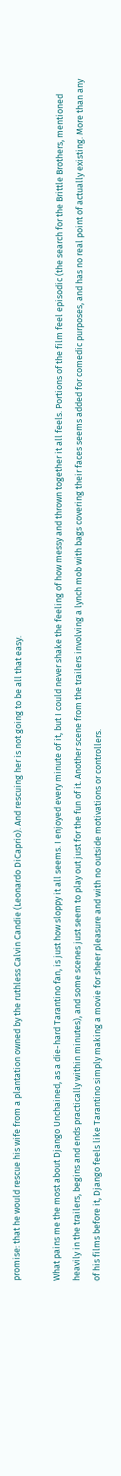promise: that he would rescue his wife from a plantation owned by the ruthless Calvin Candie (Leonardo DiCaprio). And rescuing her is not going to be all that easy.

What pains me the most about Django Unchained, as a die-hard Tarantino fan, is just how sloppy it all seems. I enjoyed every minute of it, but I could never shake the feeling of how messy and thrown together it all feels. Portions of the film feel episodic (the search for the Brittle Brothers, mentioned heavily in the trailers, begins and ends practically within minutes), and some scenes just seem to play out just for the fun of it. Another scene from the trailers involving a lynch mob with bags covering their faces seems added for comedic purposes, and has no real point of actually existing. More than any of his films before it, Django feels like Tarantino simply making a movie for sheer pleasure and with no outside motivations or controllers.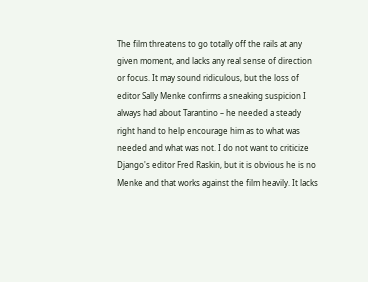The film threatens to go totally off the rails at any given moment, and lacks any real sense of direction or focus. It may sound ridiculous, but the loss of editor Sally Menke confirms a sneaking suspicion I always had about Tarantino – he needed a steady right hand to help encourage him as to what was needed and what was not. I do not want to criticize Django's editor Fred Raskin, but it is obvious he is no Menke and that works against the film heavily. It lacks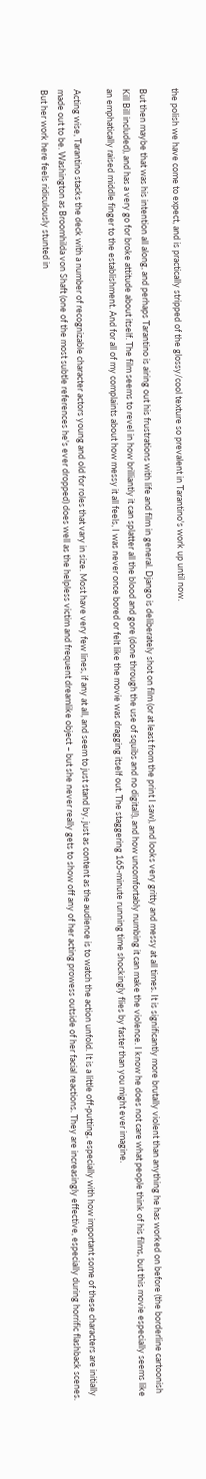the polish we have come to expect, and is practically stripped of the glossy/cool texture so prevalent in Tarantino's work up until now.

But then maybe that was his intention all along, and perhaps Tarantino is airing out his frustrations with life and film in general. Django is deliberately shot on film (or at least from the print I saw), and looks very gritty and messy at all times. It is significantly more brutally violent than anything he has worked on before (the borderline cartoonish Kill Bill included), and has a very go for broke attitude about itself. The film seems to revel in how brilliantly it can splatter all the blood and gore (done through the use of squibs and no digital!), and how uncomfortably numbing it can make the violence. I know he does not care what people think of his films, but this movie especially seems like an emphatically raised middle finger to the establishment. And for all of my complaints about how messy it all feels, I was never once bored or felt like the movie was dragging itself out. The staggering 165-minute running time shockingly flies by faster than you might ever imagine.

Acting wise, Tarantino stacks the deck with a number of recognizable character actors young and old for roles that vary in size. Most have very few lines, if any at all, and seem to just stand by, just as content as the audience is to watch the action unfold. It is a little off-putting, especially with how important some of these characters are initially made out to be. Washington as Broomhilda von Shaft (one of the most subtle references he's ever dropped) does well as the helpless victim and frequent dreamlike object – but she never really gets to show off any of her acting prowess outside of her facial reactions. They are increasingly effective, especially during horrific flashback scenes. But her work here feels ridiculously stunted in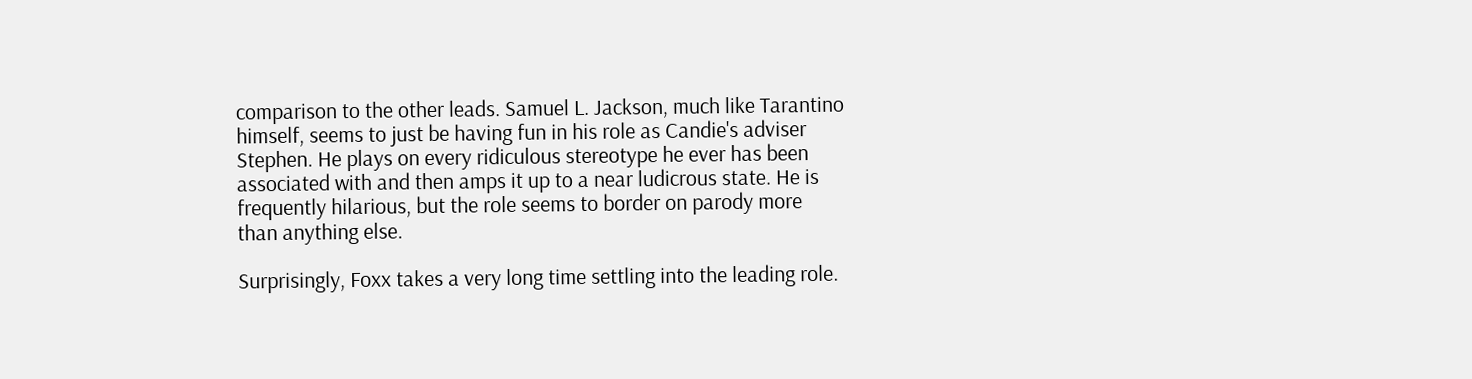comparison to the other leads. Samuel L. Jackson, much like Tarantino himself, seems to just be having fun in his role as Candie's adviser Stephen. He plays on every ridiculous stereotype he ever has been associated with and then amps it up to a near ludicrous state. He is frequently hilarious, but the role seems to border on parody more than anything else.

Surprisingly, Foxx takes a very long time settling into the leading role.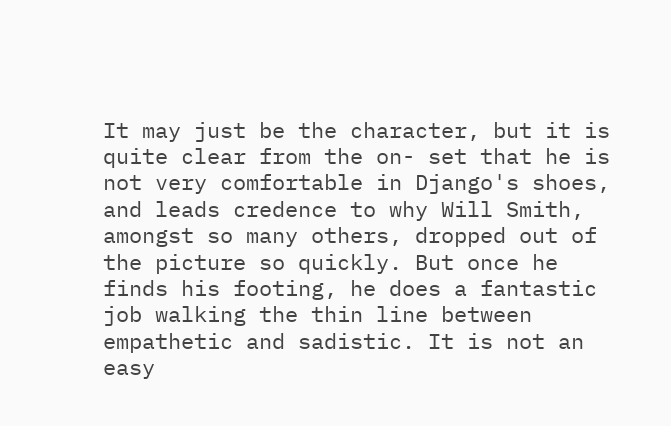It may just be the character, but it is quite clear from the on- set that he is not very comfortable in Django's shoes, and leads credence to why Will Smith, amongst so many others, dropped out of the picture so quickly. But once he finds his footing, he does a fantastic job walking the thin line between empathetic and sadistic. It is not an easy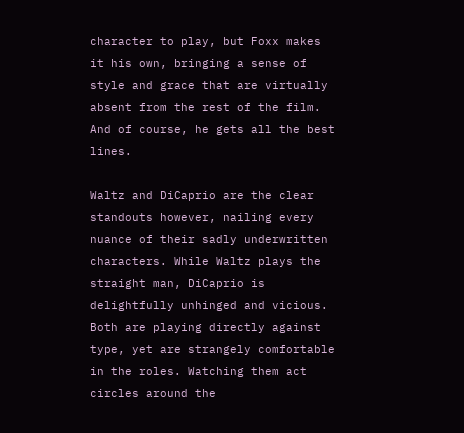character to play, but Foxx makes it his own, bringing a sense of style and grace that are virtually absent from the rest of the film. And of course, he gets all the best lines.

Waltz and DiCaprio are the clear standouts however, nailing every nuance of their sadly underwritten characters. While Waltz plays the straight man, DiCaprio is delightfully unhinged and vicious. Both are playing directly against type, yet are strangely comfortable in the roles. Watching them act circles around the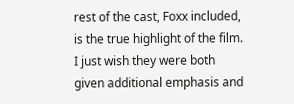rest of the cast, Foxx included, is the true highlight of the film. I just wish they were both given additional emphasis and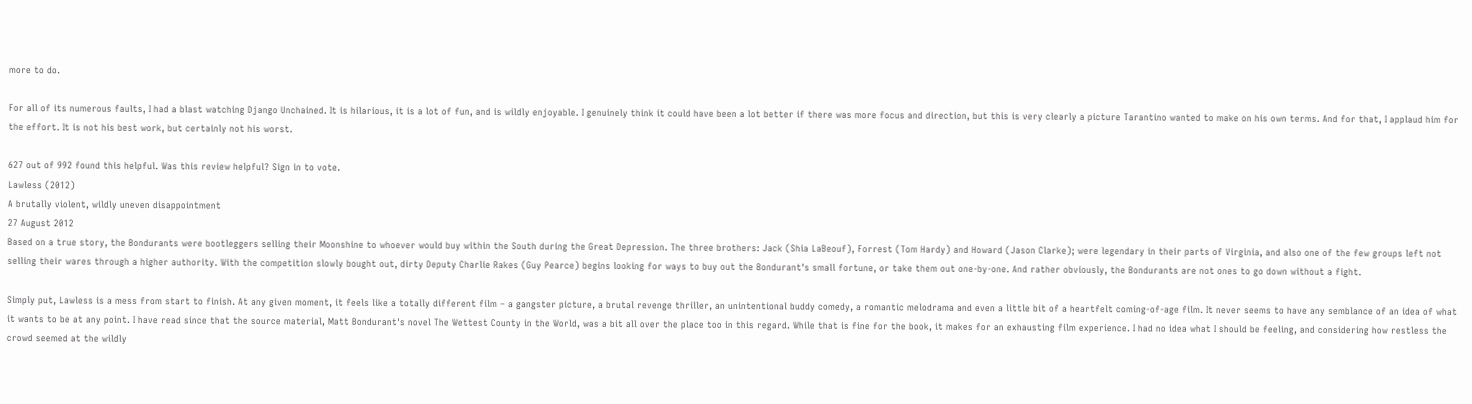more to do.

For all of its numerous faults, I had a blast watching Django Unchained. It is hilarious, it is a lot of fun, and is wildly enjoyable. I genuinely think it could have been a lot better if there was more focus and direction, but this is very clearly a picture Tarantino wanted to make on his own terms. And for that, I applaud him for the effort. It is not his best work, but certainly not his worst.

627 out of 992 found this helpful. Was this review helpful? Sign in to vote.
Lawless (2012)
A brutally violent, wildly uneven disappointment
27 August 2012
Based on a true story, the Bondurants were bootleggers selling their Moonshine to whoever would buy within the South during the Great Depression. The three brothers: Jack (Shia LaBeouf), Forrest (Tom Hardy) and Howard (Jason Clarke); were legendary in their parts of Virginia, and also one of the few groups left not selling their wares through a higher authority. With the competition slowly bought out, dirty Deputy Charlie Rakes (Guy Pearce) begins looking for ways to buy out the Bondurant's small fortune, or take them out one-by-one. And rather obviously, the Bondurants are not ones to go down without a fight.

Simply put, Lawless is a mess from start to finish. At any given moment, it feels like a totally different film – a gangster picture, a brutal revenge thriller, an unintentional buddy comedy, a romantic melodrama and even a little bit of a heartfelt coming-of-age film. It never seems to have any semblance of an idea of what it wants to be at any point. I have read since that the source material, Matt Bondurant's novel The Wettest County in the World, was a bit all over the place too in this regard. While that is fine for the book, it makes for an exhausting film experience. I had no idea what I should be feeling, and considering how restless the crowd seemed at the wildly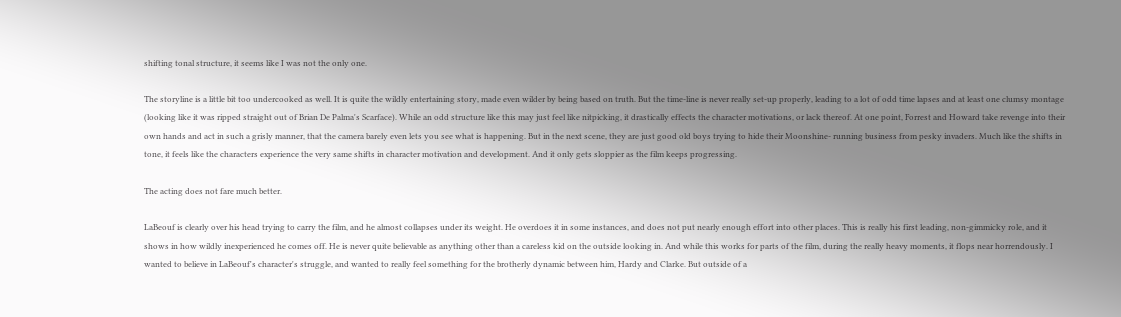shifting tonal structure, it seems like I was not the only one.

The storyline is a little bit too undercooked as well. It is quite the wildly entertaining story, made even wilder by being based on truth. But the time-line is never really set-up properly, leading to a lot of odd time lapses and at least one clumsy montage (looking like it was ripped straight out of Brian De Palma's Scarface). While an odd structure like this may just feel like nitpicking, it drastically effects the character motivations, or lack thereof. At one point, Forrest and Howard take revenge into their own hands and act in such a grisly manner, that the camera barely even lets you see what is happening. But in the next scene, they are just good old boys trying to hide their Moonshine- running business from pesky invaders. Much like the shifts in tone, it feels like the characters experience the very same shifts in character motivation and development. And it only gets sloppier as the film keeps progressing.

The acting does not fare much better.

LaBeouf is clearly over his head trying to carry the film, and he almost collapses under its weight. He overdoes it in some instances, and does not put nearly enough effort into other places. This is really his first leading, non-gimmicky role, and it shows in how wildly inexperienced he comes off. He is never quite believable as anything other than a careless kid on the outside looking in. And while this works for parts of the film, during the really heavy moments, it flops near horrendously. I wanted to believe in LaBeouf's character's struggle, and wanted to really feel something for the brotherly dynamic between him, Hardy and Clarke. But outside of a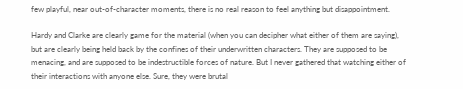few playful, near out-of-character moments, there is no real reason to feel anything but disappointment.

Hardy and Clarke are clearly game for the material (when you can decipher what either of them are saying), but are clearly being held back by the confines of their underwritten characters. They are supposed to be menacing, and are supposed to be indestructible forces of nature. But I never gathered that watching either of their interactions with anyone else. Sure, they were brutal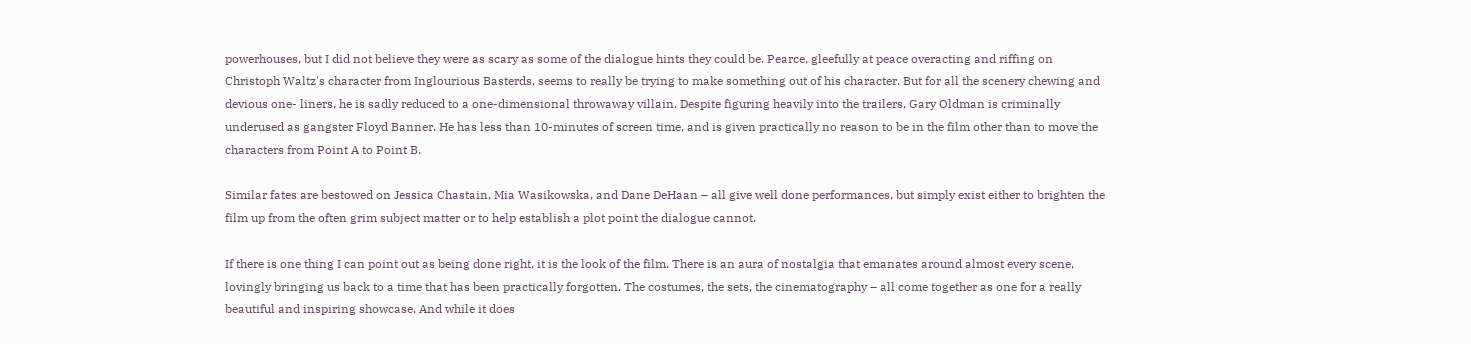powerhouses, but I did not believe they were as scary as some of the dialogue hints they could be. Pearce, gleefully at peace overacting and riffing on Christoph Waltz's character from Inglourious Basterds, seems to really be trying to make something out of his character. But for all the scenery chewing and devious one- liners, he is sadly reduced to a one-dimensional throwaway villain. Despite figuring heavily into the trailers, Gary Oldman is criminally underused as gangster Floyd Banner. He has less than 10-minutes of screen time, and is given practically no reason to be in the film other than to move the characters from Point A to Point B.

Similar fates are bestowed on Jessica Chastain, Mia Wasikowska, and Dane DeHaan – all give well done performances, but simply exist either to brighten the film up from the often grim subject matter or to help establish a plot point the dialogue cannot.

If there is one thing I can point out as being done right, it is the look of the film. There is an aura of nostalgia that emanates around almost every scene, lovingly bringing us back to a time that has been practically forgotten. The costumes, the sets, the cinematography – all come together as one for a really beautiful and inspiring showcase. And while it does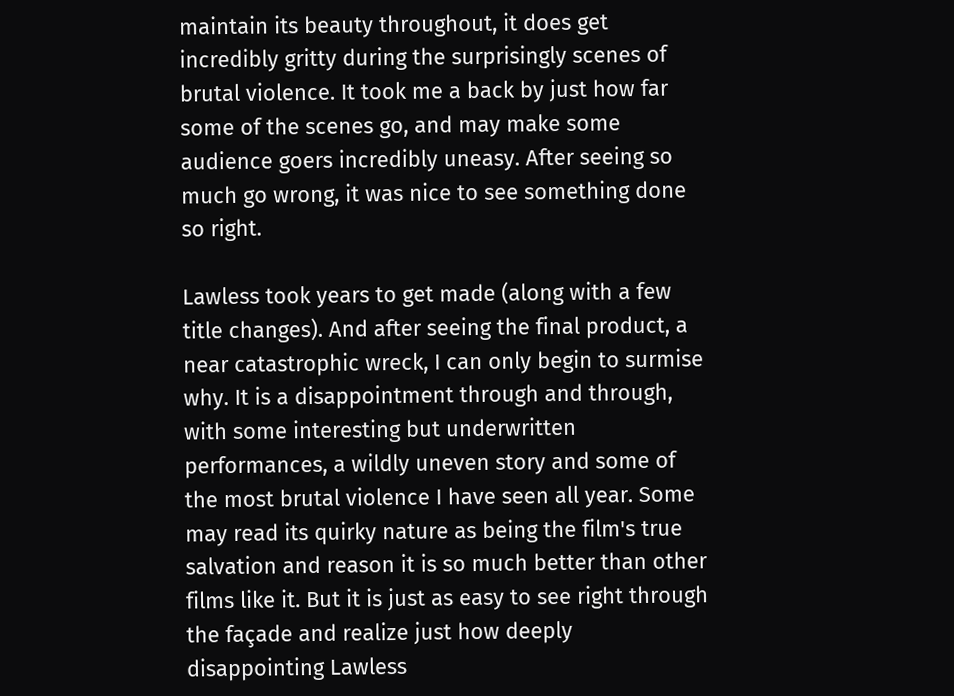maintain its beauty throughout, it does get incredibly gritty during the surprisingly scenes of brutal violence. It took me a back by just how far some of the scenes go, and may make some audience goers incredibly uneasy. After seeing so much go wrong, it was nice to see something done so right.

Lawless took years to get made (along with a few title changes). And after seeing the final product, a near catastrophic wreck, I can only begin to surmise why. It is a disappointment through and through, with some interesting but underwritten performances, a wildly uneven story and some of the most brutal violence I have seen all year. Some may read its quirky nature as being the film's true salvation and reason it is so much better than other films like it. But it is just as easy to see right through the façade and realize just how deeply disappointing Lawless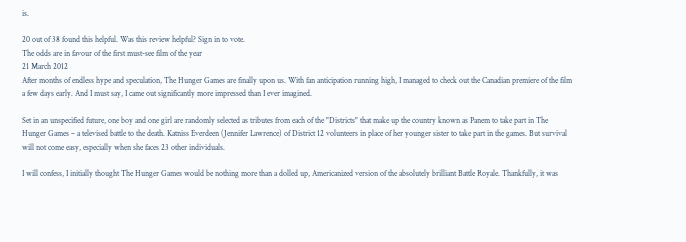is.

20 out of 38 found this helpful. Was this review helpful? Sign in to vote.
The odds are in favour of the first must-see film of the year
21 March 2012
After months of endless hype and speculation, The Hunger Games are finally upon us. With fan anticipation running high, I managed to check out the Canadian premiere of the film a few days early. And I must say, I came out significantly more impressed than I ever imagined.

Set in an unspecified future, one boy and one girl are randomly selected as tributes from each of the "Districts" that make up the country known as Panem to take part in The Hunger Games – a televised battle to the death. Katniss Everdeen (Jennifer Lawrence) of District 12 volunteers in place of her younger sister to take part in the games. But survival will not come easy, especially when she faces 23 other individuals.

I will confess, I initially thought The Hunger Games would be nothing more than a dolled up, Americanized version of the absolutely brilliant Battle Royale. Thankfully, it was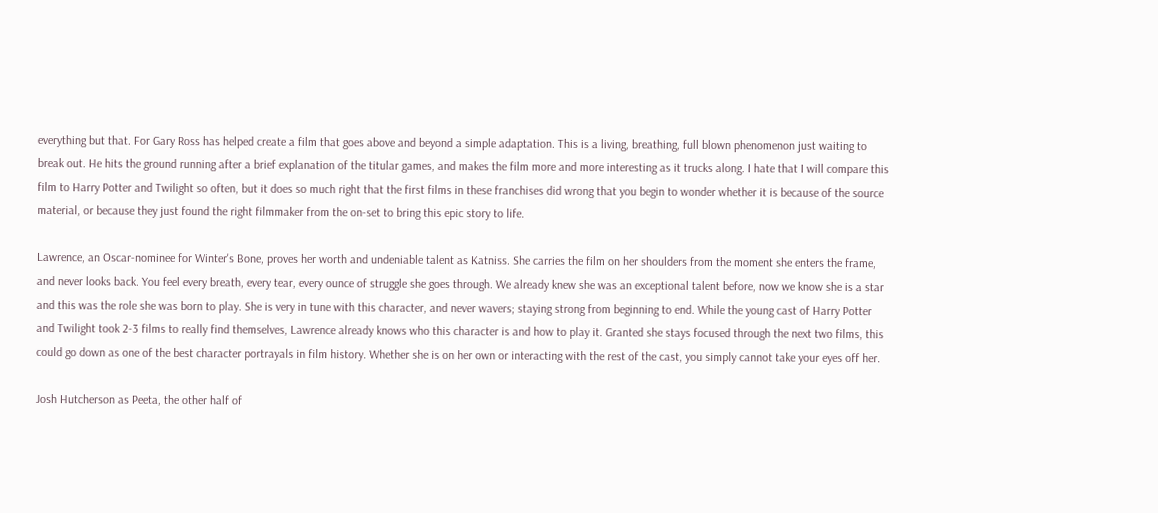everything but that. For Gary Ross has helped create a film that goes above and beyond a simple adaptation. This is a living, breathing, full blown phenomenon just waiting to break out. He hits the ground running after a brief explanation of the titular games, and makes the film more and more interesting as it trucks along. I hate that I will compare this film to Harry Potter and Twilight so often, but it does so much right that the first films in these franchises did wrong that you begin to wonder whether it is because of the source material, or because they just found the right filmmaker from the on-set to bring this epic story to life.

Lawrence, an Oscar-nominee for Winter's Bone, proves her worth and undeniable talent as Katniss. She carries the film on her shoulders from the moment she enters the frame, and never looks back. You feel every breath, every tear, every ounce of struggle she goes through. We already knew she was an exceptional talent before, now we know she is a star and this was the role she was born to play. She is very in tune with this character, and never wavers; staying strong from beginning to end. While the young cast of Harry Potter and Twilight took 2-3 films to really find themselves, Lawrence already knows who this character is and how to play it. Granted she stays focused through the next two films, this could go down as one of the best character portrayals in film history. Whether she is on her own or interacting with the rest of the cast, you simply cannot take your eyes off her.

Josh Hutcherson as Peeta, the other half of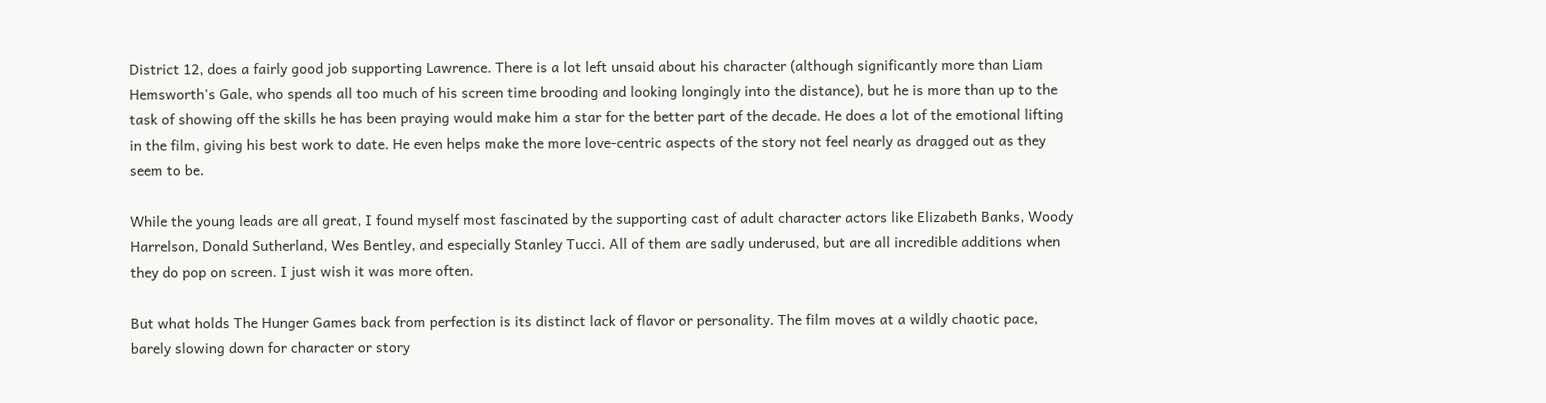District 12, does a fairly good job supporting Lawrence. There is a lot left unsaid about his character (although significantly more than Liam Hemsworth's Gale, who spends all too much of his screen time brooding and looking longingly into the distance), but he is more than up to the task of showing off the skills he has been praying would make him a star for the better part of the decade. He does a lot of the emotional lifting in the film, giving his best work to date. He even helps make the more love-centric aspects of the story not feel nearly as dragged out as they seem to be.

While the young leads are all great, I found myself most fascinated by the supporting cast of adult character actors like Elizabeth Banks, Woody Harrelson, Donald Sutherland, Wes Bentley, and especially Stanley Tucci. All of them are sadly underused, but are all incredible additions when they do pop on screen. I just wish it was more often.

But what holds The Hunger Games back from perfection is its distinct lack of flavor or personality. The film moves at a wildly chaotic pace, barely slowing down for character or story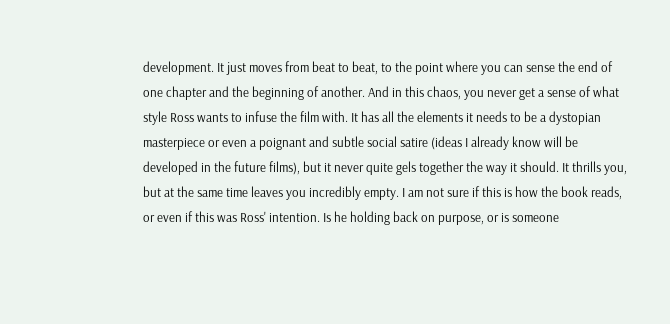development. It just moves from beat to beat, to the point where you can sense the end of one chapter and the beginning of another. And in this chaos, you never get a sense of what style Ross wants to infuse the film with. It has all the elements it needs to be a dystopian masterpiece or even a poignant and subtle social satire (ideas I already know will be developed in the future films), but it never quite gels together the way it should. It thrills you, but at the same time leaves you incredibly empty. I am not sure if this is how the book reads, or even if this was Ross' intention. Is he holding back on purpose, or is someone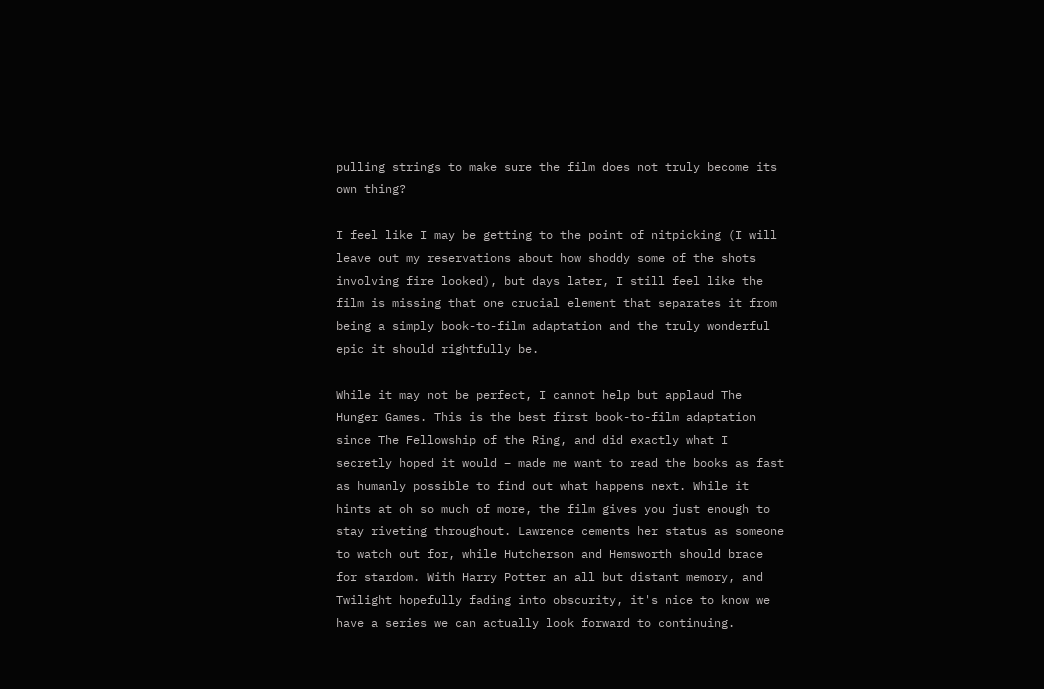pulling strings to make sure the film does not truly become its own thing?

I feel like I may be getting to the point of nitpicking (I will leave out my reservations about how shoddy some of the shots involving fire looked), but days later, I still feel like the film is missing that one crucial element that separates it from being a simply book-to-film adaptation and the truly wonderful epic it should rightfully be.

While it may not be perfect, I cannot help but applaud The Hunger Games. This is the best first book-to-film adaptation since The Fellowship of the Ring, and did exactly what I secretly hoped it would – made me want to read the books as fast as humanly possible to find out what happens next. While it hints at oh so much of more, the film gives you just enough to stay riveting throughout. Lawrence cements her status as someone to watch out for, while Hutcherson and Hemsworth should brace for stardom. With Harry Potter an all but distant memory, and Twilight hopefully fading into obscurity, it's nice to know we have a series we can actually look forward to continuing.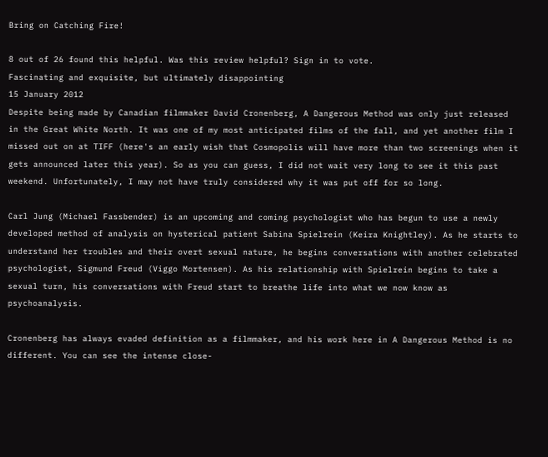Bring on Catching Fire!

8 out of 26 found this helpful. Was this review helpful? Sign in to vote.
Fascinating and exquisite, but ultimately disappointing
15 January 2012
Despite being made by Canadian filmmaker David Cronenberg, A Dangerous Method was only just released in the Great White North. It was one of my most anticipated films of the fall, and yet another film I missed out on at TIFF (here's an early wish that Cosmopolis will have more than two screenings when it gets announced later this year). So as you can guess, I did not wait very long to see it this past weekend. Unfortunately, I may not have truly considered why it was put off for so long.

Carl Jung (Michael Fassbender) is an upcoming and coming psychologist who has begun to use a newly developed method of analysis on hysterical patient Sabina Spielrein (Keira Knightley). As he starts to understand her troubles and their overt sexual nature, he begins conversations with another celebrated psychologist, Sigmund Freud (Viggo Mortensen). As his relationship with Spielrein begins to take a sexual turn, his conversations with Freud start to breathe life into what we now know as psychoanalysis.

Cronenberg has always evaded definition as a filmmaker, and his work here in A Dangerous Method is no different. You can see the intense close-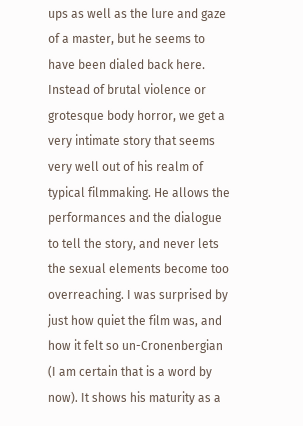ups as well as the lure and gaze of a master, but he seems to have been dialed back here. Instead of brutal violence or grotesque body horror, we get a very intimate story that seems very well out of his realm of typical filmmaking. He allows the performances and the dialogue to tell the story, and never lets the sexual elements become too overreaching. I was surprised by just how quiet the film was, and how it felt so un-Cronenbergian (I am certain that is a word by now). It shows his maturity as a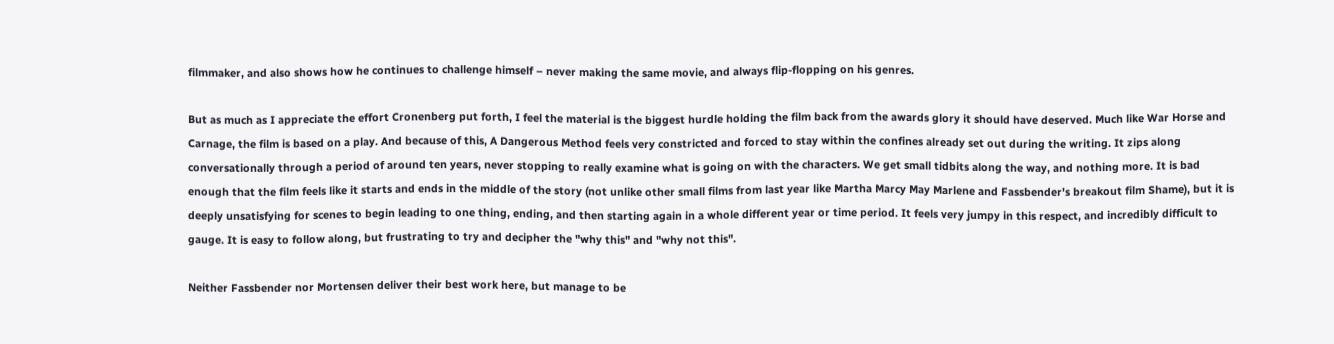filmmaker, and also shows how he continues to challenge himself – never making the same movie, and always flip-flopping on his genres.

But as much as I appreciate the effort Cronenberg put forth, I feel the material is the biggest hurdle holding the film back from the awards glory it should have deserved. Much like War Horse and Carnage, the film is based on a play. And because of this, A Dangerous Method feels very constricted and forced to stay within the confines already set out during the writing. It zips along conversationally through a period of around ten years, never stopping to really examine what is going on with the characters. We get small tidbits along the way, and nothing more. It is bad enough that the film feels like it starts and ends in the middle of the story (not unlike other small films from last year like Martha Marcy May Marlene and Fassbender's breakout film Shame), but it is deeply unsatisfying for scenes to begin leading to one thing, ending, and then starting again in a whole different year or time period. It feels very jumpy in this respect, and incredibly difficult to gauge. It is easy to follow along, but frustrating to try and decipher the "why this" and "why not this".

Neither Fassbender nor Mortensen deliver their best work here, but manage to be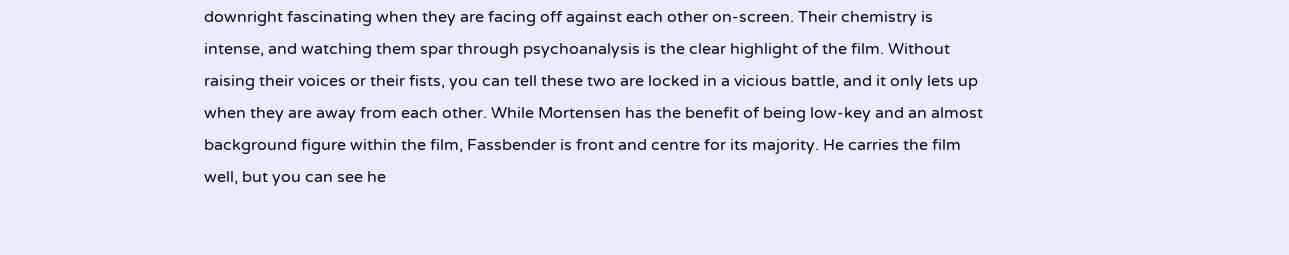downright fascinating when they are facing off against each other on-screen. Their chemistry is intense, and watching them spar through psychoanalysis is the clear highlight of the film. Without raising their voices or their fists, you can tell these two are locked in a vicious battle, and it only lets up when they are away from each other. While Mortensen has the benefit of being low-key and an almost background figure within the film, Fassbender is front and centre for its majority. He carries the film well, but you can see he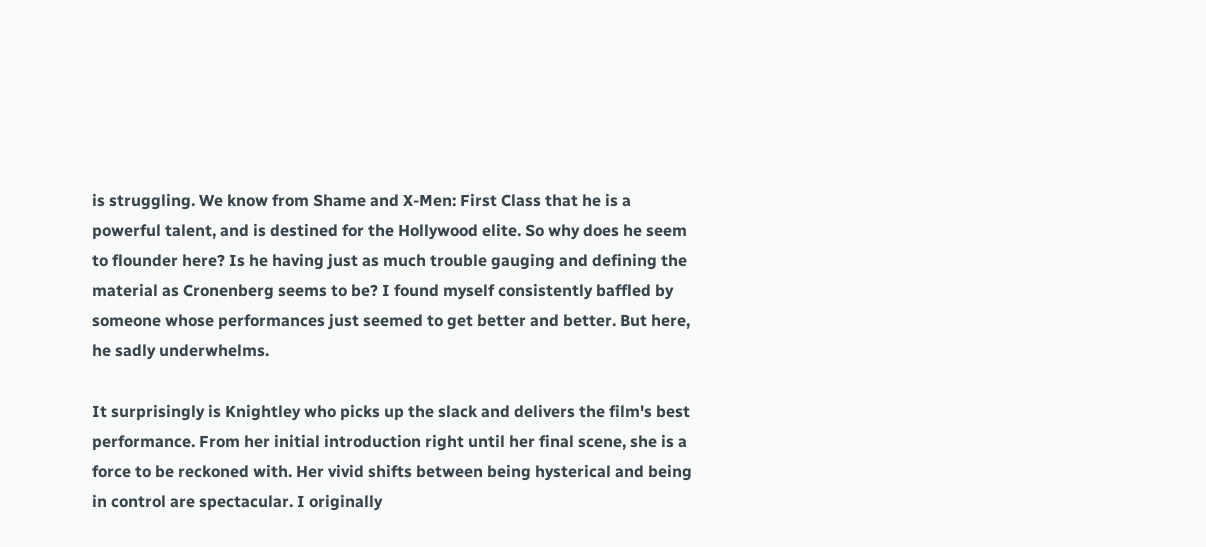is struggling. We know from Shame and X-Men: First Class that he is a powerful talent, and is destined for the Hollywood elite. So why does he seem to flounder here? Is he having just as much trouble gauging and defining the material as Cronenberg seems to be? I found myself consistently baffled by someone whose performances just seemed to get better and better. But here, he sadly underwhelms.

It surprisingly is Knightley who picks up the slack and delivers the film's best performance. From her initial introduction right until her final scene, she is a force to be reckoned with. Her vivid shifts between being hysterical and being in control are spectacular. I originally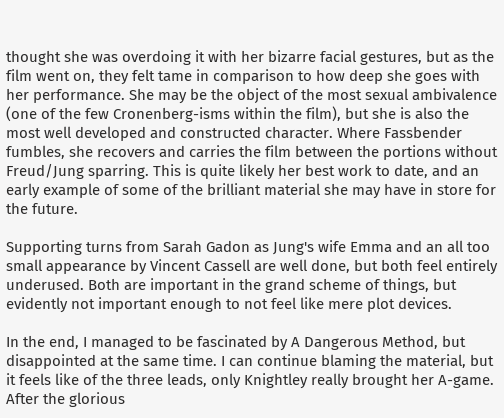thought she was overdoing it with her bizarre facial gestures, but as the film went on, they felt tame in comparison to how deep she goes with her performance. She may be the object of the most sexual ambivalence (one of the few Cronenberg-isms within the film), but she is also the most well developed and constructed character. Where Fassbender fumbles, she recovers and carries the film between the portions without Freud/Jung sparring. This is quite likely her best work to date, and an early example of some of the brilliant material she may have in store for the future.

Supporting turns from Sarah Gadon as Jung's wife Emma and an all too small appearance by Vincent Cassell are well done, but both feel entirely underused. Both are important in the grand scheme of things, but evidently not important enough to not feel like mere plot devices.

In the end, I managed to be fascinated by A Dangerous Method, but disappointed at the same time. I can continue blaming the material, but it feels like of the three leads, only Knightley really brought her A-game. After the glorious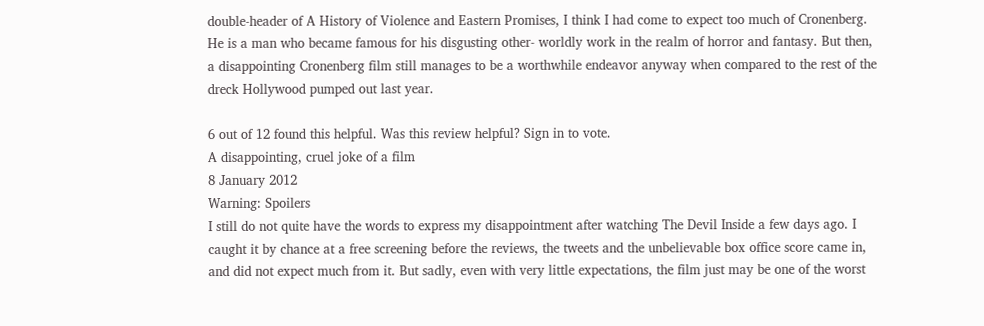double-header of A History of Violence and Eastern Promises, I think I had come to expect too much of Cronenberg. He is a man who became famous for his disgusting other- worldly work in the realm of horror and fantasy. But then, a disappointing Cronenberg film still manages to be a worthwhile endeavor anyway when compared to the rest of the dreck Hollywood pumped out last year.

6 out of 12 found this helpful. Was this review helpful? Sign in to vote.
A disappointing, cruel joke of a film
8 January 2012
Warning: Spoilers
I still do not quite have the words to express my disappointment after watching The Devil Inside a few days ago. I caught it by chance at a free screening before the reviews, the tweets and the unbelievable box office score came in, and did not expect much from it. But sadly, even with very little expectations, the film just may be one of the worst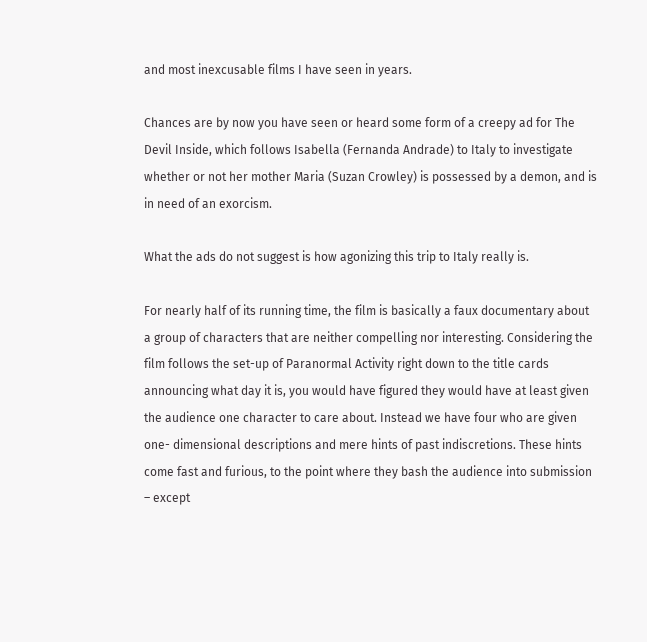and most inexcusable films I have seen in years.

Chances are by now you have seen or heard some form of a creepy ad for The Devil Inside, which follows Isabella (Fernanda Andrade) to Italy to investigate whether or not her mother Maria (Suzan Crowley) is possessed by a demon, and is in need of an exorcism.

What the ads do not suggest is how agonizing this trip to Italy really is.

For nearly half of its running time, the film is basically a faux documentary about a group of characters that are neither compelling nor interesting. Considering the film follows the set-up of Paranormal Activity right down to the title cards announcing what day it is, you would have figured they would have at least given the audience one character to care about. Instead we have four who are given one- dimensional descriptions and mere hints of past indiscretions. These hints come fast and furious, to the point where they bash the audience into submission – except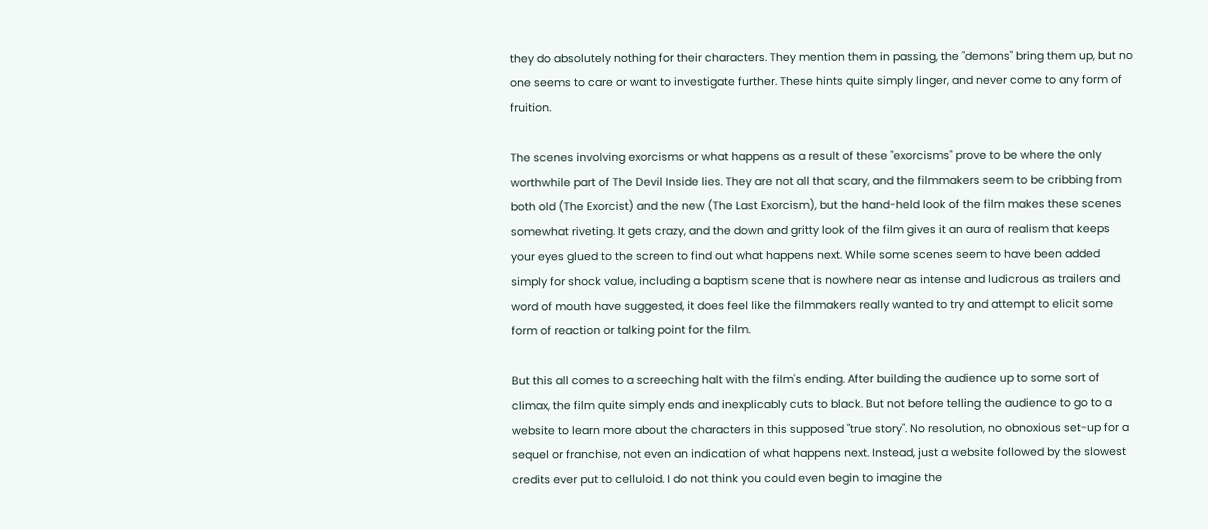they do absolutely nothing for their characters. They mention them in passing, the "demons" bring them up, but no one seems to care or want to investigate further. These hints quite simply linger, and never come to any form of fruition.

The scenes involving exorcisms or what happens as a result of these "exorcisms" prove to be where the only worthwhile part of The Devil Inside lies. They are not all that scary, and the filmmakers seem to be cribbing from both old (The Exorcist) and the new (The Last Exorcism), but the hand-held look of the film makes these scenes somewhat riveting. It gets crazy, and the down and gritty look of the film gives it an aura of realism that keeps your eyes glued to the screen to find out what happens next. While some scenes seem to have been added simply for shock value, including a baptism scene that is nowhere near as intense and ludicrous as trailers and word of mouth have suggested, it does feel like the filmmakers really wanted to try and attempt to elicit some form of reaction or talking point for the film.

But this all comes to a screeching halt with the film's ending. After building the audience up to some sort of climax, the film quite simply ends and inexplicably cuts to black. But not before telling the audience to go to a website to learn more about the characters in this supposed "true story". No resolution, no obnoxious set-up for a sequel or franchise, not even an indication of what happens next. Instead, just a website followed by the slowest credits ever put to celluloid. I do not think you could even begin to imagine the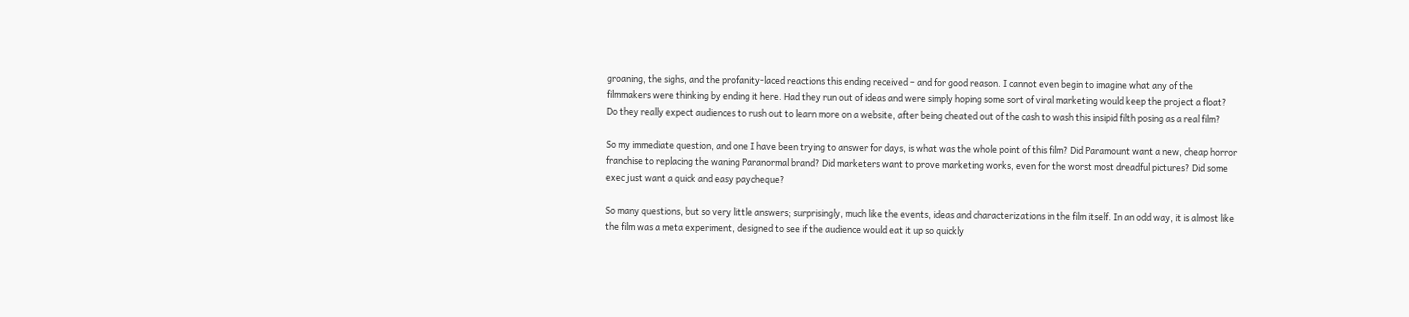groaning, the sighs, and the profanity-laced reactions this ending received – and for good reason. I cannot even begin to imagine what any of the filmmakers were thinking by ending it here. Had they run out of ideas and were simply hoping some sort of viral marketing would keep the project a float? Do they really expect audiences to rush out to learn more on a website, after being cheated out of the cash to wash this insipid filth posing as a real film?

So my immediate question, and one I have been trying to answer for days, is what was the whole point of this film? Did Paramount want a new, cheap horror franchise to replacing the waning Paranormal brand? Did marketers want to prove marketing works, even for the worst most dreadful pictures? Did some exec just want a quick and easy paycheque?

So many questions, but so very little answers; surprisingly, much like the events, ideas and characterizations in the film itself. In an odd way, it is almost like the film was a meta experiment, designed to see if the audience would eat it up so quickly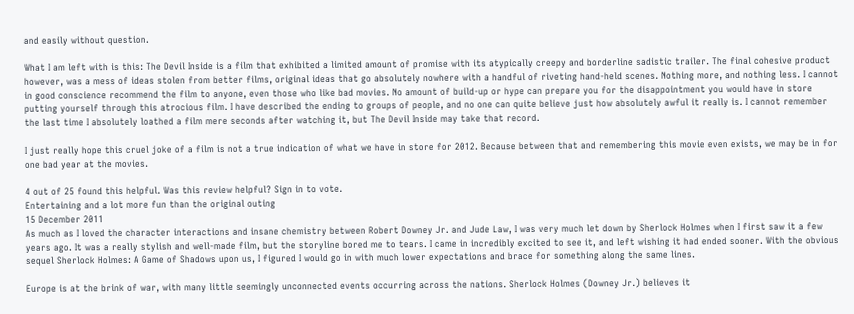and easily without question.

What I am left with is this: The Devil Inside is a film that exhibited a limited amount of promise with its atypically creepy and borderline sadistic trailer. The final cohesive product however, was a mess of ideas stolen from better films, original ideas that go absolutely nowhere with a handful of riveting hand-held scenes. Nothing more, and nothing less. I cannot in good conscience recommend the film to anyone, even those who like bad movies. No amount of build-up or hype can prepare you for the disappointment you would have in store putting yourself through this atrocious film. I have described the ending to groups of people, and no one can quite believe just how absolutely awful it really is. I cannot remember the last time I absolutely loathed a film mere seconds after watching it, but The Devil Inside may take that record.

I just really hope this cruel joke of a film is not a true indication of what we have in store for 2012. Because between that and remembering this movie even exists, we may be in for one bad year at the movies.

4 out of 25 found this helpful. Was this review helpful? Sign in to vote.
Entertaining and a lot more fun than the original outing
15 December 2011
As much as I loved the character interactions and insane chemistry between Robert Downey Jr. and Jude Law, I was very much let down by Sherlock Holmes when I first saw it a few years ago. It was a really stylish and well-made film, but the storyline bored me to tears. I came in incredibly excited to see it, and left wishing it had ended sooner. With the obvious sequel Sherlock Holmes: A Game of Shadows upon us, I figured I would go in with much lower expectations and brace for something along the same lines.

Europe is at the brink of war, with many little seemingly unconnected events occurring across the nations. Sherlock Holmes (Downey Jr.) believes it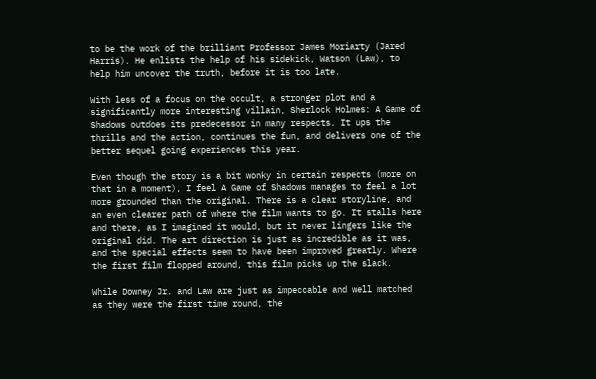to be the work of the brilliant Professor James Moriarty (Jared Harris). He enlists the help of his sidekick, Watson (Law), to help him uncover the truth, before it is too late.

With less of a focus on the occult, a stronger plot and a significantly more interesting villain, Sherlock Holmes: A Game of Shadows outdoes its predecessor in many respects. It ups the thrills and the action, continues the fun, and delivers one of the better sequel going experiences this year.

Even though the story is a bit wonky in certain respects (more on that in a moment), I feel A Game of Shadows manages to feel a lot more grounded than the original. There is a clear storyline, and an even clearer path of where the film wants to go. It stalls here and there, as I imagined it would, but it never lingers like the original did. The art direction is just as incredible as it was, and the special effects seem to have been improved greatly. Where the first film flopped around, this film picks up the slack.

While Downey Jr. and Law are just as impeccable and well matched as they were the first time round, the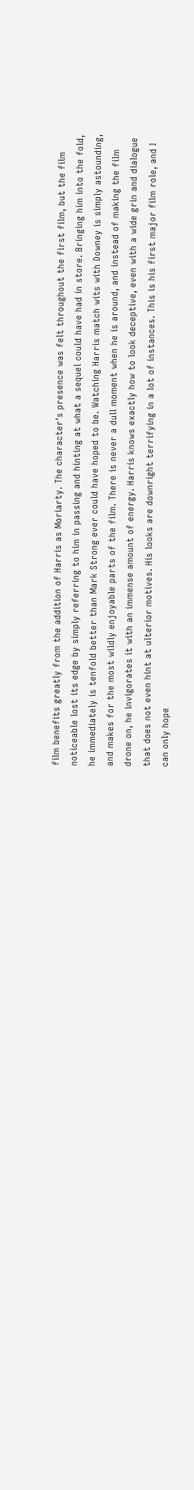film benefits greatly from the addition of Harris as Moriarty. The character's presence was felt throughout the first film, but the film noticeable lost its edge by simply referring to him in passing and hinting at what a sequel could have had in store. Bringing him into the fold, he immediately is tenfold better than Mark Strong ever could have hoped to be. Watching Harris match wits with Downey is simply astounding, and makes for the most wildly enjoyable parts of the film. There is never a dull moment when he is around, and instead of making the film drone on, he invigorates it with an immense amount of energy. Harris knows exactly how to look deceptive, even with a wide grin and dialogue that does not even hint at ulterior motives. His looks are downright terrifying in a lot of instances. This is his first major film role, and I can only hope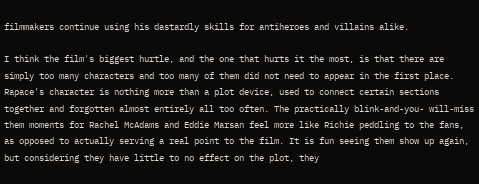filmmakers continue using his dastardly skills for antiheroes and villains alike.

I think the film's biggest hurtle, and the one that hurts it the most, is that there are simply too many characters and too many of them did not need to appear in the first place. Rapace's character is nothing more than a plot device, used to connect certain sections together and forgotten almost entirely all too often. The practically blink-and-you- will-miss them moments for Rachel McAdams and Eddie Marsan feel more like Richie peddling to the fans, as opposed to actually serving a real point to the film. It is fun seeing them show up again, but considering they have little to no effect on the plot, they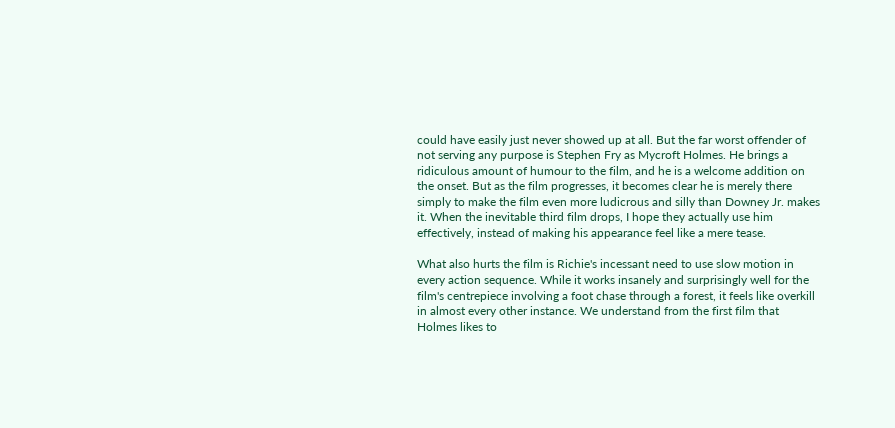could have easily just never showed up at all. But the far worst offender of not serving any purpose is Stephen Fry as Mycroft Holmes. He brings a ridiculous amount of humour to the film, and he is a welcome addition on the onset. But as the film progresses, it becomes clear he is merely there simply to make the film even more ludicrous and silly than Downey Jr. makes it. When the inevitable third film drops, I hope they actually use him effectively, instead of making his appearance feel like a mere tease.

What also hurts the film is Richie's incessant need to use slow motion in every action sequence. While it works insanely and surprisingly well for the film's centrepiece involving a foot chase through a forest, it feels like overkill in almost every other instance. We understand from the first film that Holmes likes to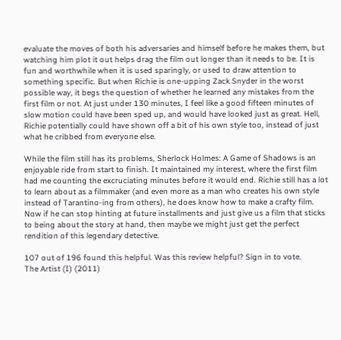evaluate the moves of both his adversaries and himself before he makes them, but watching him plot it out helps drag the film out longer than it needs to be. It is fun and worthwhile when it is used sparingly, or used to draw attention to something specific. But when Richie is one-upping Zack Snyder in the worst possible way, it begs the question of whether he learned any mistakes from the first film or not. At just under 130 minutes, I feel like a good fifteen minutes of slow motion could have been sped up, and would have looked just as great. Hell, Richie potentially could have shown off a bit of his own style too, instead of just what he cribbed from everyone else.

While the film still has its problems, Sherlock Holmes: A Game of Shadows is an enjoyable ride from start to finish. It maintained my interest, where the first film had me counting the excruciating minutes before it would end. Richie still has a lot to learn about as a filmmaker (and even more as a man who creates his own style instead of Tarantino-ing from others), he does know how to make a crafty film. Now if he can stop hinting at future installments and just give us a film that sticks to being about the story at hand, then maybe we might just get the perfect rendition of this legendary detective.

107 out of 196 found this helpful. Was this review helpful? Sign in to vote.
The Artist (I) (2011)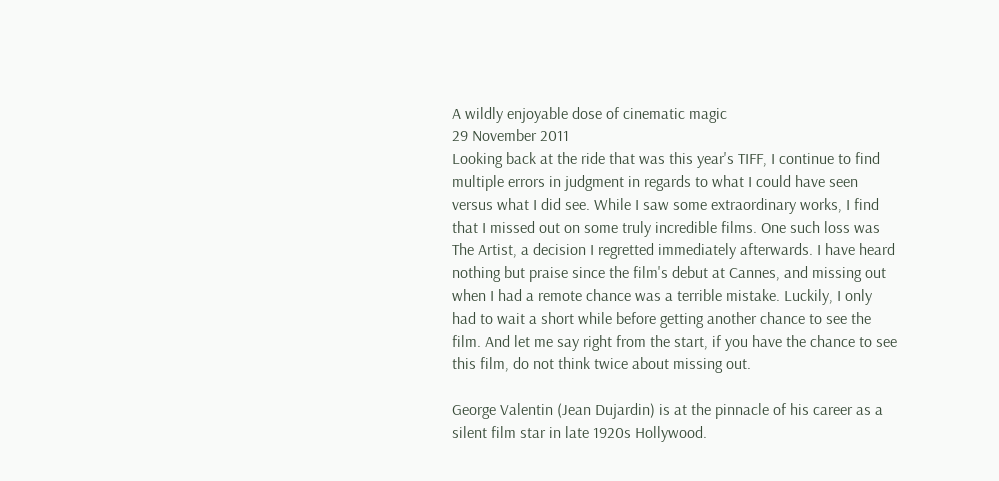A wildly enjoyable dose of cinematic magic
29 November 2011
Looking back at the ride that was this year's TIFF, I continue to find multiple errors in judgment in regards to what I could have seen versus what I did see. While I saw some extraordinary works, I find that I missed out on some truly incredible films. One such loss was The Artist, a decision I regretted immediately afterwards. I have heard nothing but praise since the film's debut at Cannes, and missing out when I had a remote chance was a terrible mistake. Luckily, I only had to wait a short while before getting another chance to see the film. And let me say right from the start, if you have the chance to see this film, do not think twice about missing out.

George Valentin (Jean Dujardin) is at the pinnacle of his career as a silent film star in late 1920s Hollywood.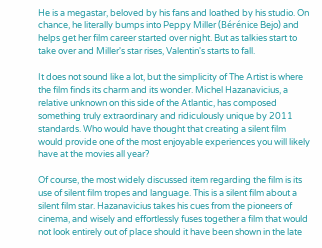He is a megastar, beloved by his fans and loathed by his studio. On chance, he literally bumps into Peppy Miller (Bérénice Bejo) and helps get her film career started over night. But as talkies start to take over and Miller's star rises, Valentin's starts to fall.

It does not sound like a lot, but the simplicity of The Artist is where the film finds its charm and its wonder. Michel Hazanavicius, a relative unknown on this side of the Atlantic, has composed something truly extraordinary and ridiculously unique by 2011 standards. Who would have thought that creating a silent film would provide one of the most enjoyable experiences you will likely have at the movies all year?

Of course, the most widely discussed item regarding the film is its use of silent film tropes and language. This is a silent film about a silent film star. Hazanavicius takes his cues from the pioneers of cinema, and wisely and effortlessly fuses together a film that would not look entirely out of place should it have been shown in the late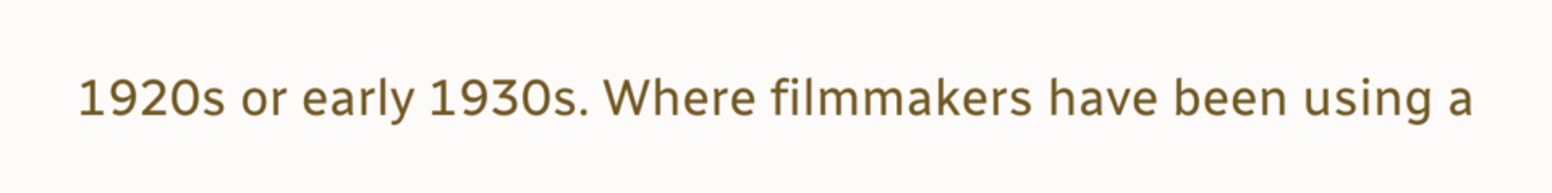1920s or early 1930s. Where filmmakers have been using a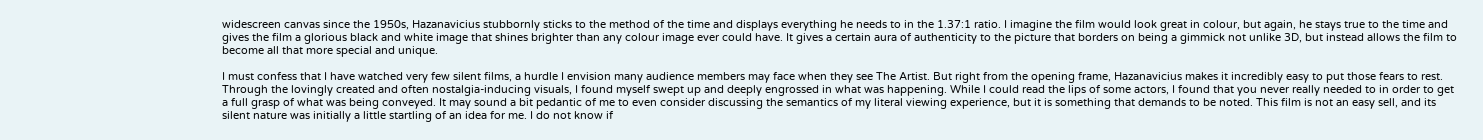widescreen canvas since the 1950s, Hazanavicius stubbornly sticks to the method of the time and displays everything he needs to in the 1.37:1 ratio. I imagine the film would look great in colour, but again, he stays true to the time and gives the film a glorious black and white image that shines brighter than any colour image ever could have. It gives a certain aura of authenticity to the picture that borders on being a gimmick not unlike 3D, but instead allows the film to become all that more special and unique.

I must confess that I have watched very few silent films, a hurdle I envision many audience members may face when they see The Artist. But right from the opening frame, Hazanavicius makes it incredibly easy to put those fears to rest. Through the lovingly created and often nostalgia-inducing visuals, I found myself swept up and deeply engrossed in what was happening. While I could read the lips of some actors, I found that you never really needed to in order to get a full grasp of what was being conveyed. It may sound a bit pedantic of me to even consider discussing the semantics of my literal viewing experience, but it is something that demands to be noted. This film is not an easy sell, and its silent nature was initially a little startling of an idea for me. I do not know if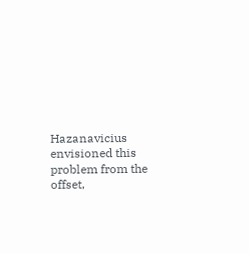Hazanavicius envisioned this problem from the offset,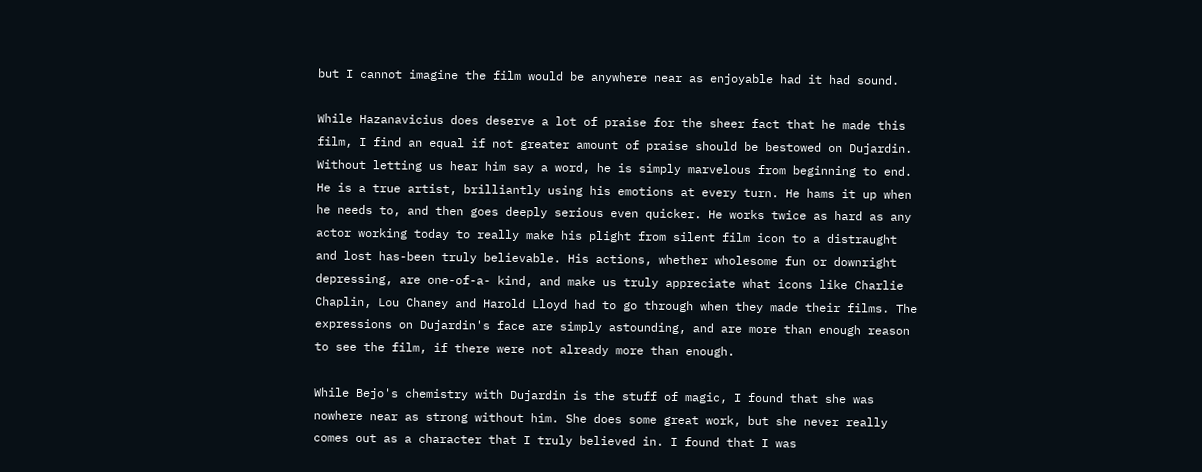but I cannot imagine the film would be anywhere near as enjoyable had it had sound.

While Hazanavicius does deserve a lot of praise for the sheer fact that he made this film, I find an equal if not greater amount of praise should be bestowed on Dujardin. Without letting us hear him say a word, he is simply marvelous from beginning to end. He is a true artist, brilliantly using his emotions at every turn. He hams it up when he needs to, and then goes deeply serious even quicker. He works twice as hard as any actor working today to really make his plight from silent film icon to a distraught and lost has-been truly believable. His actions, whether wholesome fun or downright depressing, are one-of-a- kind, and make us truly appreciate what icons like Charlie Chaplin, Lou Chaney and Harold Lloyd had to go through when they made their films. The expressions on Dujardin's face are simply astounding, and are more than enough reason to see the film, if there were not already more than enough.

While Bejo's chemistry with Dujardin is the stuff of magic, I found that she was nowhere near as strong without him. She does some great work, but she never really comes out as a character that I truly believed in. I found that I was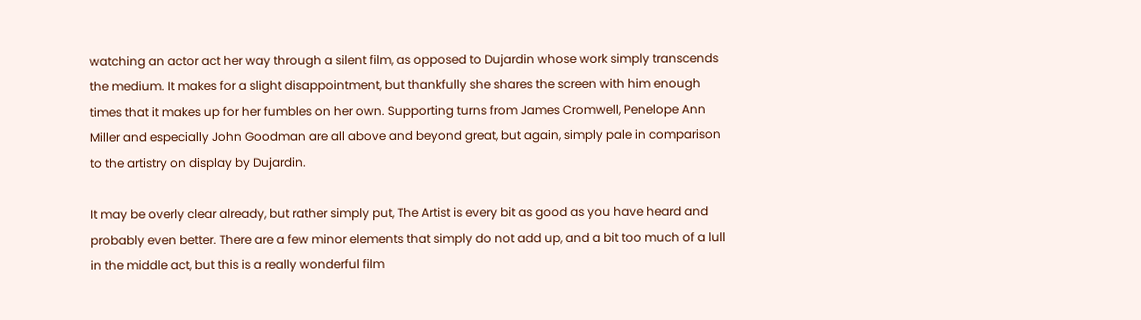watching an actor act her way through a silent film, as opposed to Dujardin whose work simply transcends the medium. It makes for a slight disappointment, but thankfully she shares the screen with him enough times that it makes up for her fumbles on her own. Supporting turns from James Cromwell, Penelope Ann Miller and especially John Goodman are all above and beyond great, but again, simply pale in comparison to the artistry on display by Dujardin.

It may be overly clear already, but rather simply put, The Artist is every bit as good as you have heard and probably even better. There are a few minor elements that simply do not add up, and a bit too much of a lull in the middle act, but this is a really wonderful film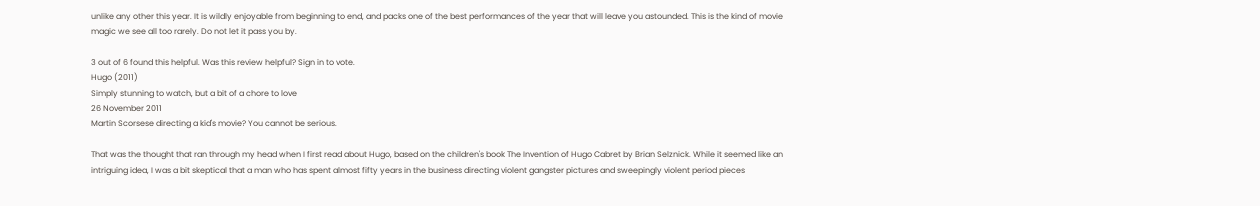unlike any other this year. It is wildly enjoyable from beginning to end, and packs one of the best performances of the year that will leave you astounded. This is the kind of movie magic we see all too rarely. Do not let it pass you by.

3 out of 6 found this helpful. Was this review helpful? Sign in to vote.
Hugo (2011)
Simply stunning to watch, but a bit of a chore to love
26 November 2011
Martin Scorsese directing a kid's movie? You cannot be serious.

That was the thought that ran through my head when I first read about Hugo, based on the children's book The Invention of Hugo Cabret by Brian Selznick. While it seemed like an intriguing idea, I was a bit skeptical that a man who has spent almost fifty years in the business directing violent gangster pictures and sweepingly violent period pieces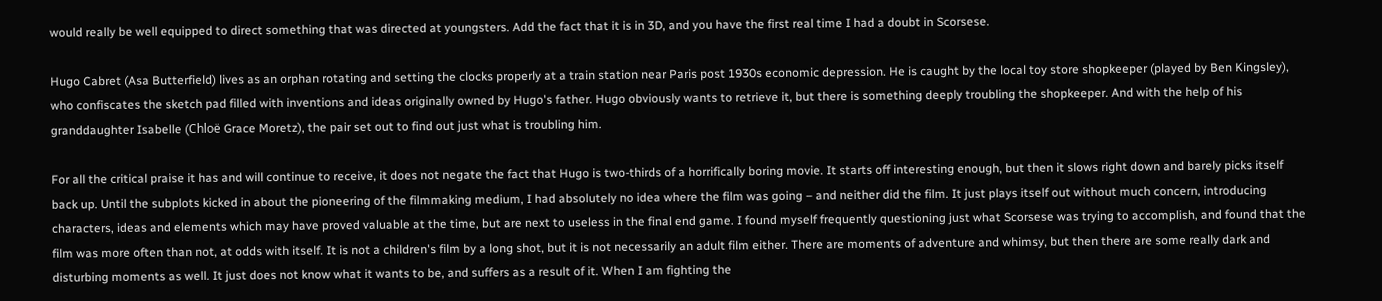would really be well equipped to direct something that was directed at youngsters. Add the fact that it is in 3D, and you have the first real time I had a doubt in Scorsese.

Hugo Cabret (Asa Butterfield) lives as an orphan rotating and setting the clocks properly at a train station near Paris post 1930s economic depression. He is caught by the local toy store shopkeeper (played by Ben Kingsley), who confiscates the sketch pad filled with inventions and ideas originally owned by Hugo's father. Hugo obviously wants to retrieve it, but there is something deeply troubling the shopkeeper. And with the help of his granddaughter Isabelle (Chloë Grace Moretz), the pair set out to find out just what is troubling him.

For all the critical praise it has and will continue to receive, it does not negate the fact that Hugo is two-thirds of a horrifically boring movie. It starts off interesting enough, but then it slows right down and barely picks itself back up. Until the subplots kicked in about the pioneering of the filmmaking medium, I had absolutely no idea where the film was going – and neither did the film. It just plays itself out without much concern, introducing characters, ideas and elements which may have proved valuable at the time, but are next to useless in the final end game. I found myself frequently questioning just what Scorsese was trying to accomplish, and found that the film was more often than not, at odds with itself. It is not a children's film by a long shot, but it is not necessarily an adult film either. There are moments of adventure and whimsy, but then there are some really dark and disturbing moments as well. It just does not know what it wants to be, and suffers as a result of it. When I am fighting the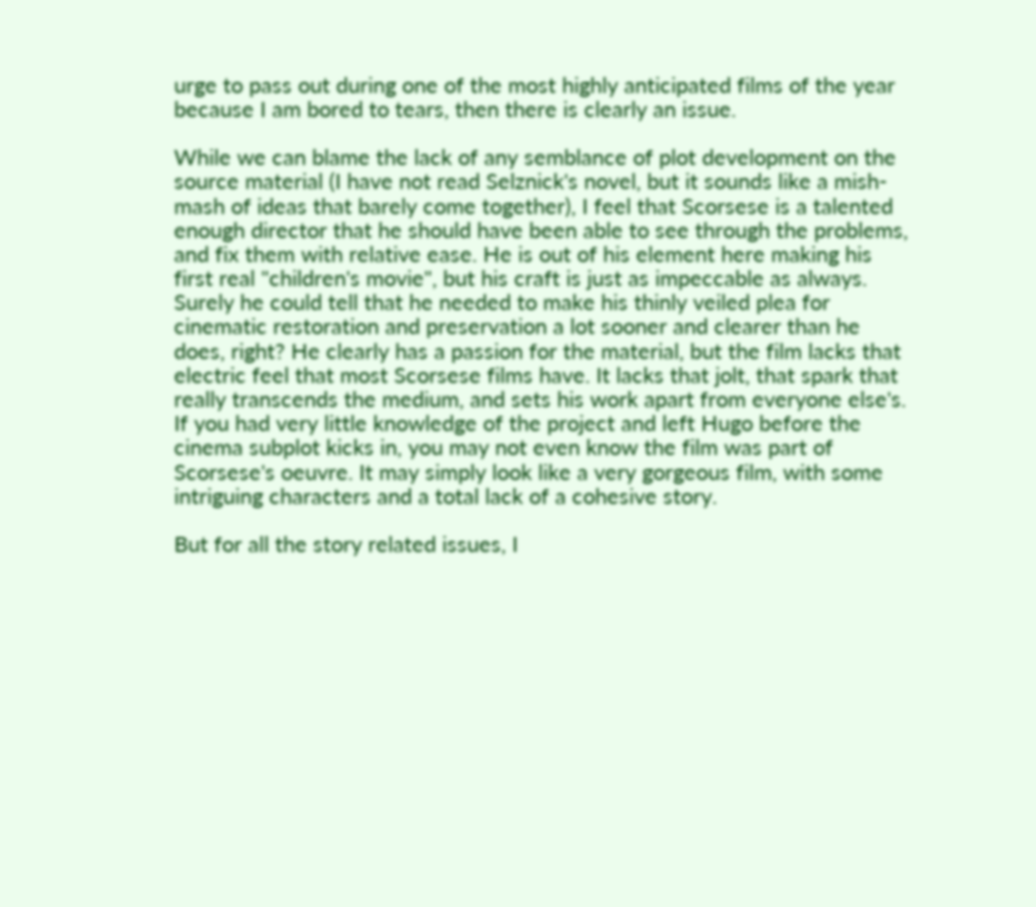urge to pass out during one of the most highly anticipated films of the year because I am bored to tears, then there is clearly an issue.

While we can blame the lack of any semblance of plot development on the source material (I have not read Selznick's novel, but it sounds like a mish-mash of ideas that barely come together), I feel that Scorsese is a talented enough director that he should have been able to see through the problems, and fix them with relative ease. He is out of his element here making his first real "children's movie", but his craft is just as impeccable as always. Surely he could tell that he needed to make his thinly veiled plea for cinematic restoration and preservation a lot sooner and clearer than he does, right? He clearly has a passion for the material, but the film lacks that electric feel that most Scorsese films have. It lacks that jolt, that spark that really transcends the medium, and sets his work apart from everyone else's. If you had very little knowledge of the project and left Hugo before the cinema subplot kicks in, you may not even know the film was part of Scorsese's oeuvre. It may simply look like a very gorgeous film, with some intriguing characters and a total lack of a cohesive story.

But for all the story related issues, I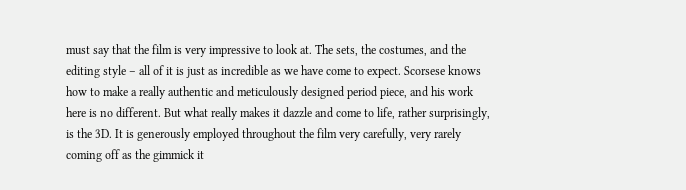must say that the film is very impressive to look at. The sets, the costumes, and the editing style – all of it is just as incredible as we have come to expect. Scorsese knows how to make a really authentic and meticulously designed period piece, and his work here is no different. But what really makes it dazzle and come to life, rather surprisingly, is the 3D. It is generously employed throughout the film very carefully, very rarely coming off as the gimmick it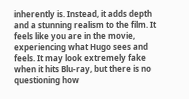inherently is. Instead, it adds depth and a stunning realism to the film. It feels like you are in the movie, experiencing what Hugo sees and feels. It may look extremely fake when it hits Blu-ray, but there is no questioning how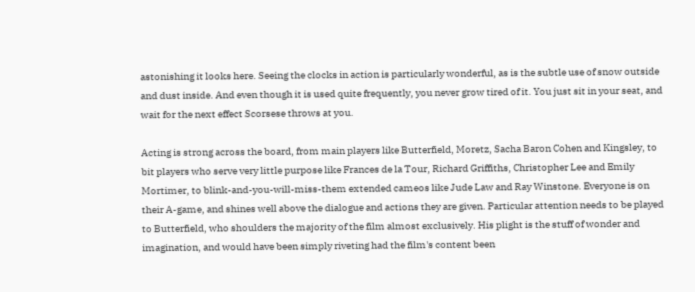astonishing it looks here. Seeing the clocks in action is particularly wonderful, as is the subtle use of snow outside and dust inside. And even though it is used quite frequently, you never grow tired of it. You just sit in your seat, and wait for the next effect Scorsese throws at you.

Acting is strong across the board, from main players like Butterfield, Moretz, Sacha Baron Cohen and Kingsley, to bit players who serve very little purpose like Frances de la Tour, Richard Griffiths, Christopher Lee and Emily Mortimer, to blink-and-you-will-miss-them extended cameos like Jude Law and Ray Winstone. Everyone is on their A-game, and shines well above the dialogue and actions they are given. Particular attention needs to be played to Butterfield, who shoulders the majority of the film almost exclusively. His plight is the stuff of wonder and imagination, and would have been simply riveting had the film's content been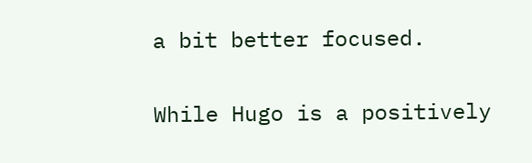a bit better focused.

While Hugo is a positively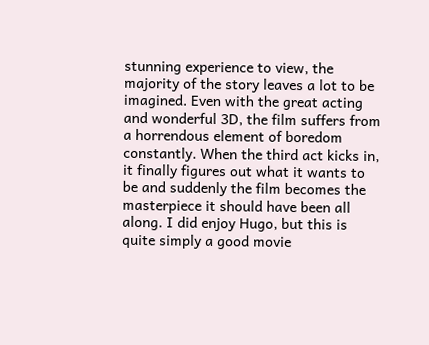stunning experience to view, the majority of the story leaves a lot to be imagined. Even with the great acting and wonderful 3D, the film suffers from a horrendous element of boredom constantly. When the third act kicks in, it finally figures out what it wants to be and suddenly the film becomes the masterpiece it should have been all along. I did enjoy Hugo, but this is quite simply a good movie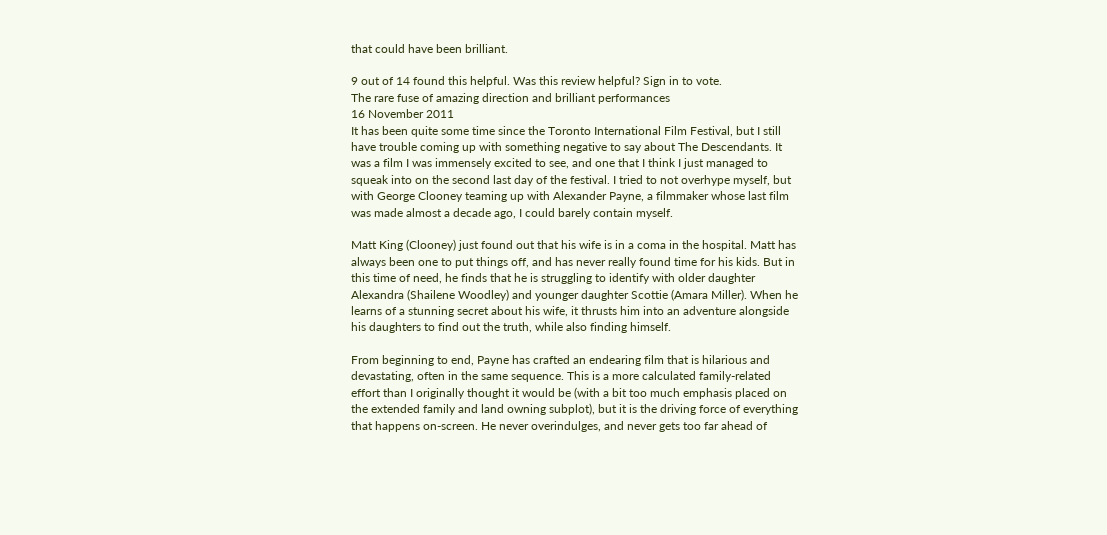that could have been brilliant.

9 out of 14 found this helpful. Was this review helpful? Sign in to vote.
The rare fuse of amazing direction and brilliant performances
16 November 2011
It has been quite some time since the Toronto International Film Festival, but I still have trouble coming up with something negative to say about The Descendants. It was a film I was immensely excited to see, and one that I think I just managed to squeak into on the second last day of the festival. I tried to not overhype myself, but with George Clooney teaming up with Alexander Payne, a filmmaker whose last film was made almost a decade ago, I could barely contain myself.

Matt King (Clooney) just found out that his wife is in a coma in the hospital. Matt has always been one to put things off, and has never really found time for his kids. But in this time of need, he finds that he is struggling to identify with older daughter Alexandra (Shailene Woodley) and younger daughter Scottie (Amara Miller). When he learns of a stunning secret about his wife, it thrusts him into an adventure alongside his daughters to find out the truth, while also finding himself.

From beginning to end, Payne has crafted an endearing film that is hilarious and devastating, often in the same sequence. This is a more calculated family-related effort than I originally thought it would be (with a bit too much emphasis placed on the extended family and land owning subplot), but it is the driving force of everything that happens on-screen. He never overindulges, and never gets too far ahead of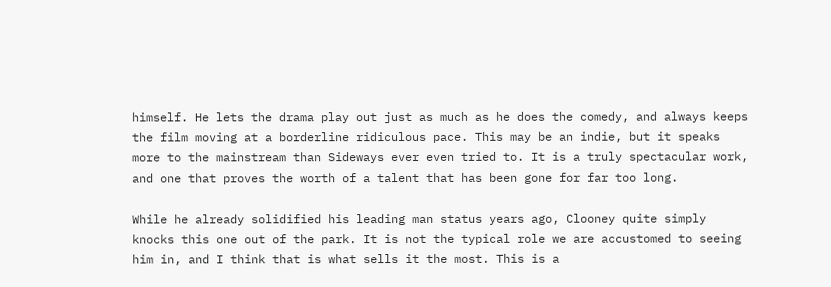himself. He lets the drama play out just as much as he does the comedy, and always keeps the film moving at a borderline ridiculous pace. This may be an indie, but it speaks more to the mainstream than Sideways ever even tried to. It is a truly spectacular work, and one that proves the worth of a talent that has been gone for far too long.

While he already solidified his leading man status years ago, Clooney quite simply knocks this one out of the park. It is not the typical role we are accustomed to seeing him in, and I think that is what sells it the most. This is a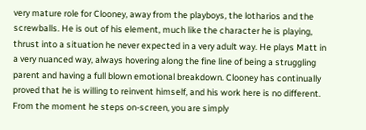very mature role for Clooney, away from the playboys, the lotharios and the screwballs. He is out of his element, much like the character he is playing, thrust into a situation he never expected in a very adult way. He plays Matt in a very nuanced way, always hovering along the fine line of being a struggling parent and having a full blown emotional breakdown. Clooney has continually proved that he is willing to reinvent himself, and his work here is no different. From the moment he steps on-screen, you are simply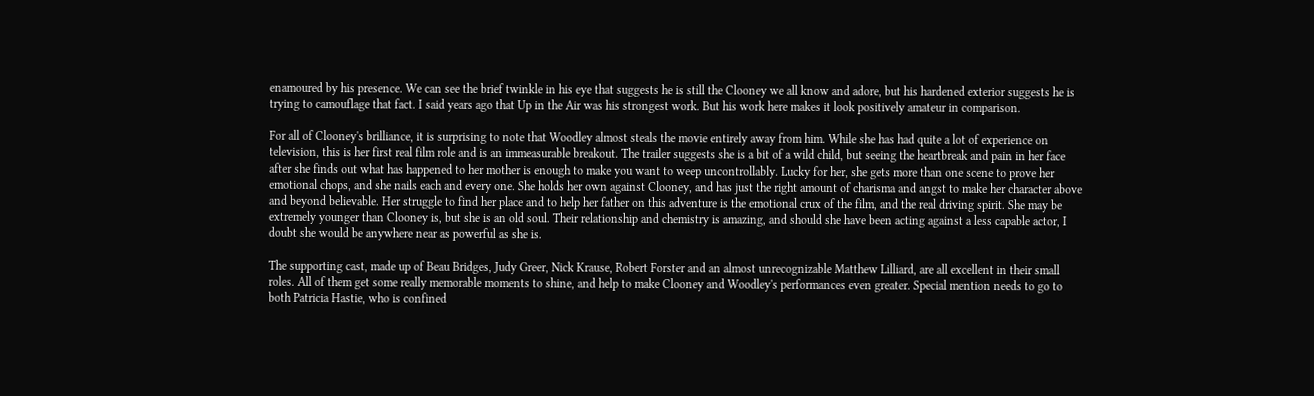enamoured by his presence. We can see the brief twinkle in his eye that suggests he is still the Clooney we all know and adore, but his hardened exterior suggests he is trying to camouflage that fact. I said years ago that Up in the Air was his strongest work. But his work here makes it look positively amateur in comparison.

For all of Clooney's brilliance, it is surprising to note that Woodley almost steals the movie entirely away from him. While she has had quite a lot of experience on television, this is her first real film role and is an immeasurable breakout. The trailer suggests she is a bit of a wild child, but seeing the heartbreak and pain in her face after she finds out what has happened to her mother is enough to make you want to weep uncontrollably. Lucky for her, she gets more than one scene to prove her emotional chops, and she nails each and every one. She holds her own against Clooney, and has just the right amount of charisma and angst to make her character above and beyond believable. Her struggle to find her place and to help her father on this adventure is the emotional crux of the film, and the real driving spirit. She may be extremely younger than Clooney is, but she is an old soul. Their relationship and chemistry is amazing, and should she have been acting against a less capable actor, I doubt she would be anywhere near as powerful as she is.

The supporting cast, made up of Beau Bridges, Judy Greer, Nick Krause, Robert Forster and an almost unrecognizable Matthew Lilliard, are all excellent in their small roles. All of them get some really memorable moments to shine, and help to make Clooney and Woodley's performances even greater. Special mention needs to go to both Patricia Hastie, who is confined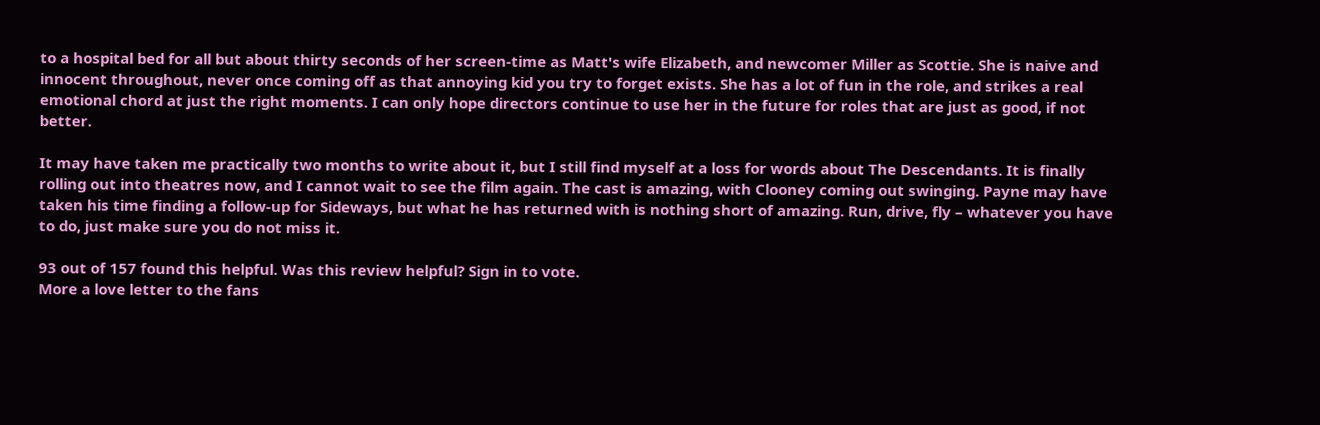to a hospital bed for all but about thirty seconds of her screen-time as Matt's wife Elizabeth, and newcomer Miller as Scottie. She is naive and innocent throughout, never once coming off as that annoying kid you try to forget exists. She has a lot of fun in the role, and strikes a real emotional chord at just the right moments. I can only hope directors continue to use her in the future for roles that are just as good, if not better.

It may have taken me practically two months to write about it, but I still find myself at a loss for words about The Descendants. It is finally rolling out into theatres now, and I cannot wait to see the film again. The cast is amazing, with Clooney coming out swinging. Payne may have taken his time finding a follow-up for Sideways, but what he has returned with is nothing short of amazing. Run, drive, fly – whatever you have to do, just make sure you do not miss it.

93 out of 157 found this helpful. Was this review helpful? Sign in to vote.
More a love letter to the fans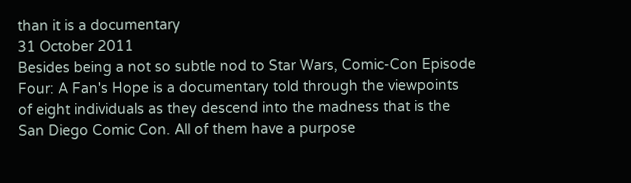than it is a documentary
31 October 2011
Besides being a not so subtle nod to Star Wars, Comic-Con Episode Four: A Fan's Hope is a documentary told through the viewpoints of eight individuals as they descend into the madness that is the San Diego Comic Con. All of them have a purpose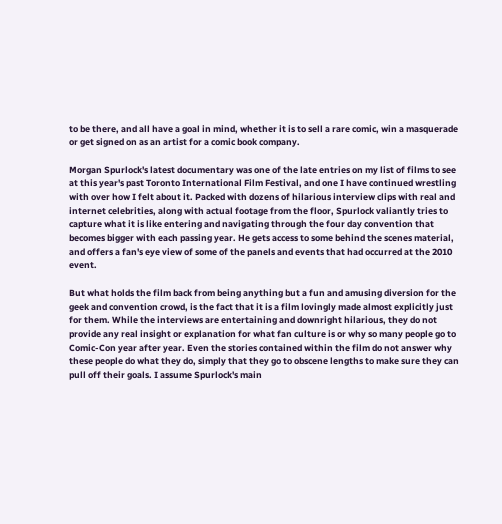to be there, and all have a goal in mind, whether it is to sell a rare comic, win a masquerade or get signed on as an artist for a comic book company.

Morgan Spurlock's latest documentary was one of the late entries on my list of films to see at this year's past Toronto International Film Festival, and one I have continued wrestling with over how I felt about it. Packed with dozens of hilarious interview clips with real and internet celebrities, along with actual footage from the floor, Spurlock valiantly tries to capture what it is like entering and navigating through the four day convention that becomes bigger with each passing year. He gets access to some behind the scenes material, and offers a fan's eye view of some of the panels and events that had occurred at the 2010 event.

But what holds the film back from being anything but a fun and amusing diversion for the geek and convention crowd, is the fact that it is a film lovingly made almost explicitly just for them. While the interviews are entertaining and downright hilarious, they do not provide any real insight or explanation for what fan culture is or why so many people go to Comic-Con year after year. Even the stories contained within the film do not answer why these people do what they do, simply that they go to obscene lengths to make sure they can pull off their goals. I assume Spurlock's main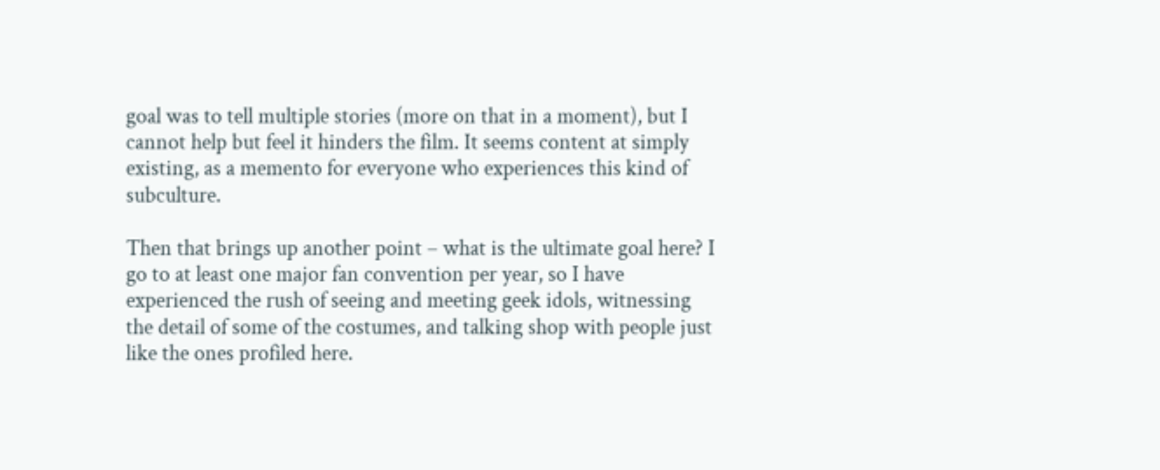goal was to tell multiple stories (more on that in a moment), but I cannot help but feel it hinders the film. It seems content at simply existing, as a memento for everyone who experiences this kind of subculture.

Then that brings up another point – what is the ultimate goal here? I go to at least one major fan convention per year, so I have experienced the rush of seeing and meeting geek idols, witnessing the detail of some of the costumes, and talking shop with people just like the ones profiled here.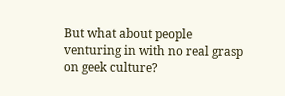But what about people venturing in with no real grasp on geek culture?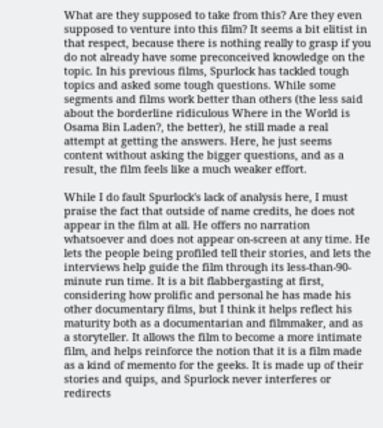What are they supposed to take from this? Are they even supposed to venture into this film? It seems a bit elitist in that respect, because there is nothing really to grasp if you do not already have some preconceived knowledge on the topic. In his previous films, Spurlock has tackled tough topics and asked some tough questions. While some segments and films work better than others (the less said about the borderline ridiculous Where in the World is Osama Bin Laden?, the better), he still made a real attempt at getting the answers. Here, he just seems content without asking the bigger questions, and as a result, the film feels like a much weaker effort.

While I do fault Spurlock's lack of analysis here, I must praise the fact that outside of name credits, he does not appear in the film at all. He offers no narration whatsoever and does not appear on-screen at any time. He lets the people being profiled tell their stories, and lets the interviews help guide the film through its less-than-90-minute run time. It is a bit flabbergasting at first, considering how prolific and personal he has made his other documentary films, but I think it helps reflect his maturity both as a documentarian and filmmaker, and as a storyteller. It allows the film to become a more intimate film, and helps reinforce the notion that it is a film made as a kind of memento for the geeks. It is made up of their stories and quips, and Spurlock never interferes or redirects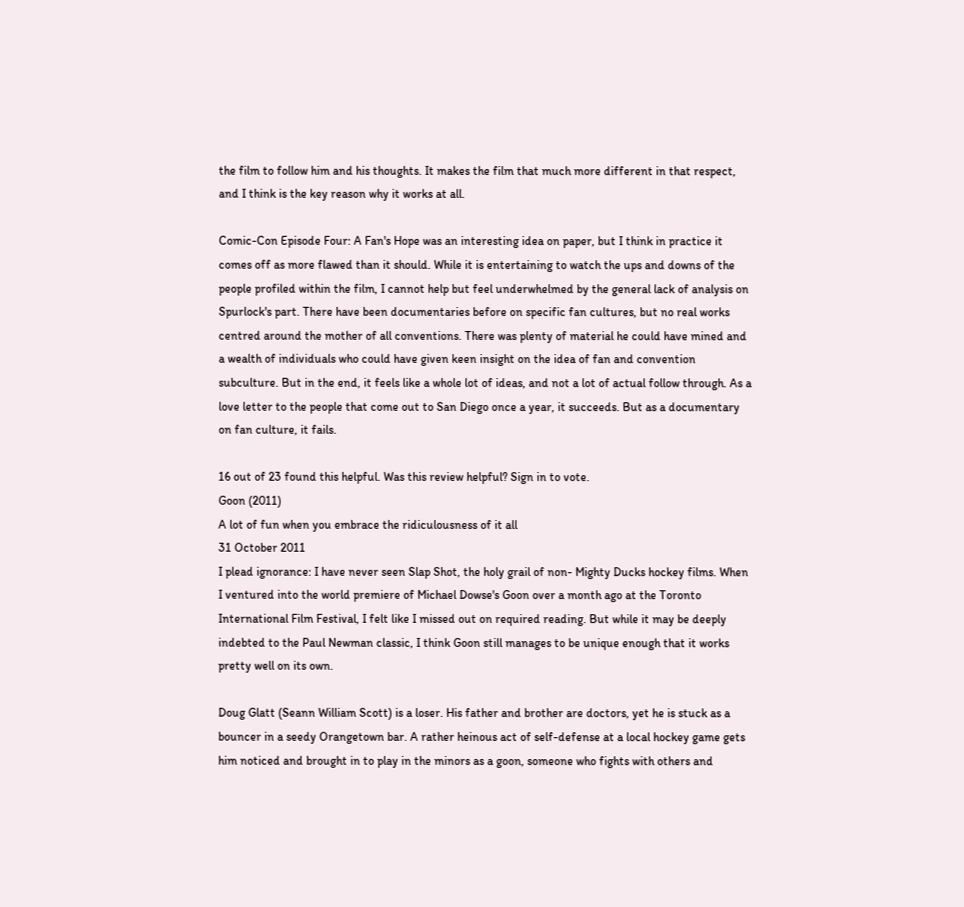the film to follow him and his thoughts. It makes the film that much more different in that respect, and I think is the key reason why it works at all.

Comic-Con Episode Four: A Fan's Hope was an interesting idea on paper, but I think in practice it comes off as more flawed than it should. While it is entertaining to watch the ups and downs of the people profiled within the film, I cannot help but feel underwhelmed by the general lack of analysis on Spurlock's part. There have been documentaries before on specific fan cultures, but no real works centred around the mother of all conventions. There was plenty of material he could have mined and a wealth of individuals who could have given keen insight on the idea of fan and convention subculture. But in the end, it feels like a whole lot of ideas, and not a lot of actual follow through. As a love letter to the people that come out to San Diego once a year, it succeeds. But as a documentary on fan culture, it fails.

16 out of 23 found this helpful. Was this review helpful? Sign in to vote.
Goon (2011)
A lot of fun when you embrace the ridiculousness of it all
31 October 2011
I plead ignorance: I have never seen Slap Shot, the holy grail of non- Mighty Ducks hockey films. When I ventured into the world premiere of Michael Dowse's Goon over a month ago at the Toronto International Film Festival, I felt like I missed out on required reading. But while it may be deeply indebted to the Paul Newman classic, I think Goon still manages to be unique enough that it works pretty well on its own.

Doug Glatt (Seann William Scott) is a loser. His father and brother are doctors, yet he is stuck as a bouncer in a seedy Orangetown bar. A rather heinous act of self-defense at a local hockey game gets him noticed and brought in to play in the minors as a goon, someone who fights with others and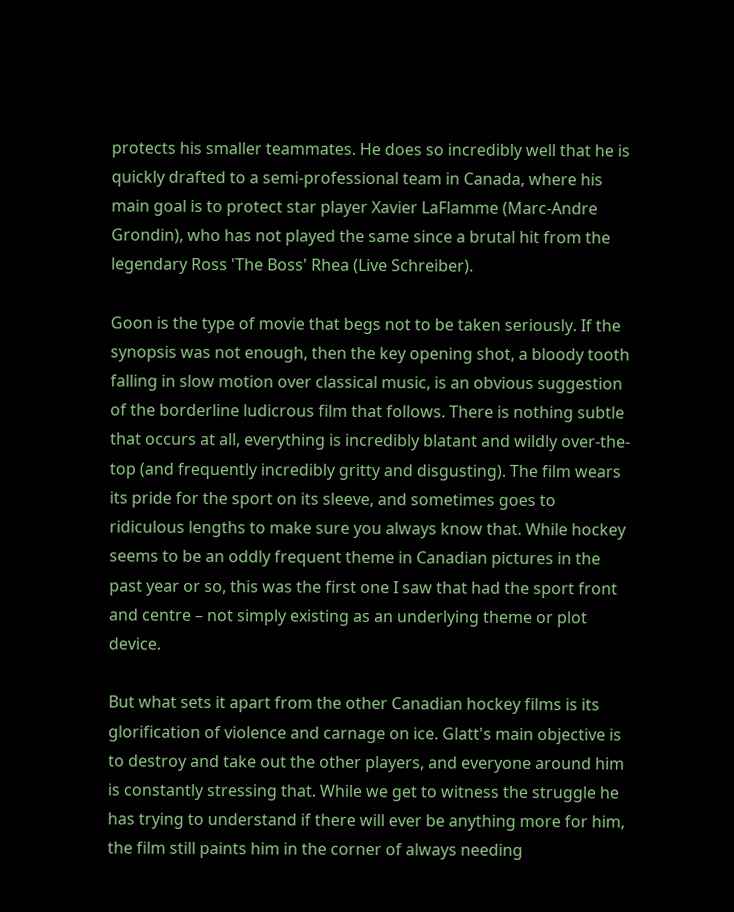protects his smaller teammates. He does so incredibly well that he is quickly drafted to a semi-professional team in Canada, where his main goal is to protect star player Xavier LaFlamme (Marc-Andre Grondin), who has not played the same since a brutal hit from the legendary Ross 'The Boss' Rhea (Live Schreiber).

Goon is the type of movie that begs not to be taken seriously. If the synopsis was not enough, then the key opening shot, a bloody tooth falling in slow motion over classical music, is an obvious suggestion of the borderline ludicrous film that follows. There is nothing subtle that occurs at all, everything is incredibly blatant and wildly over-the-top (and frequently incredibly gritty and disgusting). The film wears its pride for the sport on its sleeve, and sometimes goes to ridiculous lengths to make sure you always know that. While hockey seems to be an oddly frequent theme in Canadian pictures in the past year or so, this was the first one I saw that had the sport front and centre – not simply existing as an underlying theme or plot device.

But what sets it apart from the other Canadian hockey films is its glorification of violence and carnage on ice. Glatt's main objective is to destroy and take out the other players, and everyone around him is constantly stressing that. While we get to witness the struggle he has trying to understand if there will ever be anything more for him, the film still paints him in the corner of always needing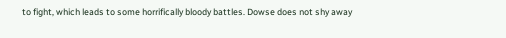to fight, which leads to some horrifically bloody battles. Dowse does not shy away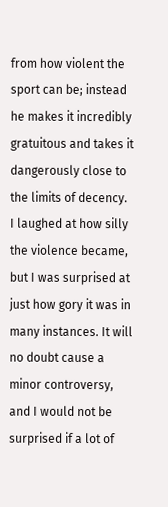from how violent the sport can be; instead he makes it incredibly gratuitous and takes it dangerously close to the limits of decency. I laughed at how silly the violence became, but I was surprised at just how gory it was in many instances. It will no doubt cause a minor controversy, and I would not be surprised if a lot of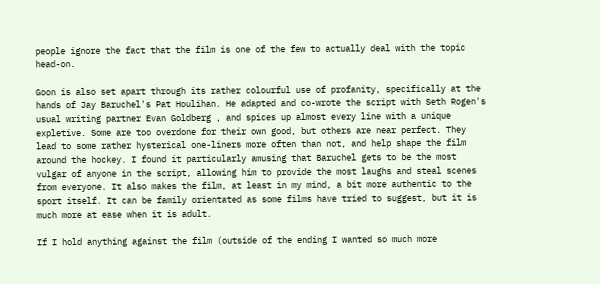people ignore the fact that the film is one of the few to actually deal with the topic head-on.

Goon is also set apart through its rather colourful use of profanity, specifically at the hands of Jay Baruchel's Pat Houlihan. He adapted and co-wrote the script with Seth Rogen's usual writing partner Evan Goldberg , and spices up almost every line with a unique expletive. Some are too overdone for their own good, but others are near perfect. They lead to some rather hysterical one-liners more often than not, and help shape the film around the hockey. I found it particularly amusing that Baruchel gets to be the most vulgar of anyone in the script, allowing him to provide the most laughs and steal scenes from everyone. It also makes the film, at least in my mind, a bit more authentic to the sport itself. It can be family orientated as some films have tried to suggest, but it is much more at ease when it is adult.

If I hold anything against the film (outside of the ending I wanted so much more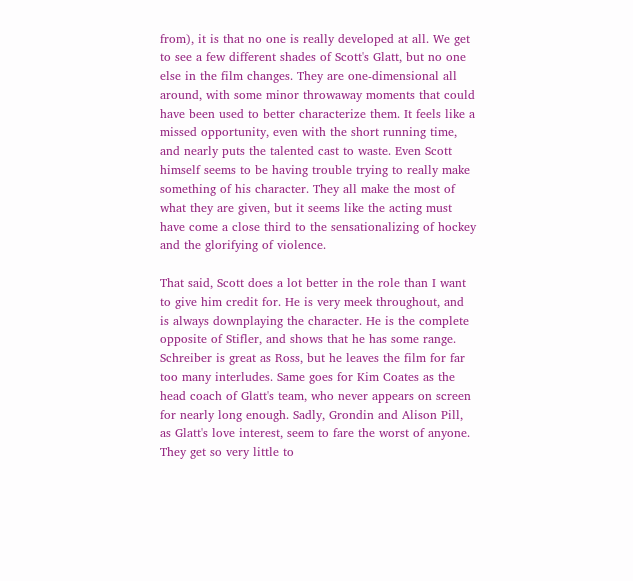from), it is that no one is really developed at all. We get to see a few different shades of Scott's Glatt, but no one else in the film changes. They are one-dimensional all around, with some minor throwaway moments that could have been used to better characterize them. It feels like a missed opportunity, even with the short running time, and nearly puts the talented cast to waste. Even Scott himself seems to be having trouble trying to really make something of his character. They all make the most of what they are given, but it seems like the acting must have come a close third to the sensationalizing of hockey and the glorifying of violence.

That said, Scott does a lot better in the role than I want to give him credit for. He is very meek throughout, and is always downplaying the character. He is the complete opposite of Stifler, and shows that he has some range. Schreiber is great as Ross, but he leaves the film for far too many interludes. Same goes for Kim Coates as the head coach of Glatt's team, who never appears on screen for nearly long enough. Sadly, Grondin and Alison Pill, as Glatt's love interest, seem to fare the worst of anyone. They get so very little to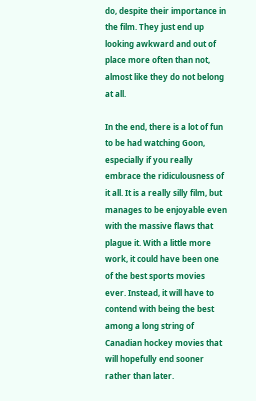do, despite their importance in the film. They just end up looking awkward and out of place more often than not, almost like they do not belong at all.

In the end, there is a lot of fun to be had watching Goon, especially if you really embrace the ridiculousness of it all. It is a really silly film, but manages to be enjoyable even with the massive flaws that plague it. With a little more work, it could have been one of the best sports movies ever. Instead, it will have to contend with being the best among a long string of Canadian hockey movies that will hopefully end sooner rather than later.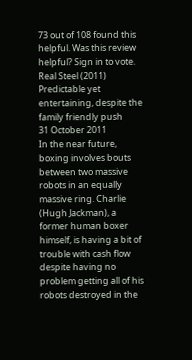73 out of 108 found this helpful. Was this review helpful? Sign in to vote.
Real Steel (2011)
Predictable yet entertaining, despite the family friendly push
31 October 2011
In the near future, boxing involves bouts between two massive robots in an equally massive ring. Charlie (Hugh Jackman), a former human boxer himself, is having a bit of trouble with cash flow despite having no problem getting all of his robots destroyed in the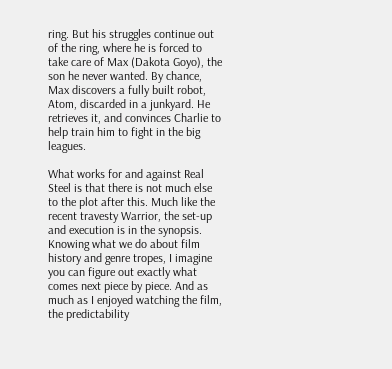ring. But his struggles continue out of the ring, where he is forced to take care of Max (Dakota Goyo), the son he never wanted. By chance, Max discovers a fully built robot, Atom, discarded in a junkyard. He retrieves it, and convinces Charlie to help train him to fight in the big leagues.

What works for and against Real Steel is that there is not much else to the plot after this. Much like the recent travesty Warrior, the set-up and execution is in the synopsis. Knowing what we do about film history and genre tropes, I imagine you can figure out exactly what comes next piece by piece. And as much as I enjoyed watching the film, the predictability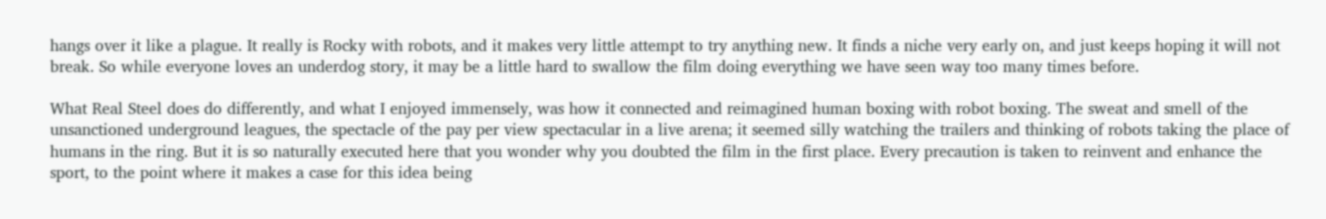hangs over it like a plague. It really is Rocky with robots, and it makes very little attempt to try anything new. It finds a niche very early on, and just keeps hoping it will not break. So while everyone loves an underdog story, it may be a little hard to swallow the film doing everything we have seen way too many times before.

What Real Steel does do differently, and what I enjoyed immensely, was how it connected and reimagined human boxing with robot boxing. The sweat and smell of the unsanctioned underground leagues, the spectacle of the pay per view spectacular in a live arena; it seemed silly watching the trailers and thinking of robots taking the place of humans in the ring. But it is so naturally executed here that you wonder why you doubted the film in the first place. Every precaution is taken to reinvent and enhance the sport, to the point where it makes a case for this idea being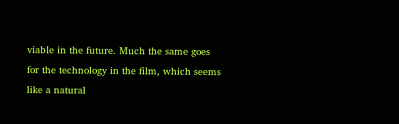viable in the future. Much the same goes for the technology in the film, which seems like a natural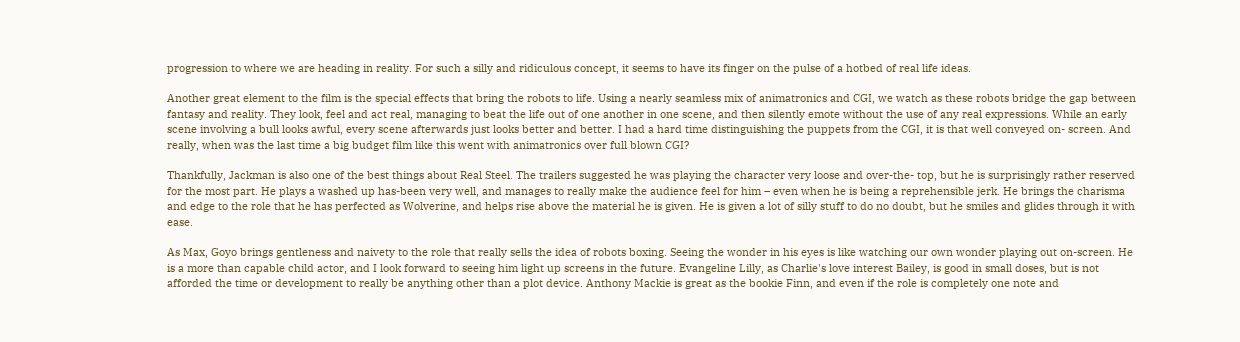progression to where we are heading in reality. For such a silly and ridiculous concept, it seems to have its finger on the pulse of a hotbed of real life ideas.

Another great element to the film is the special effects that bring the robots to life. Using a nearly seamless mix of animatronics and CGI, we watch as these robots bridge the gap between fantasy and reality. They look, feel and act real, managing to beat the life out of one another in one scene, and then silently emote without the use of any real expressions. While an early scene involving a bull looks awful, every scene afterwards just looks better and better. I had a hard time distinguishing the puppets from the CGI, it is that well conveyed on- screen. And really, when was the last time a big budget film like this went with animatronics over full blown CGI?

Thankfully, Jackman is also one of the best things about Real Steel. The trailers suggested he was playing the character very loose and over-the- top, but he is surprisingly rather reserved for the most part. He plays a washed up has-been very well, and manages to really make the audience feel for him – even when he is being a reprehensible jerk. He brings the charisma and edge to the role that he has perfected as Wolverine, and helps rise above the material he is given. He is given a lot of silly stuff to do no doubt, but he smiles and glides through it with ease.

As Max, Goyo brings gentleness and naivety to the role that really sells the idea of robots boxing. Seeing the wonder in his eyes is like watching our own wonder playing out on-screen. He is a more than capable child actor, and I look forward to seeing him light up screens in the future. Evangeline Lilly, as Charlie's love interest Bailey, is good in small doses, but is not afforded the time or development to really be anything other than a plot device. Anthony Mackie is great as the bookie Finn, and even if the role is completely one note and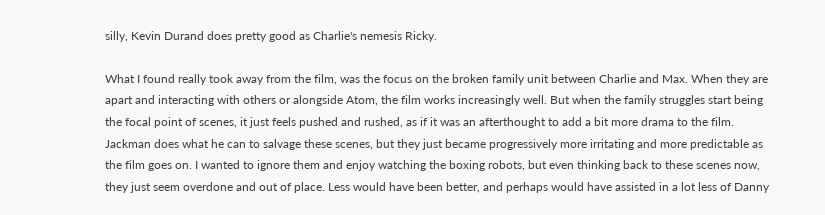silly, Kevin Durand does pretty good as Charlie's nemesis Ricky.

What I found really took away from the film, was the focus on the broken family unit between Charlie and Max. When they are apart and interacting with others or alongside Atom, the film works increasingly well. But when the family struggles start being the focal point of scenes, it just feels pushed and rushed, as if it was an afterthought to add a bit more drama to the film. Jackman does what he can to salvage these scenes, but they just became progressively more irritating and more predictable as the film goes on. I wanted to ignore them and enjoy watching the boxing robots, but even thinking back to these scenes now, they just seem overdone and out of place. Less would have been better, and perhaps would have assisted in a lot less of Danny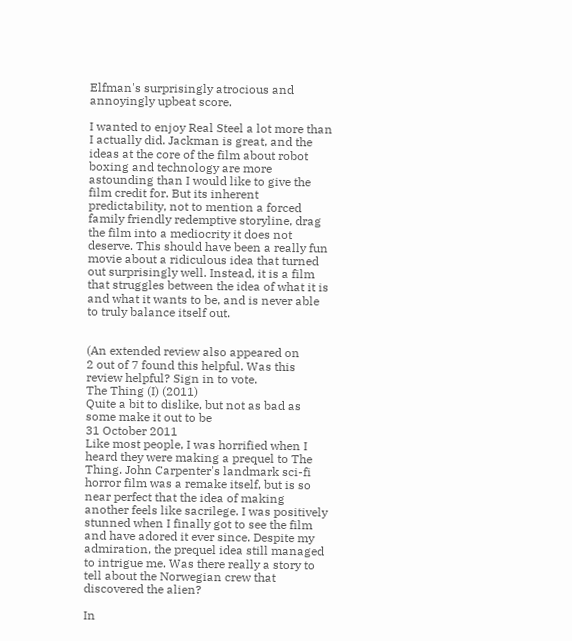Elfman's surprisingly atrocious and annoyingly upbeat score.

I wanted to enjoy Real Steel a lot more than I actually did. Jackman is great, and the ideas at the core of the film about robot boxing and technology are more astounding than I would like to give the film credit for. But its inherent predictability, not to mention a forced family friendly redemptive storyline, drag the film into a mediocrity it does not deserve. This should have been a really fun movie about a ridiculous idea that turned out surprisingly well. Instead, it is a film that struggles between the idea of what it is and what it wants to be, and is never able to truly balance itself out.


(An extended review also appeared on
2 out of 7 found this helpful. Was this review helpful? Sign in to vote.
The Thing (I) (2011)
Quite a bit to dislike, but not as bad as some make it out to be
31 October 2011
Like most people, I was horrified when I heard they were making a prequel to The Thing. John Carpenter's landmark sci-fi horror film was a remake itself, but is so near perfect that the idea of making another feels like sacrilege. I was positively stunned when I finally got to see the film and have adored it ever since. Despite my admiration, the prequel idea still managed to intrigue me. Was there really a story to tell about the Norwegian crew that discovered the alien?

In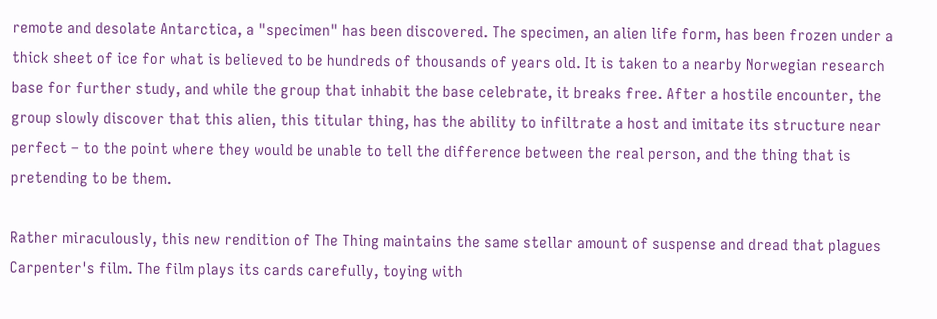remote and desolate Antarctica, a "specimen" has been discovered. The specimen, an alien life form, has been frozen under a thick sheet of ice for what is believed to be hundreds of thousands of years old. It is taken to a nearby Norwegian research base for further study, and while the group that inhabit the base celebrate, it breaks free. After a hostile encounter, the group slowly discover that this alien, this titular thing, has the ability to infiltrate a host and imitate its structure near perfect – to the point where they would be unable to tell the difference between the real person, and the thing that is pretending to be them.

Rather miraculously, this new rendition of The Thing maintains the same stellar amount of suspense and dread that plagues Carpenter's film. The film plays its cards carefully, toying with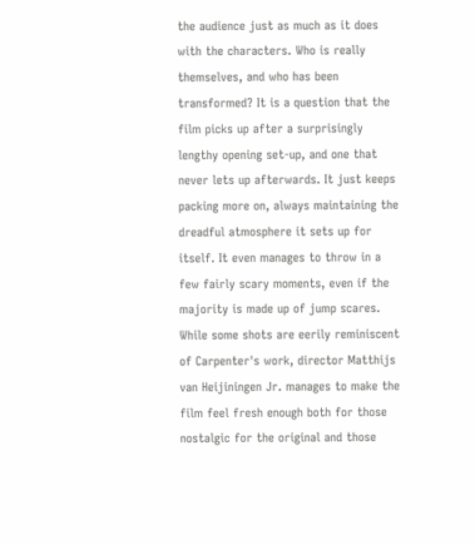the audience just as much as it does with the characters. Who is really themselves, and who has been transformed? It is a question that the film picks up after a surprisingly lengthy opening set-up, and one that never lets up afterwards. It just keeps packing more on, always maintaining the dreadful atmosphere it sets up for itself. It even manages to throw in a few fairly scary moments, even if the majority is made up of jump scares. While some shots are eerily reminiscent of Carpenter's work, director Matthijs van Heijiningen Jr. manages to make the film feel fresh enough both for those nostalgic for the original and those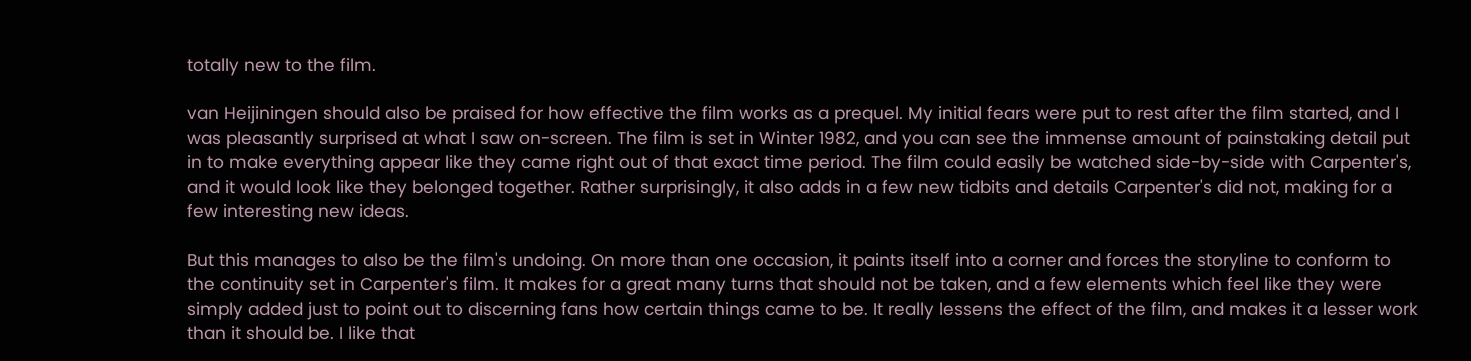totally new to the film.

van Heijiningen should also be praised for how effective the film works as a prequel. My initial fears were put to rest after the film started, and I was pleasantly surprised at what I saw on-screen. The film is set in Winter 1982, and you can see the immense amount of painstaking detail put in to make everything appear like they came right out of that exact time period. The film could easily be watched side-by-side with Carpenter's, and it would look like they belonged together. Rather surprisingly, it also adds in a few new tidbits and details Carpenter's did not, making for a few interesting new ideas.

But this manages to also be the film's undoing. On more than one occasion, it paints itself into a corner and forces the storyline to conform to the continuity set in Carpenter's film. It makes for a great many turns that should not be taken, and a few elements which feel like they were simply added just to point out to discerning fans how certain things came to be. It really lessens the effect of the film, and makes it a lesser work than it should be. I like that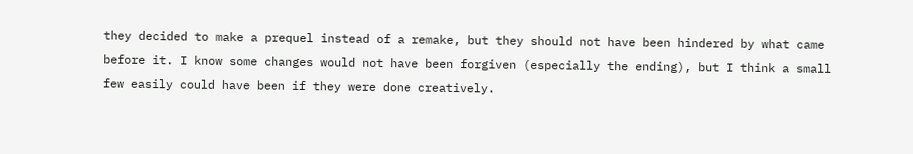they decided to make a prequel instead of a remake, but they should not have been hindered by what came before it. I know some changes would not have been forgiven (especially the ending), but I think a small few easily could have been if they were done creatively.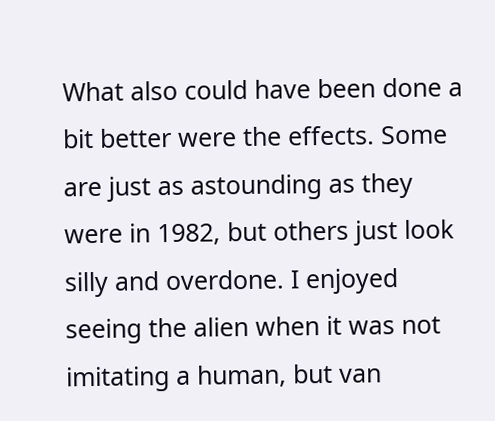What also could have been done a bit better were the effects. Some are just as astounding as they were in 1982, but others just look silly and overdone. I enjoyed seeing the alien when it was not imitating a human, but van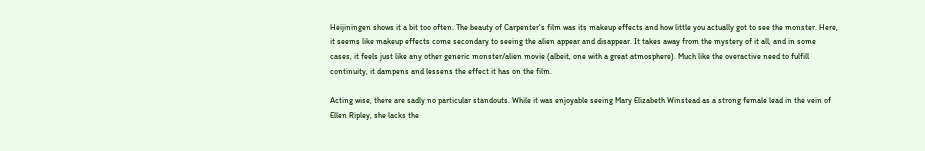Heijiningen shows it a bit too often. The beauty of Carpenter's film was its makeup effects and how little you actually got to see the monster. Here, it seems like makeup effects come secondary to seeing the alien appear and disappear. It takes away from the mystery of it all, and in some cases, it feels just like any other generic monster/alien movie (albeit, one with a great atmosphere). Much like the overactive need to fulfill continuity, it dampens and lessens the effect it has on the film.

Acting wise, there are sadly no particular standouts. While it was enjoyable seeing Mary Elizabeth Winstead as a strong female lead in the vein of Ellen Ripley, she lacks the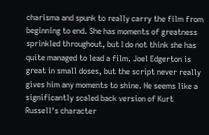charisma and spunk to really carry the film from beginning to end. She has moments of greatness sprinkled throughout, but I do not think she has quite managed to lead a film. Joel Edgerton is great in small doses, but the script never really gives him any moments to shine. He seems like a significantly scaled back version of Kurt Russell's character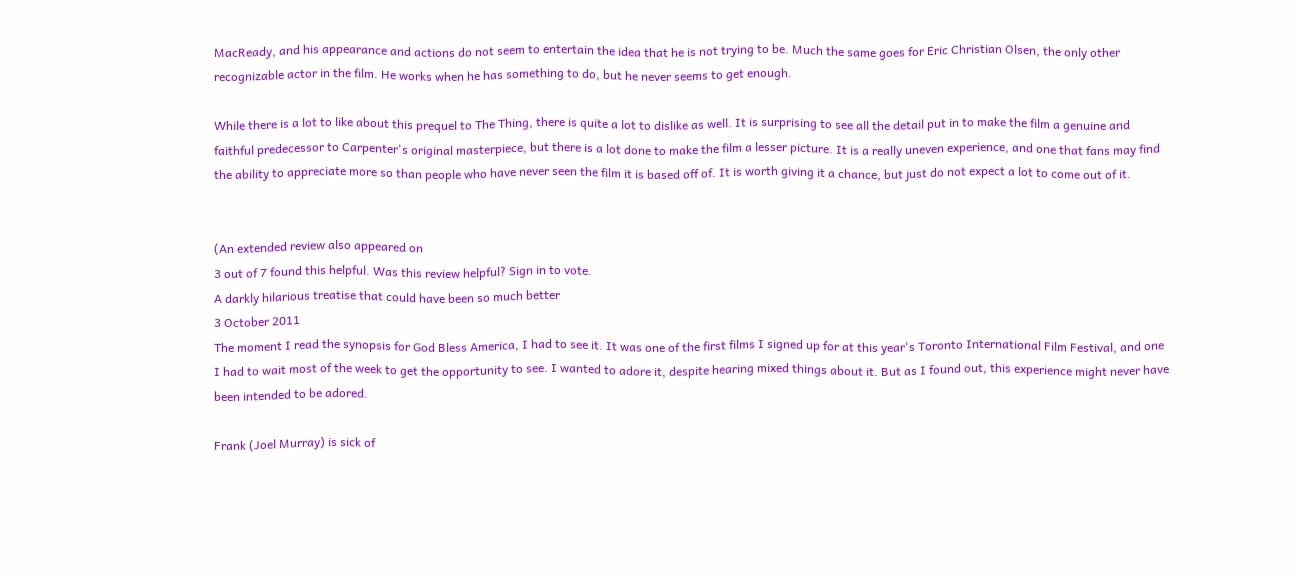MacReady, and his appearance and actions do not seem to entertain the idea that he is not trying to be. Much the same goes for Eric Christian Olsen, the only other recognizable actor in the film. He works when he has something to do, but he never seems to get enough.

While there is a lot to like about this prequel to The Thing, there is quite a lot to dislike as well. It is surprising to see all the detail put in to make the film a genuine and faithful predecessor to Carpenter's original masterpiece, but there is a lot done to make the film a lesser picture. It is a really uneven experience, and one that fans may find the ability to appreciate more so than people who have never seen the film it is based off of. It is worth giving it a chance, but just do not expect a lot to come out of it.


(An extended review also appeared on
3 out of 7 found this helpful. Was this review helpful? Sign in to vote.
A darkly hilarious treatise that could have been so much better
3 October 2011
The moment I read the synopsis for God Bless America, I had to see it. It was one of the first films I signed up for at this year's Toronto International Film Festival, and one I had to wait most of the week to get the opportunity to see. I wanted to adore it, despite hearing mixed things about it. But as I found out, this experience might never have been intended to be adored.

Frank (Joel Murray) is sick of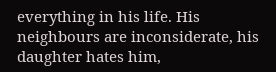everything in his life. His neighbours are inconsiderate, his daughter hates him,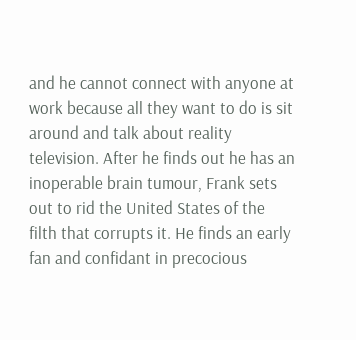and he cannot connect with anyone at work because all they want to do is sit around and talk about reality television. After he finds out he has an inoperable brain tumour, Frank sets out to rid the United States of the filth that corrupts it. He finds an early fan and confidant in precocious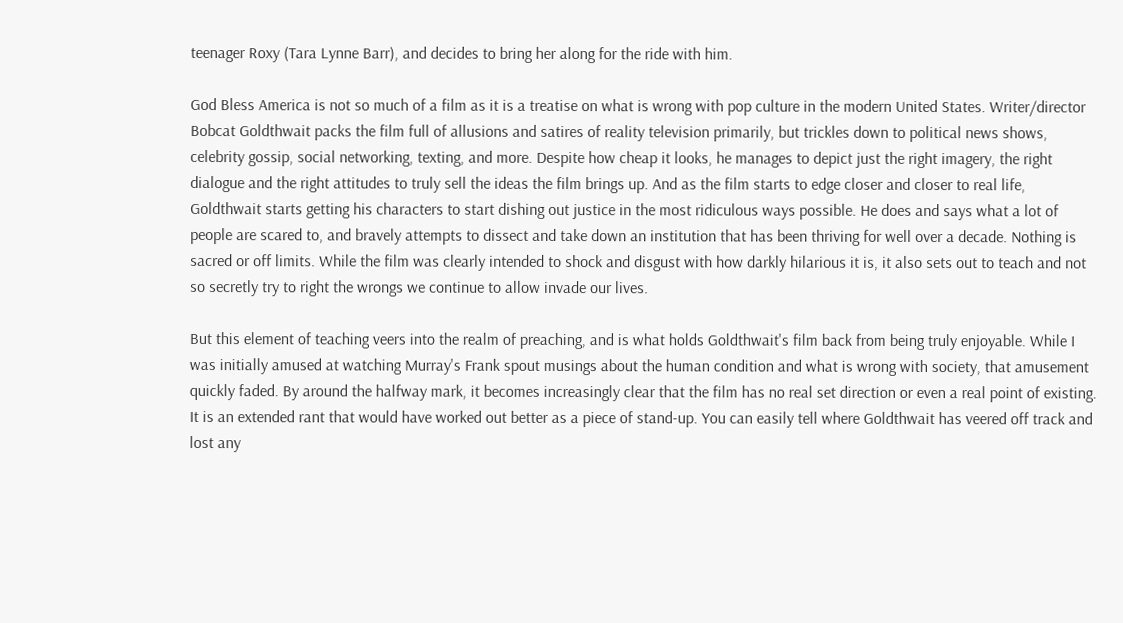teenager Roxy (Tara Lynne Barr), and decides to bring her along for the ride with him.

God Bless America is not so much of a film as it is a treatise on what is wrong with pop culture in the modern United States. Writer/director Bobcat Goldthwait packs the film full of allusions and satires of reality television primarily, but trickles down to political news shows, celebrity gossip, social networking, texting, and more. Despite how cheap it looks, he manages to depict just the right imagery, the right dialogue and the right attitudes to truly sell the ideas the film brings up. And as the film starts to edge closer and closer to real life, Goldthwait starts getting his characters to start dishing out justice in the most ridiculous ways possible. He does and says what a lot of people are scared to, and bravely attempts to dissect and take down an institution that has been thriving for well over a decade. Nothing is sacred or off limits. While the film was clearly intended to shock and disgust with how darkly hilarious it is, it also sets out to teach and not so secretly try to right the wrongs we continue to allow invade our lives.

But this element of teaching veers into the realm of preaching, and is what holds Goldthwait's film back from being truly enjoyable. While I was initially amused at watching Murray's Frank spout musings about the human condition and what is wrong with society, that amusement quickly faded. By around the halfway mark, it becomes increasingly clear that the film has no real set direction or even a real point of existing. It is an extended rant that would have worked out better as a piece of stand-up. You can easily tell where Goldthwait has veered off track and lost any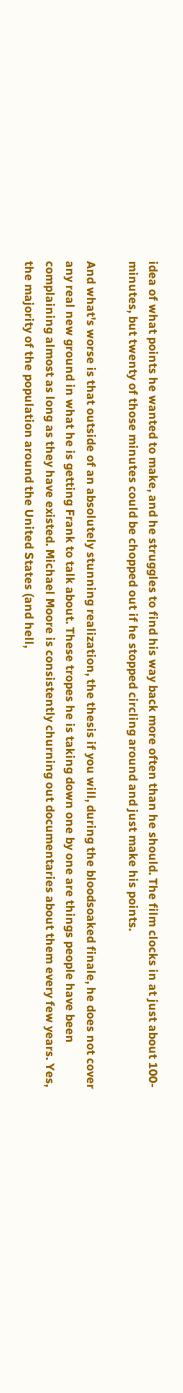idea of what points he wanted to make, and he struggles to find his way back more often than he should. The film clocks in at just about 100-minutes, but twenty of those minutes could be chopped out if he stopped circling around and just make his points.

And what's worse is that outside of an absolutely stunning realization, the thesis if you will, during the bloodsoaked finale, he does not cover any real new ground in what he is getting Frank to talk about. These tropes he is taking down one by one are things people have been complaining almost as long as they have existed. Michael Moore is consistently churning out documentaries about them every few years. Yes, the majority of the population around the United States (and hell,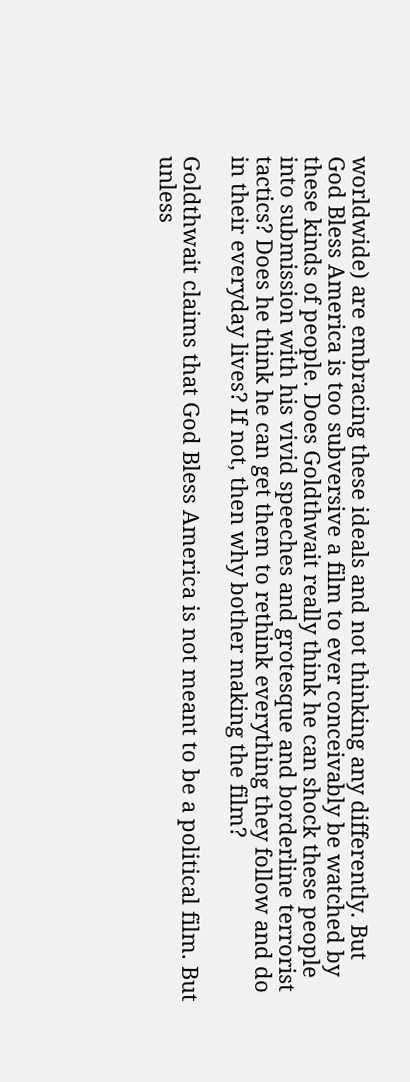worldwide) are embracing these ideals and not thinking any differently. But God Bless America is too subversive a film to ever conceivably be watched by these kinds of people. Does Goldthwait really think he can shock these people into submission with his vivid speeches and grotesque and borderline terrorist tactics? Does he think he can get them to rethink everything they follow and do in their everyday lives? If not, then why bother making the film?

Goldthwait claims that God Bless America is not meant to be a political film. But unless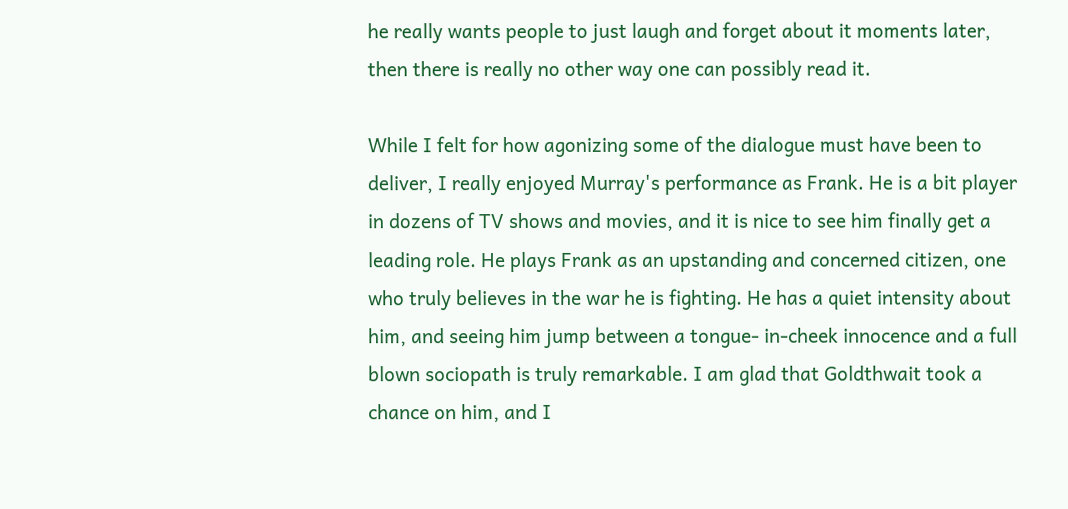he really wants people to just laugh and forget about it moments later, then there is really no other way one can possibly read it.

While I felt for how agonizing some of the dialogue must have been to deliver, I really enjoyed Murray's performance as Frank. He is a bit player in dozens of TV shows and movies, and it is nice to see him finally get a leading role. He plays Frank as an upstanding and concerned citizen, one who truly believes in the war he is fighting. He has a quiet intensity about him, and seeing him jump between a tongue- in-cheek innocence and a full blown sociopath is truly remarkable. I am glad that Goldthwait took a chance on him, and I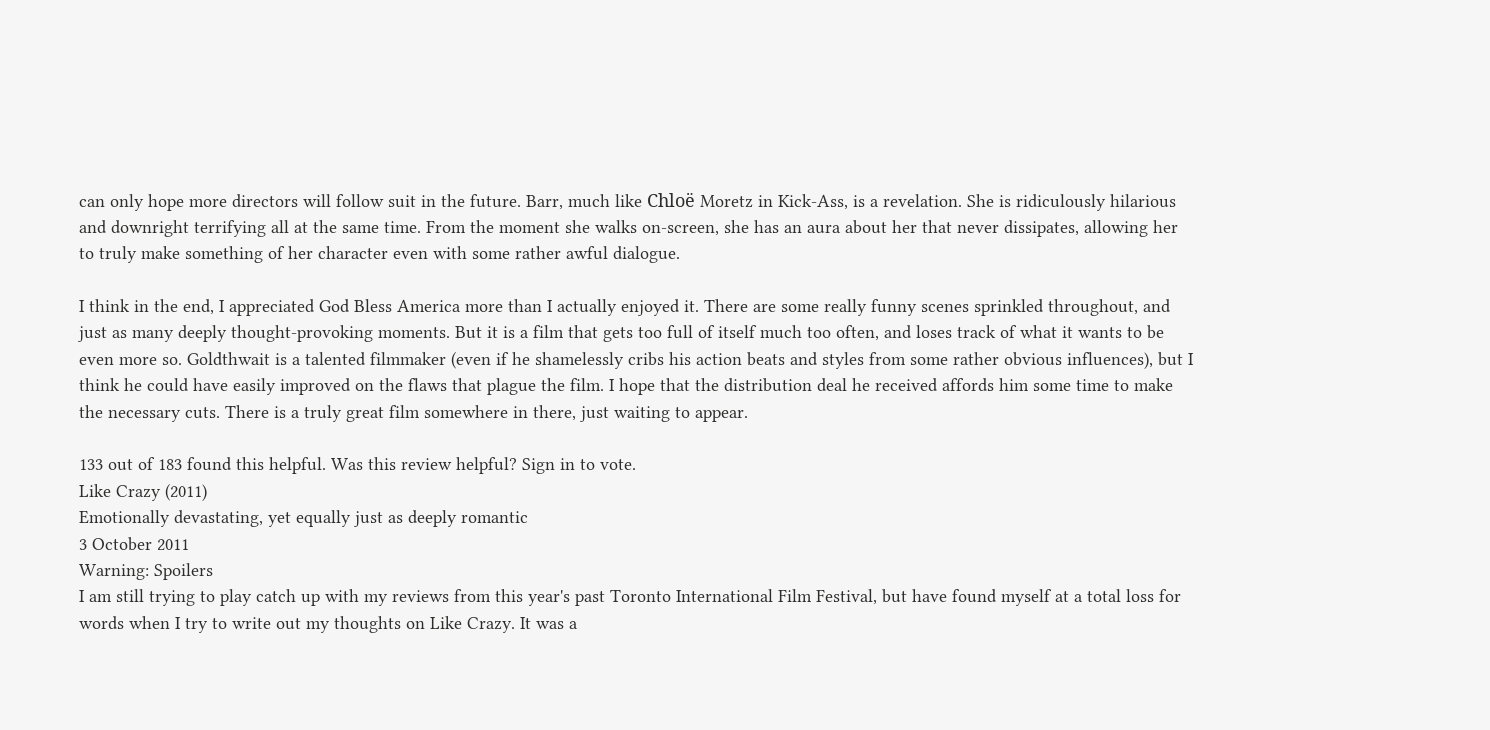can only hope more directors will follow suit in the future. Barr, much like Chloë Moretz in Kick-Ass, is a revelation. She is ridiculously hilarious and downright terrifying all at the same time. From the moment she walks on-screen, she has an aura about her that never dissipates, allowing her to truly make something of her character even with some rather awful dialogue.

I think in the end, I appreciated God Bless America more than I actually enjoyed it. There are some really funny scenes sprinkled throughout, and just as many deeply thought-provoking moments. But it is a film that gets too full of itself much too often, and loses track of what it wants to be even more so. Goldthwait is a talented filmmaker (even if he shamelessly cribs his action beats and styles from some rather obvious influences), but I think he could have easily improved on the flaws that plague the film. I hope that the distribution deal he received affords him some time to make the necessary cuts. There is a truly great film somewhere in there, just waiting to appear.

133 out of 183 found this helpful. Was this review helpful? Sign in to vote.
Like Crazy (2011)
Emotionally devastating, yet equally just as deeply romantic
3 October 2011
Warning: Spoilers
I am still trying to play catch up with my reviews from this year's past Toronto International Film Festival, but have found myself at a total loss for words when I try to write out my thoughts on Like Crazy. It was a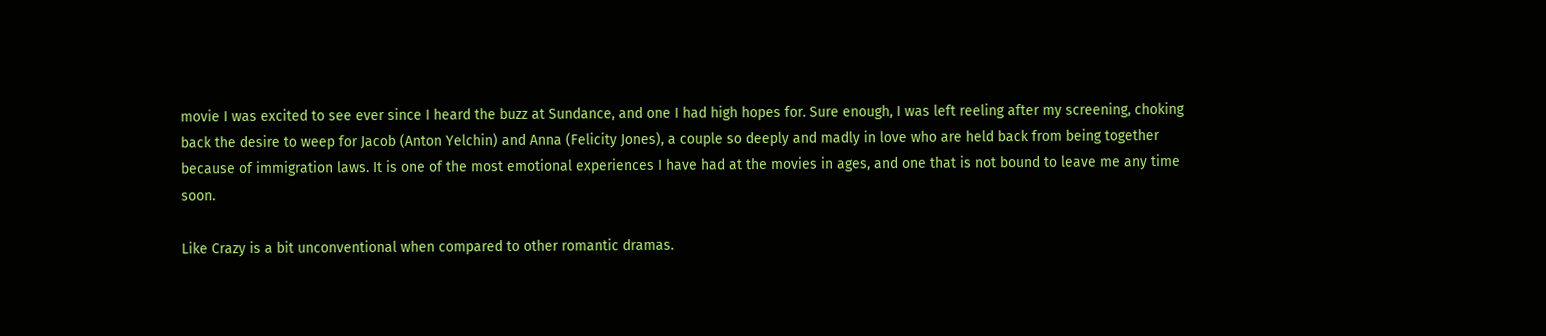movie I was excited to see ever since I heard the buzz at Sundance, and one I had high hopes for. Sure enough, I was left reeling after my screening, choking back the desire to weep for Jacob (Anton Yelchin) and Anna (Felicity Jones), a couple so deeply and madly in love who are held back from being together because of immigration laws. It is one of the most emotional experiences I have had at the movies in ages, and one that is not bound to leave me any time soon.

Like Crazy is a bit unconventional when compared to other romantic dramas.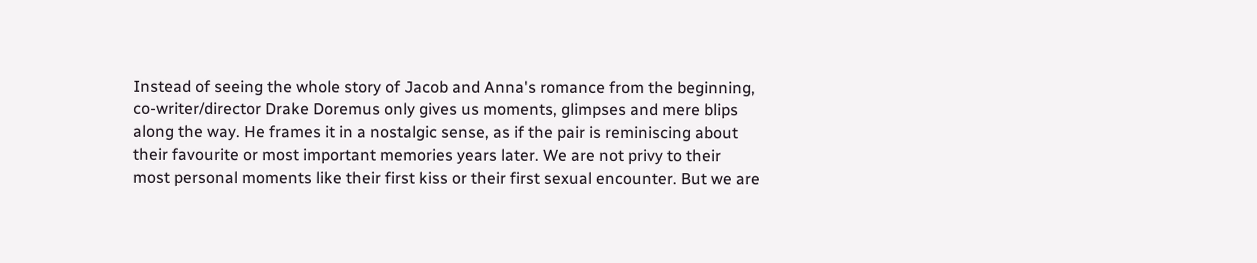Instead of seeing the whole story of Jacob and Anna's romance from the beginning, co-writer/director Drake Doremus only gives us moments, glimpses and mere blips along the way. He frames it in a nostalgic sense, as if the pair is reminiscing about their favourite or most important memories years later. We are not privy to their most personal moments like their first kiss or their first sexual encounter. But we are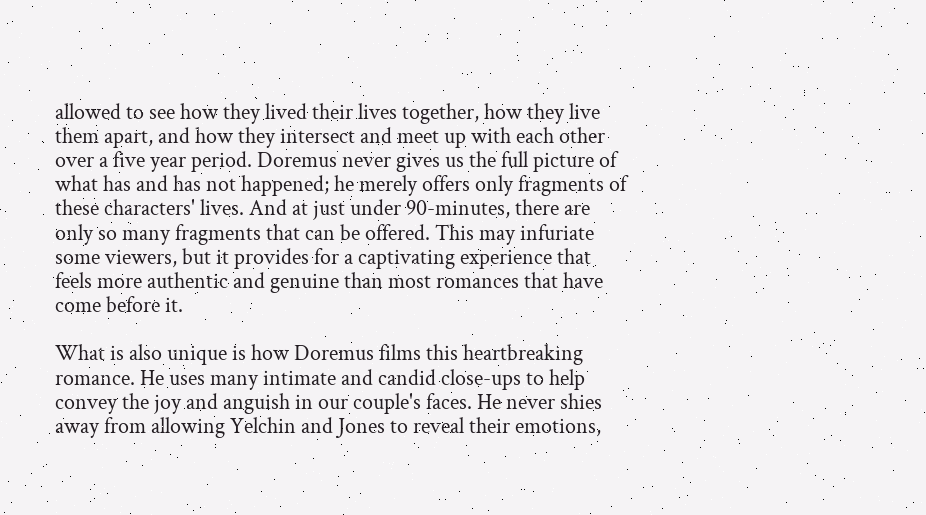allowed to see how they lived their lives together, how they live them apart, and how they intersect and meet up with each other over a five year period. Doremus never gives us the full picture of what has and has not happened; he merely offers only fragments of these characters' lives. And at just under 90-minutes, there are only so many fragments that can be offered. This may infuriate some viewers, but it provides for a captivating experience that feels more authentic and genuine than most romances that have come before it.

What is also unique is how Doremus films this heartbreaking romance. He uses many intimate and candid close-ups to help convey the joy and anguish in our couple's faces. He never shies away from allowing Yelchin and Jones to reveal their emotions,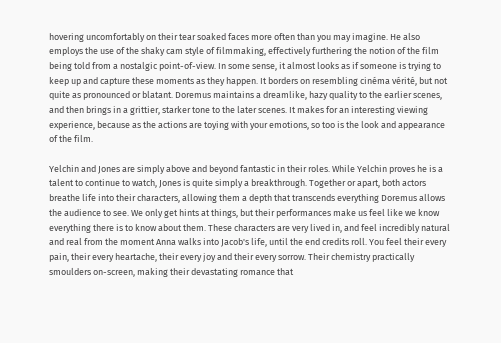hovering uncomfortably on their tear soaked faces more often than you may imagine. He also employs the use of the shaky cam style of filmmaking, effectively furthering the notion of the film being told from a nostalgic point-of-view. In some sense, it almost looks as if someone is trying to keep up and capture these moments as they happen. It borders on resembling cinéma vérité, but not quite as pronounced or blatant. Doremus maintains a dreamlike, hazy quality to the earlier scenes, and then brings in a grittier, starker tone to the later scenes. It makes for an interesting viewing experience, because as the actions are toying with your emotions, so too is the look and appearance of the film.

Yelchin and Jones are simply above and beyond fantastic in their roles. While Yelchin proves he is a talent to continue to watch, Jones is quite simply a breakthrough. Together or apart, both actors breathe life into their characters, allowing them a depth that transcends everything Doremus allows the audience to see. We only get hints at things, but their performances make us feel like we know everything there is to know about them. These characters are very lived in, and feel incredibly natural and real from the moment Anna walks into Jacob's life, until the end credits roll. You feel their every pain, their every heartache, their every joy and their every sorrow. Their chemistry practically smoulders on-screen, making their devastating romance that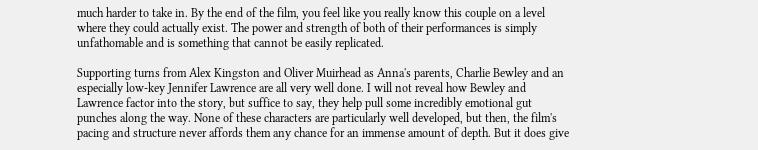much harder to take in. By the end of the film, you feel like you really know this couple on a level where they could actually exist. The power and strength of both of their performances is simply unfathomable and is something that cannot be easily replicated.

Supporting turns from Alex Kingston and Oliver Muirhead as Anna's parents, Charlie Bewley and an especially low-key Jennifer Lawrence are all very well done. I will not reveal how Bewley and Lawrence factor into the story, but suffice to say, they help pull some incredibly emotional gut punches along the way. None of these characters are particularly well developed, but then, the film's pacing and structure never affords them any chance for an immense amount of depth. But it does give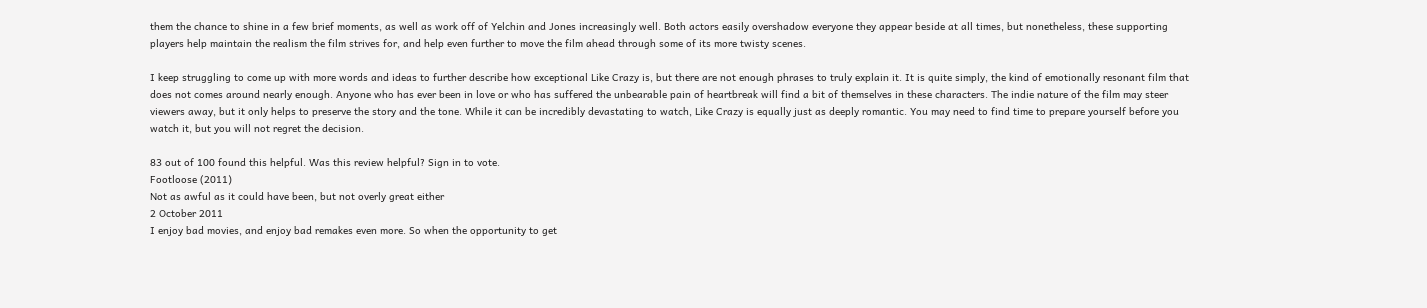them the chance to shine in a few brief moments, as well as work off of Yelchin and Jones increasingly well. Both actors easily overshadow everyone they appear beside at all times, but nonetheless, these supporting players help maintain the realism the film strives for, and help even further to move the film ahead through some of its more twisty scenes.

I keep struggling to come up with more words and ideas to further describe how exceptional Like Crazy is, but there are not enough phrases to truly explain it. It is quite simply, the kind of emotionally resonant film that does not comes around nearly enough. Anyone who has ever been in love or who has suffered the unbearable pain of heartbreak will find a bit of themselves in these characters. The indie nature of the film may steer viewers away, but it only helps to preserve the story and the tone. While it can be incredibly devastating to watch, Like Crazy is equally just as deeply romantic. You may need to find time to prepare yourself before you watch it, but you will not regret the decision.

83 out of 100 found this helpful. Was this review helpful? Sign in to vote.
Footloose (2011)
Not as awful as it could have been, but not overly great either
2 October 2011
I enjoy bad movies, and enjoy bad remakes even more. So when the opportunity to get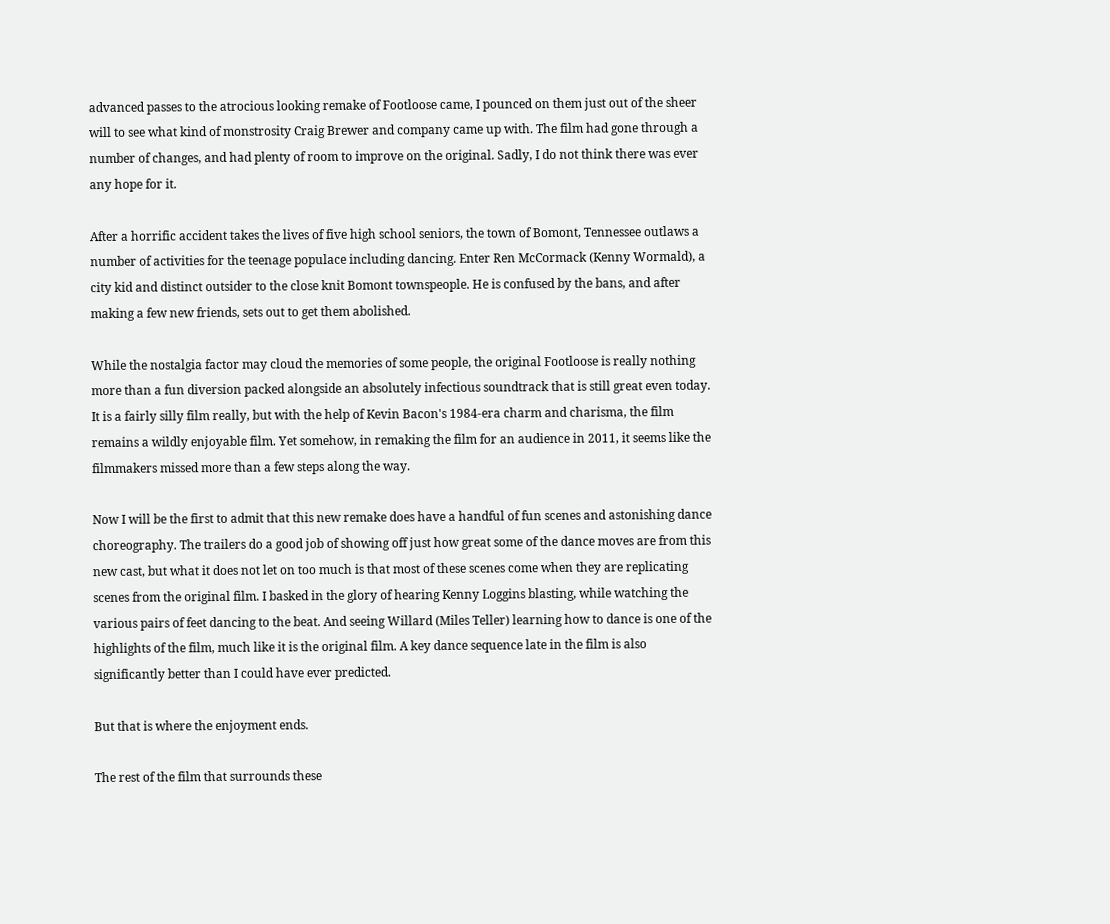advanced passes to the atrocious looking remake of Footloose came, I pounced on them just out of the sheer will to see what kind of monstrosity Craig Brewer and company came up with. The film had gone through a number of changes, and had plenty of room to improve on the original. Sadly, I do not think there was ever any hope for it.

After a horrific accident takes the lives of five high school seniors, the town of Bomont, Tennessee outlaws a number of activities for the teenage populace including dancing. Enter Ren McCormack (Kenny Wormald), a city kid and distinct outsider to the close knit Bomont townspeople. He is confused by the bans, and after making a few new friends, sets out to get them abolished.

While the nostalgia factor may cloud the memories of some people, the original Footloose is really nothing more than a fun diversion packed alongside an absolutely infectious soundtrack that is still great even today. It is a fairly silly film really, but with the help of Kevin Bacon's 1984-era charm and charisma, the film remains a wildly enjoyable film. Yet somehow, in remaking the film for an audience in 2011, it seems like the filmmakers missed more than a few steps along the way.

Now I will be the first to admit that this new remake does have a handful of fun scenes and astonishing dance choreography. The trailers do a good job of showing off just how great some of the dance moves are from this new cast, but what it does not let on too much is that most of these scenes come when they are replicating scenes from the original film. I basked in the glory of hearing Kenny Loggins blasting, while watching the various pairs of feet dancing to the beat. And seeing Willard (Miles Teller) learning how to dance is one of the highlights of the film, much like it is the original film. A key dance sequence late in the film is also significantly better than I could have ever predicted.

But that is where the enjoyment ends.

The rest of the film that surrounds these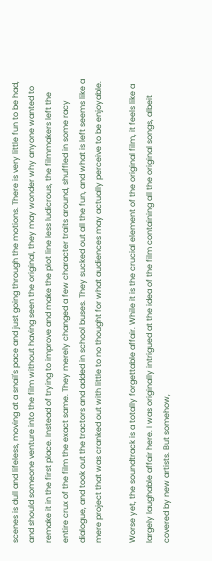scenes is dull and lifeless, moving at a snail's pace and just going through the motions. There is very little fun to be had, and should someone venture into the film without having seen the original, they may wonder why anyone wanted to remake it in the first place. Instead of trying to improve and make the plot line less ludicrous, the filmmakers left the entire crux of the film the exact same. They merely changed a few character traits around, shuffled in some racy dialogue, and took out the tractors and added in school buses. They sucked out all the fun, and what is left seems like a mere project that was cranked out with little to no thought for what audiences may actually perceive to be enjoyable.

Worse yet, the soundtrack is a totally forgettable affair. While it is the crucial element of the original film, it feels like a largely laughable affair here. I was originally intrigued at the idea of the film containing all the original songs, albeit covered by new artists. But somehow,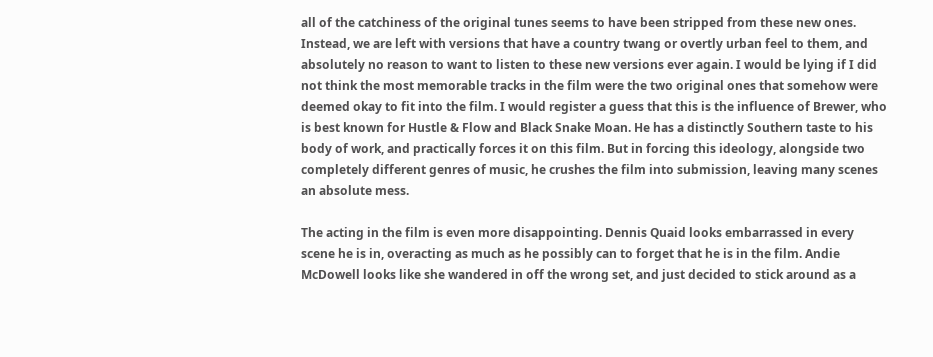all of the catchiness of the original tunes seems to have been stripped from these new ones. Instead, we are left with versions that have a country twang or overtly urban feel to them, and absolutely no reason to want to listen to these new versions ever again. I would be lying if I did not think the most memorable tracks in the film were the two original ones that somehow were deemed okay to fit into the film. I would register a guess that this is the influence of Brewer, who is best known for Hustle & Flow and Black Snake Moan. He has a distinctly Southern taste to his body of work, and practically forces it on this film. But in forcing this ideology, alongside two completely different genres of music, he crushes the film into submission, leaving many scenes an absolute mess.

The acting in the film is even more disappointing. Dennis Quaid looks embarrassed in every scene he is in, overacting as much as he possibly can to forget that he is in the film. Andie McDowell looks like she wandered in off the wrong set, and just decided to stick around as a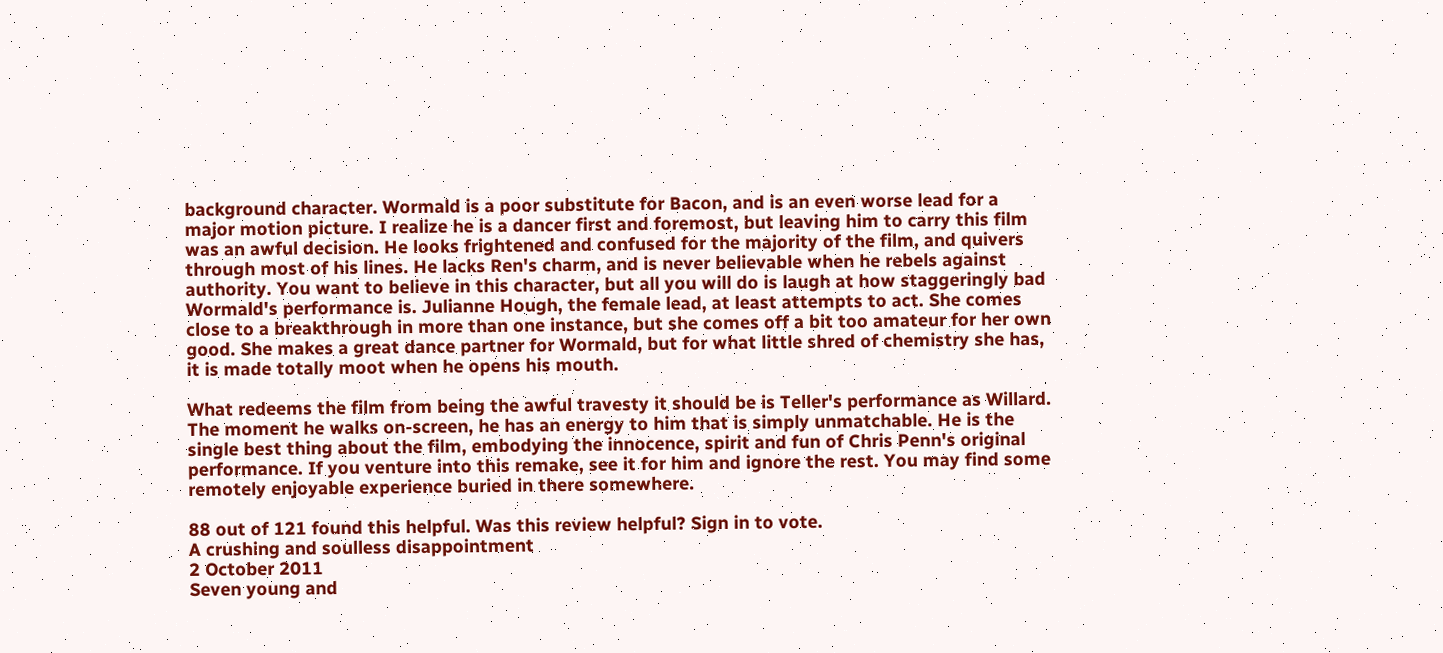background character. Wormald is a poor substitute for Bacon, and is an even worse lead for a major motion picture. I realize he is a dancer first and foremost, but leaving him to carry this film was an awful decision. He looks frightened and confused for the majority of the film, and quivers through most of his lines. He lacks Ren's charm, and is never believable when he rebels against authority. You want to believe in this character, but all you will do is laugh at how staggeringly bad Wormald's performance is. Julianne Hough, the female lead, at least attempts to act. She comes close to a breakthrough in more than one instance, but she comes off a bit too amateur for her own good. She makes a great dance partner for Wormald, but for what little shred of chemistry she has, it is made totally moot when he opens his mouth.

What redeems the film from being the awful travesty it should be is Teller's performance as Willard. The moment he walks on-screen, he has an energy to him that is simply unmatchable. He is the single best thing about the film, embodying the innocence, spirit and fun of Chris Penn's original performance. If you venture into this remake, see it for him and ignore the rest. You may find some remotely enjoyable experience buried in there somewhere.

88 out of 121 found this helpful. Was this review helpful? Sign in to vote.
A crushing and soulless disappointment
2 October 2011
Seven young and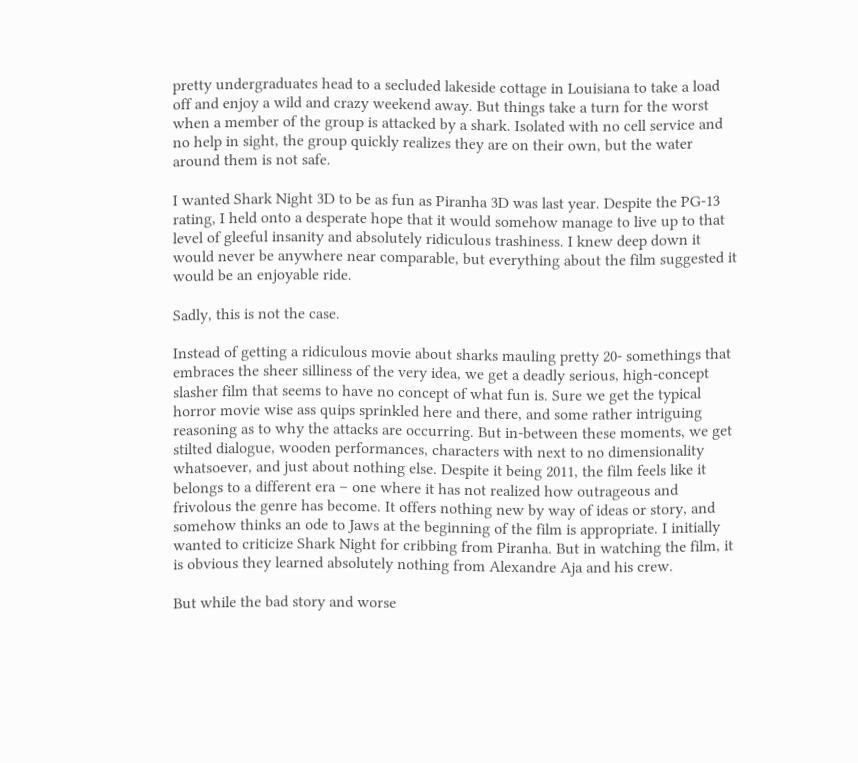pretty undergraduates head to a secluded lakeside cottage in Louisiana to take a load off and enjoy a wild and crazy weekend away. But things take a turn for the worst when a member of the group is attacked by a shark. Isolated with no cell service and no help in sight, the group quickly realizes they are on their own, but the water around them is not safe.

I wanted Shark Night 3D to be as fun as Piranha 3D was last year. Despite the PG-13 rating, I held onto a desperate hope that it would somehow manage to live up to that level of gleeful insanity and absolutely ridiculous trashiness. I knew deep down it would never be anywhere near comparable, but everything about the film suggested it would be an enjoyable ride.

Sadly, this is not the case.

Instead of getting a ridiculous movie about sharks mauling pretty 20- somethings that embraces the sheer silliness of the very idea, we get a deadly serious, high-concept slasher film that seems to have no concept of what fun is. Sure we get the typical horror movie wise ass quips sprinkled here and there, and some rather intriguing reasoning as to why the attacks are occurring. But in-between these moments, we get stilted dialogue, wooden performances, characters with next to no dimensionality whatsoever, and just about nothing else. Despite it being 2011, the film feels like it belongs to a different era – one where it has not realized how outrageous and frivolous the genre has become. It offers nothing new by way of ideas or story, and somehow thinks an ode to Jaws at the beginning of the film is appropriate. I initially wanted to criticize Shark Night for cribbing from Piranha. But in watching the film, it is obvious they learned absolutely nothing from Alexandre Aja and his crew.

But while the bad story and worse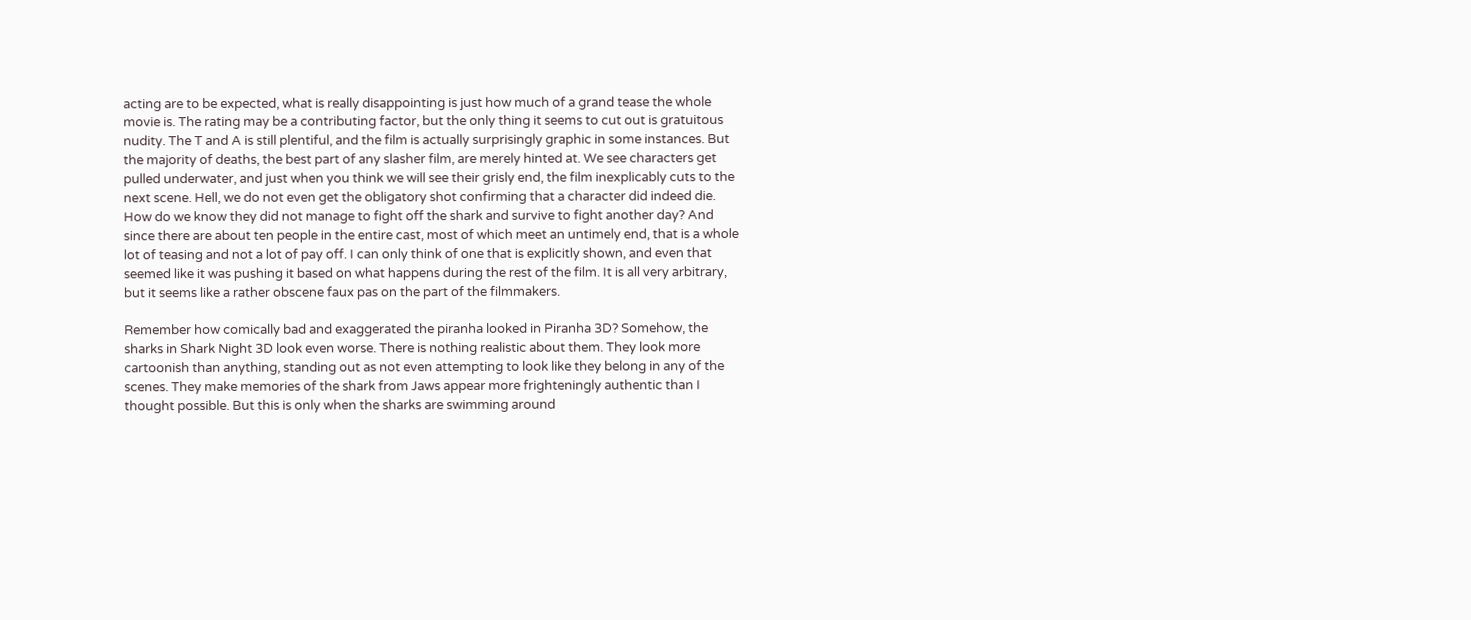acting are to be expected, what is really disappointing is just how much of a grand tease the whole movie is. The rating may be a contributing factor, but the only thing it seems to cut out is gratuitous nudity. The T and A is still plentiful, and the film is actually surprisingly graphic in some instances. But the majority of deaths, the best part of any slasher film, are merely hinted at. We see characters get pulled underwater, and just when you think we will see their grisly end, the film inexplicably cuts to the next scene. Hell, we do not even get the obligatory shot confirming that a character did indeed die. How do we know they did not manage to fight off the shark and survive to fight another day? And since there are about ten people in the entire cast, most of which meet an untimely end, that is a whole lot of teasing and not a lot of pay off. I can only think of one that is explicitly shown, and even that seemed like it was pushing it based on what happens during the rest of the film. It is all very arbitrary, but it seems like a rather obscene faux pas on the part of the filmmakers.

Remember how comically bad and exaggerated the piranha looked in Piranha 3D? Somehow, the sharks in Shark Night 3D look even worse. There is nothing realistic about them. They look more cartoonish than anything, standing out as not even attempting to look like they belong in any of the scenes. They make memories of the shark from Jaws appear more frighteningly authentic than I thought possible. But this is only when the sharks are swimming around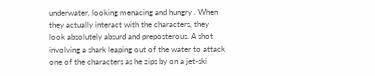underwater, looking menacing and hungry . When they actually interact with the characters, they look absolutely absurd and preposterous. A shot involving a shark leaping out of the water to attack one of the characters as he zips by on a jet-ski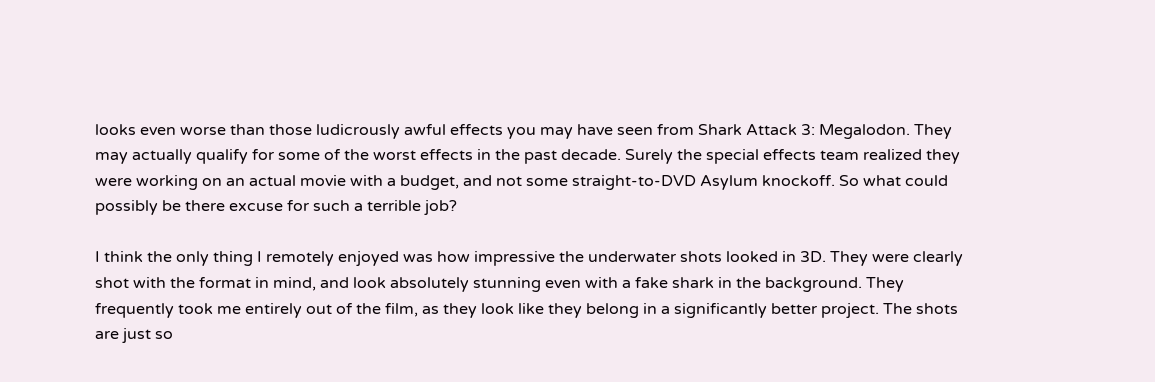looks even worse than those ludicrously awful effects you may have seen from Shark Attack 3: Megalodon. They may actually qualify for some of the worst effects in the past decade. Surely the special effects team realized they were working on an actual movie with a budget, and not some straight-to-DVD Asylum knockoff. So what could possibly be there excuse for such a terrible job?

I think the only thing I remotely enjoyed was how impressive the underwater shots looked in 3D. They were clearly shot with the format in mind, and look absolutely stunning even with a fake shark in the background. They frequently took me entirely out of the film, as they look like they belong in a significantly better project. The shots are just so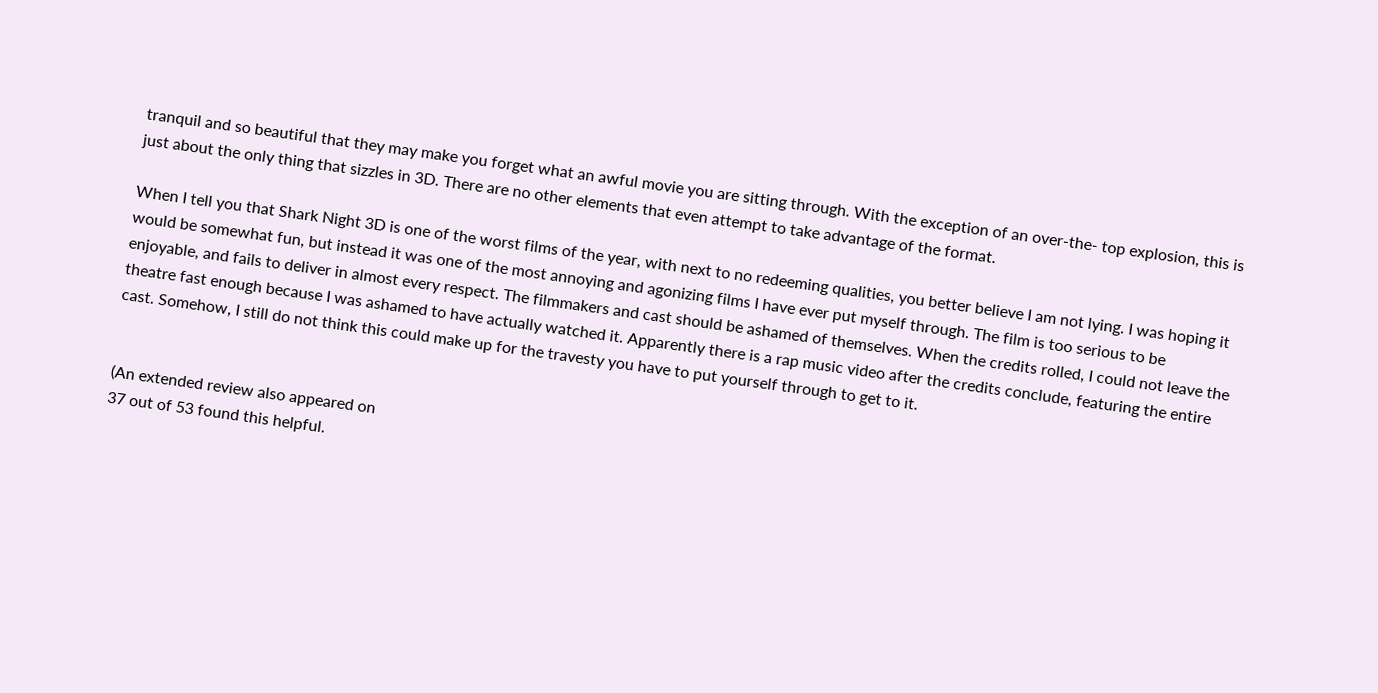tranquil and so beautiful that they may make you forget what an awful movie you are sitting through. With the exception of an over-the- top explosion, this is just about the only thing that sizzles in 3D. There are no other elements that even attempt to take advantage of the format.

When I tell you that Shark Night 3D is one of the worst films of the year, with next to no redeeming qualities, you better believe I am not lying. I was hoping it would be somewhat fun, but instead it was one of the most annoying and agonizing films I have ever put myself through. The film is too serious to be enjoyable, and fails to deliver in almost every respect. The filmmakers and cast should be ashamed of themselves. When the credits rolled, I could not leave the theatre fast enough because I was ashamed to have actually watched it. Apparently there is a rap music video after the credits conclude, featuring the entire cast. Somehow, I still do not think this could make up for the travesty you have to put yourself through to get to it.


(An extended review also appeared on
37 out of 53 found this helpful.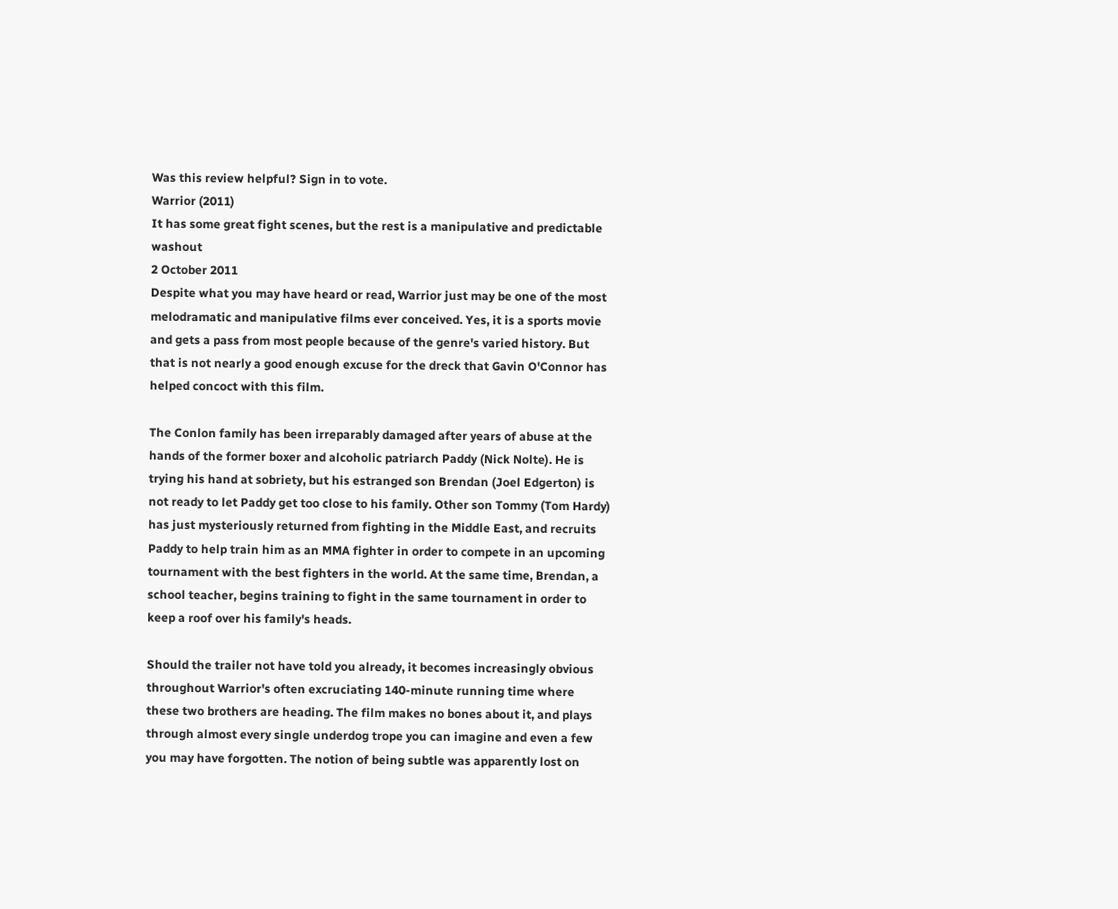Was this review helpful? Sign in to vote.
Warrior (2011)
It has some great fight scenes, but the rest is a manipulative and predictable washout
2 October 2011
Despite what you may have heard or read, Warrior just may be one of the most melodramatic and manipulative films ever conceived. Yes, it is a sports movie and gets a pass from most people because of the genre's varied history. But that is not nearly a good enough excuse for the dreck that Gavin O'Connor has helped concoct with this film.

The Conlon family has been irreparably damaged after years of abuse at the hands of the former boxer and alcoholic patriarch Paddy (Nick Nolte). He is trying his hand at sobriety, but his estranged son Brendan (Joel Edgerton) is not ready to let Paddy get too close to his family. Other son Tommy (Tom Hardy) has just mysteriously returned from fighting in the Middle East, and recruits Paddy to help train him as an MMA fighter in order to compete in an upcoming tournament with the best fighters in the world. At the same time, Brendan, a school teacher, begins training to fight in the same tournament in order to keep a roof over his family's heads.

Should the trailer not have told you already, it becomes increasingly obvious throughout Warrior's often excruciating 140-minute running time where these two brothers are heading. The film makes no bones about it, and plays through almost every single underdog trope you can imagine and even a few you may have forgotten. The notion of being subtle was apparently lost on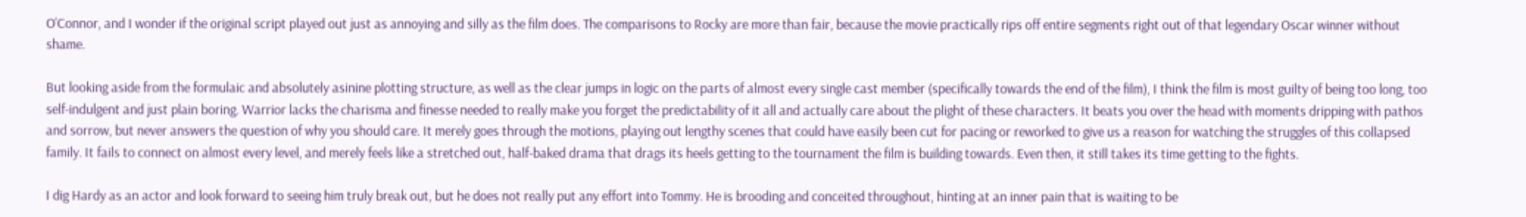O'Connor, and I wonder if the original script played out just as annoying and silly as the film does. The comparisons to Rocky are more than fair, because the movie practically rips off entire segments right out of that legendary Oscar winner without shame.

But looking aside from the formulaic and absolutely asinine plotting structure, as well as the clear jumps in logic on the parts of almost every single cast member (specifically towards the end of the film), I think the film is most guilty of being too long, too self-indulgent and just plain boring. Warrior lacks the charisma and finesse needed to really make you forget the predictability of it all and actually care about the plight of these characters. It beats you over the head with moments dripping with pathos and sorrow, but never answers the question of why you should care. It merely goes through the motions, playing out lengthy scenes that could have easily been cut for pacing or reworked to give us a reason for watching the struggles of this collapsed family. It fails to connect on almost every level, and merely feels like a stretched out, half-baked drama that drags its heels getting to the tournament the film is building towards. Even then, it still takes its time getting to the fights.

I dig Hardy as an actor and look forward to seeing him truly break out, but he does not really put any effort into Tommy. He is brooding and conceited throughout, hinting at an inner pain that is waiting to be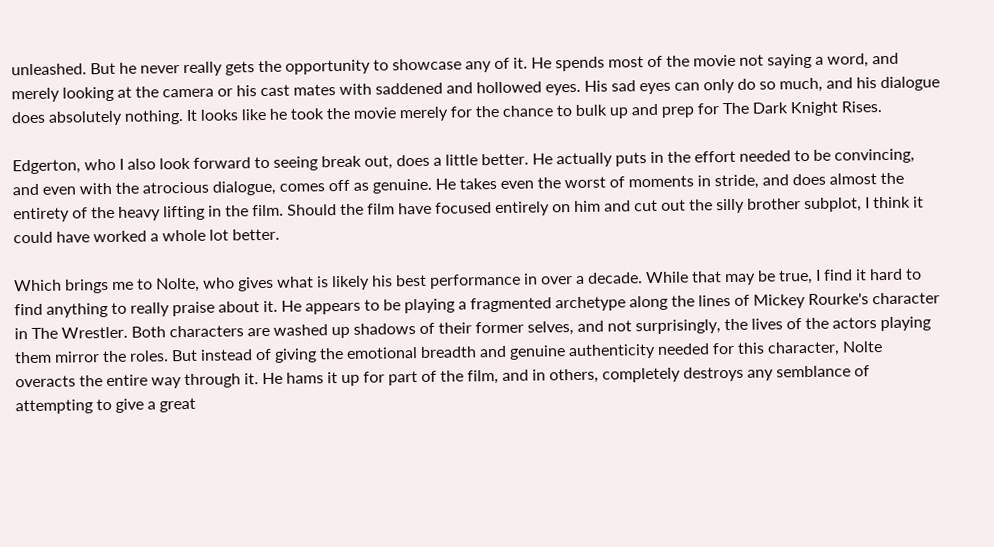unleashed. But he never really gets the opportunity to showcase any of it. He spends most of the movie not saying a word, and merely looking at the camera or his cast mates with saddened and hollowed eyes. His sad eyes can only do so much, and his dialogue does absolutely nothing. It looks like he took the movie merely for the chance to bulk up and prep for The Dark Knight Rises.

Edgerton, who I also look forward to seeing break out, does a little better. He actually puts in the effort needed to be convincing, and even with the atrocious dialogue, comes off as genuine. He takes even the worst of moments in stride, and does almost the entirety of the heavy lifting in the film. Should the film have focused entirely on him and cut out the silly brother subplot, I think it could have worked a whole lot better.

Which brings me to Nolte, who gives what is likely his best performance in over a decade. While that may be true, I find it hard to find anything to really praise about it. He appears to be playing a fragmented archetype along the lines of Mickey Rourke's character in The Wrestler. Both characters are washed up shadows of their former selves, and not surprisingly, the lives of the actors playing them mirror the roles. But instead of giving the emotional breadth and genuine authenticity needed for this character, Nolte overacts the entire way through it. He hams it up for part of the film, and in others, completely destroys any semblance of attempting to give a great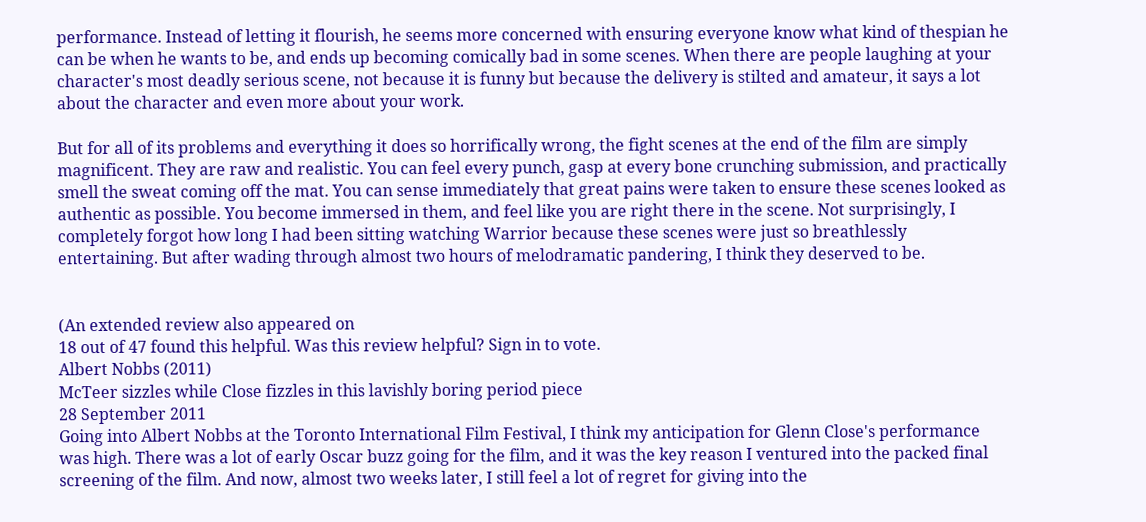performance. Instead of letting it flourish, he seems more concerned with ensuring everyone know what kind of thespian he can be when he wants to be, and ends up becoming comically bad in some scenes. When there are people laughing at your character's most deadly serious scene, not because it is funny but because the delivery is stilted and amateur, it says a lot about the character and even more about your work.

But for all of its problems and everything it does so horrifically wrong, the fight scenes at the end of the film are simply magnificent. They are raw and realistic. You can feel every punch, gasp at every bone crunching submission, and practically smell the sweat coming off the mat. You can sense immediately that great pains were taken to ensure these scenes looked as authentic as possible. You become immersed in them, and feel like you are right there in the scene. Not surprisingly, I completely forgot how long I had been sitting watching Warrior because these scenes were just so breathlessly entertaining. But after wading through almost two hours of melodramatic pandering, I think they deserved to be.


(An extended review also appeared on
18 out of 47 found this helpful. Was this review helpful? Sign in to vote.
Albert Nobbs (2011)
McTeer sizzles while Close fizzles in this lavishly boring period piece
28 September 2011
Going into Albert Nobbs at the Toronto International Film Festival, I think my anticipation for Glenn Close's performance was high. There was a lot of early Oscar buzz going for the film, and it was the key reason I ventured into the packed final screening of the film. And now, almost two weeks later, I still feel a lot of regret for giving into the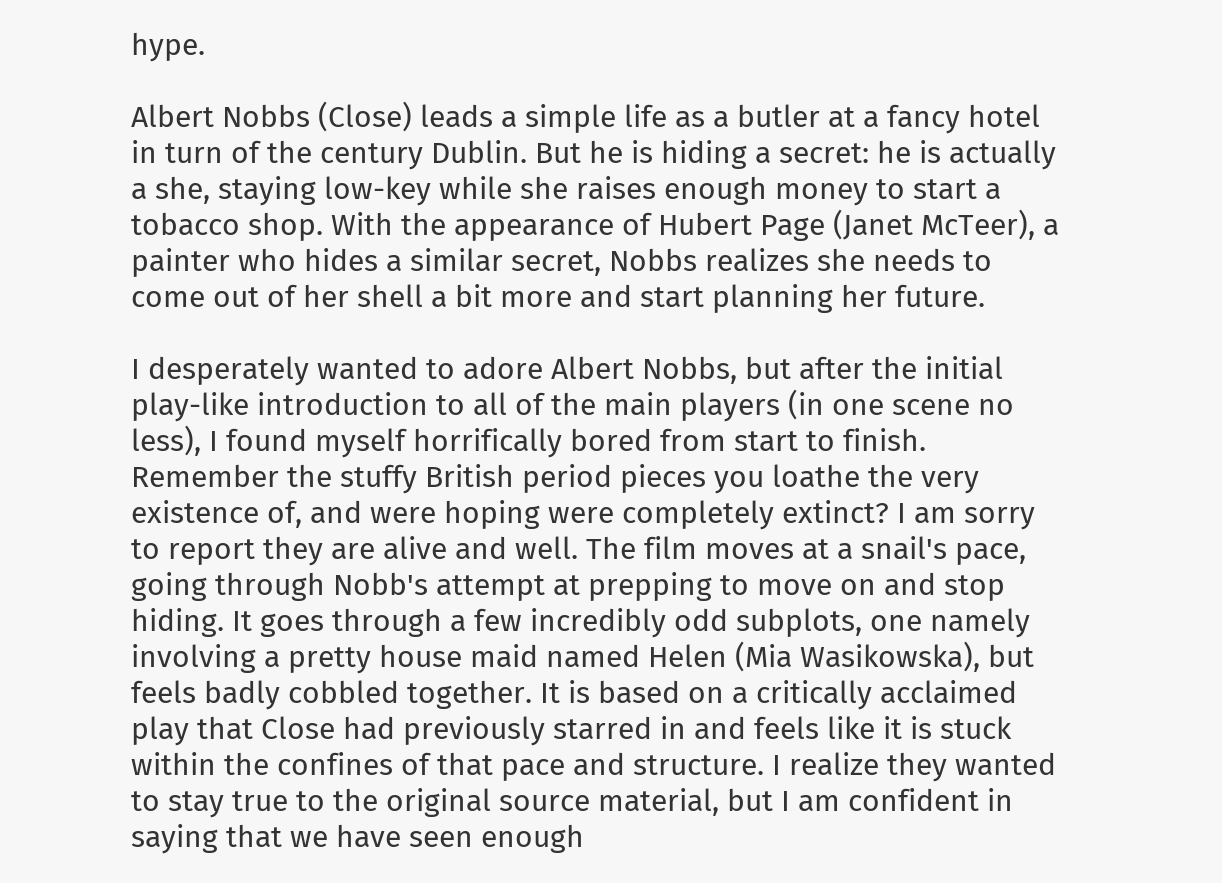hype.

Albert Nobbs (Close) leads a simple life as a butler at a fancy hotel in turn of the century Dublin. But he is hiding a secret: he is actually a she, staying low-key while she raises enough money to start a tobacco shop. With the appearance of Hubert Page (Janet McTeer), a painter who hides a similar secret, Nobbs realizes she needs to come out of her shell a bit more and start planning her future.

I desperately wanted to adore Albert Nobbs, but after the initial play-like introduction to all of the main players (in one scene no less), I found myself horrifically bored from start to finish. Remember the stuffy British period pieces you loathe the very existence of, and were hoping were completely extinct? I am sorry to report they are alive and well. The film moves at a snail's pace, going through Nobb's attempt at prepping to move on and stop hiding. It goes through a few incredibly odd subplots, one namely involving a pretty house maid named Helen (Mia Wasikowska), but feels badly cobbled together. It is based on a critically acclaimed play that Close had previously starred in and feels like it is stuck within the confines of that pace and structure. I realize they wanted to stay true to the original source material, but I am confident in saying that we have seen enough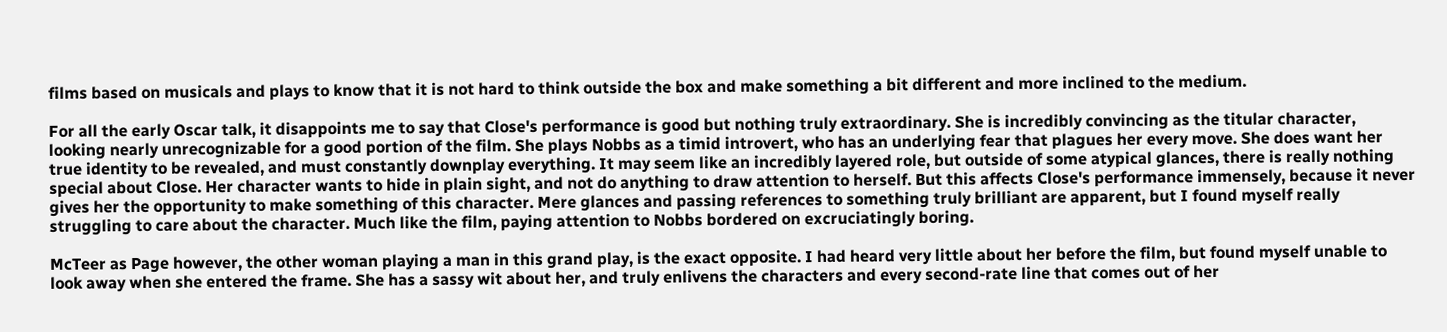films based on musicals and plays to know that it is not hard to think outside the box and make something a bit different and more inclined to the medium.

For all the early Oscar talk, it disappoints me to say that Close's performance is good but nothing truly extraordinary. She is incredibly convincing as the titular character, looking nearly unrecognizable for a good portion of the film. She plays Nobbs as a timid introvert, who has an underlying fear that plagues her every move. She does want her true identity to be revealed, and must constantly downplay everything. It may seem like an incredibly layered role, but outside of some atypical glances, there is really nothing special about Close. Her character wants to hide in plain sight, and not do anything to draw attention to herself. But this affects Close's performance immensely, because it never gives her the opportunity to make something of this character. Mere glances and passing references to something truly brilliant are apparent, but I found myself really struggling to care about the character. Much like the film, paying attention to Nobbs bordered on excruciatingly boring.

McTeer as Page however, the other woman playing a man in this grand play, is the exact opposite. I had heard very little about her before the film, but found myself unable to look away when she entered the frame. She has a sassy wit about her, and truly enlivens the characters and every second-rate line that comes out of her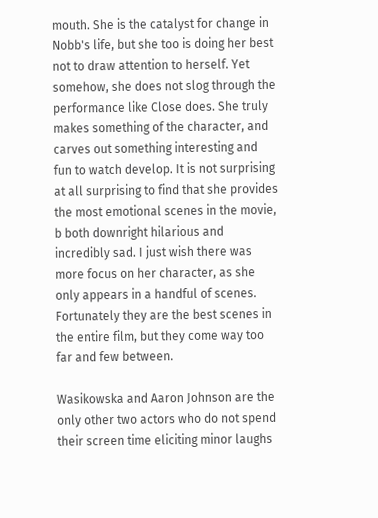mouth. She is the catalyst for change in Nobb's life, but she too is doing her best not to draw attention to herself. Yet somehow, she does not slog through the performance like Close does. She truly makes something of the character, and carves out something interesting and fun to watch develop. It is not surprising at all surprising to find that she provides the most emotional scenes in the movie, b both downright hilarious and incredibly sad. I just wish there was more focus on her character, as she only appears in a handful of scenes. Fortunately they are the best scenes in the entire film, but they come way too far and few between.

Wasikowska and Aaron Johnson are the only other two actors who do not spend their screen time eliciting minor laughs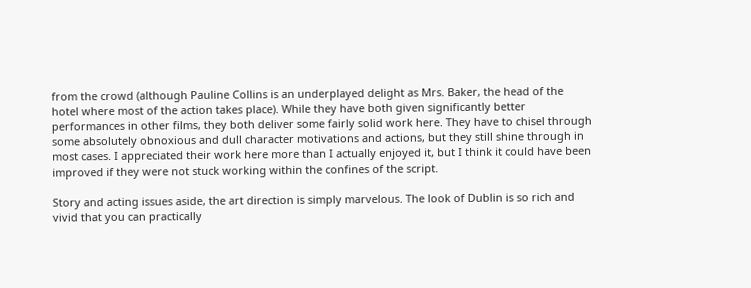from the crowd (although Pauline Collins is an underplayed delight as Mrs. Baker, the head of the hotel where most of the action takes place). While they have both given significantly better performances in other films, they both deliver some fairly solid work here. They have to chisel through some absolutely obnoxious and dull character motivations and actions, but they still shine through in most cases. I appreciated their work here more than I actually enjoyed it, but I think it could have been improved if they were not stuck working within the confines of the script.

Story and acting issues aside, the art direction is simply marvelous. The look of Dublin is so rich and vivid that you can practically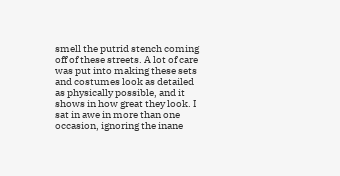smell the putrid stench coming off of these streets. A lot of care was put into making these sets and costumes look as detailed as physically possible, and it shows in how great they look. I sat in awe in more than one occasion, ignoring the inane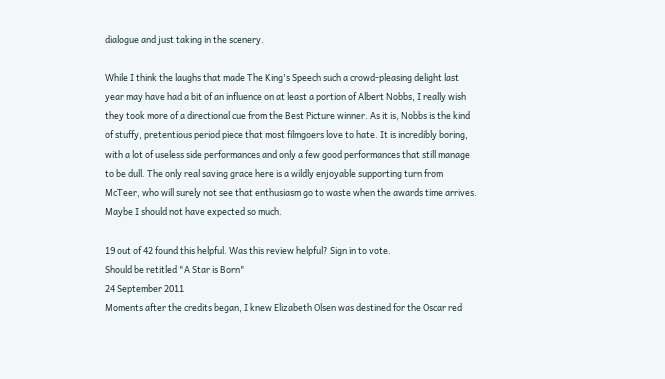dialogue and just taking in the scenery.

While I think the laughs that made The King's Speech such a crowd-pleasing delight last year may have had a bit of an influence on at least a portion of Albert Nobbs, I really wish they took more of a directional cue from the Best Picture winner. As it is, Nobbs is the kind of stuffy, pretentious period piece that most filmgoers love to hate. It is incredibly boring, with a lot of useless side performances and only a few good performances that still manage to be dull. The only real saving grace here is a wildly enjoyable supporting turn from McTeer, who will surely not see that enthusiasm go to waste when the awards time arrives. Maybe I should not have expected so much.

19 out of 42 found this helpful. Was this review helpful? Sign in to vote.
Should be retitled "A Star is Born"
24 September 2011
Moments after the credits began, I knew Elizabeth Olsen was destined for the Oscar red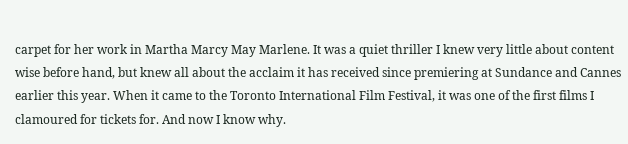carpet for her work in Martha Marcy May Marlene. It was a quiet thriller I knew very little about content wise before hand, but knew all about the acclaim it has received since premiering at Sundance and Cannes earlier this year. When it came to the Toronto International Film Festival, it was one of the first films I clamoured for tickets for. And now I know why.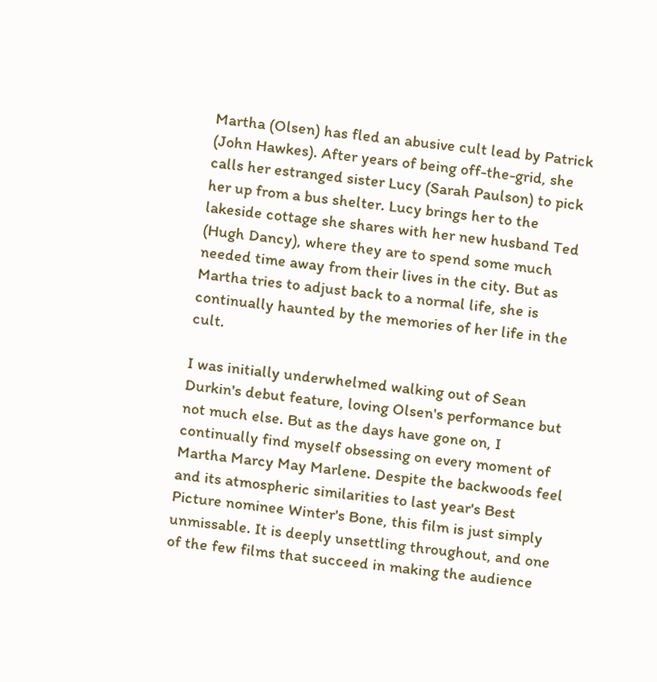Martha (Olsen) has fled an abusive cult lead by Patrick (John Hawkes). After years of being off-the-grid, she calls her estranged sister Lucy (Sarah Paulson) to pick her up from a bus shelter. Lucy brings her to the lakeside cottage she shares with her new husband Ted (Hugh Dancy), where they are to spend some much needed time away from their lives in the city. But as Martha tries to adjust back to a normal life, she is continually haunted by the memories of her life in the cult.

I was initially underwhelmed walking out of Sean Durkin's debut feature, loving Olsen's performance but not much else. But as the days have gone on, I continually find myself obsessing on every moment of Martha Marcy May Marlene. Despite the backwoods feel and its atmospheric similarities to last year's Best Picture nominee Winter's Bone, this film is just simply unmissable. It is deeply unsettling throughout, and one of the few films that succeed in making the audience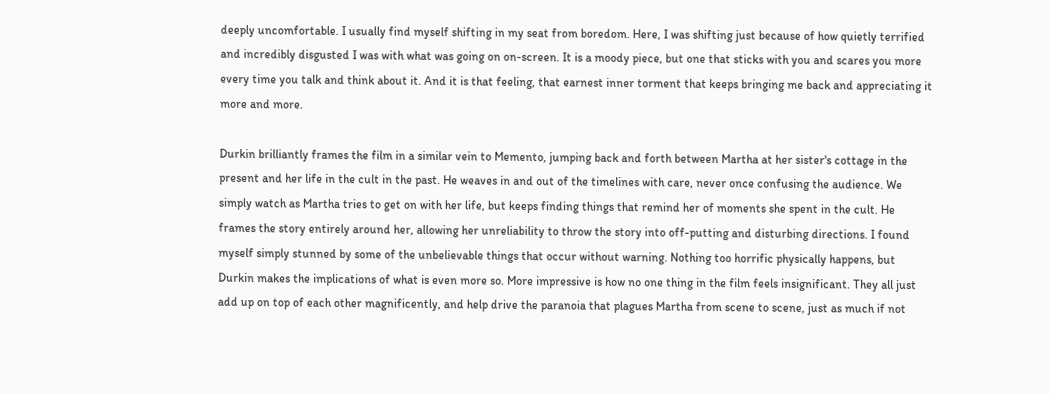deeply uncomfortable. I usually find myself shifting in my seat from boredom. Here, I was shifting just because of how quietly terrified and incredibly disgusted I was with what was going on on-screen. It is a moody piece, but one that sticks with you and scares you more every time you talk and think about it. And it is that feeling, that earnest inner torment that keeps bringing me back and appreciating it more and more.

Durkin brilliantly frames the film in a similar vein to Memento, jumping back and forth between Martha at her sister's cottage in the present and her life in the cult in the past. He weaves in and out of the timelines with care, never once confusing the audience. We simply watch as Martha tries to get on with her life, but keeps finding things that remind her of moments she spent in the cult. He frames the story entirely around her, allowing her unreliability to throw the story into off-putting and disturbing directions. I found myself simply stunned by some of the unbelievable things that occur without warning. Nothing too horrific physically happens, but Durkin makes the implications of what is even more so. More impressive is how no one thing in the film feels insignificant. They all just add up on top of each other magnificently, and help drive the paranoia that plagues Martha from scene to scene, just as much if not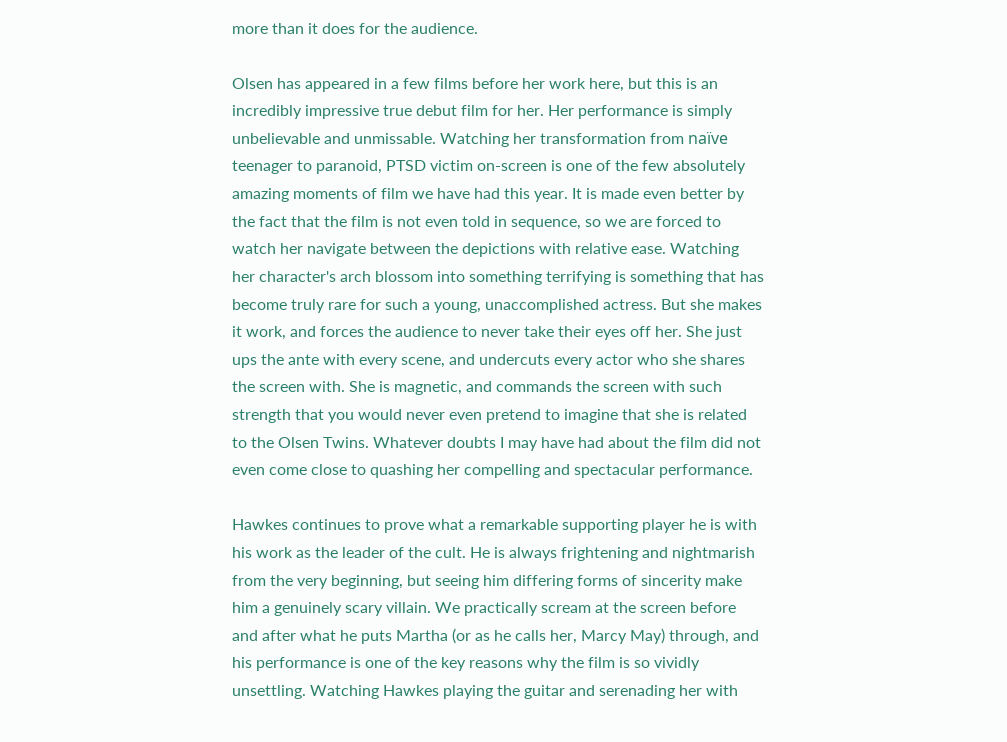more than it does for the audience.

Olsen has appeared in a few films before her work here, but this is an incredibly impressive true debut film for her. Her performance is simply unbelievable and unmissable. Watching her transformation from naïve teenager to paranoid, PTSD victim on-screen is one of the few absolutely amazing moments of film we have had this year. It is made even better by the fact that the film is not even told in sequence, so we are forced to watch her navigate between the depictions with relative ease. Watching her character's arch blossom into something terrifying is something that has become truly rare for such a young, unaccomplished actress. But she makes it work, and forces the audience to never take their eyes off her. She just ups the ante with every scene, and undercuts every actor who she shares the screen with. She is magnetic, and commands the screen with such strength that you would never even pretend to imagine that she is related to the Olsen Twins. Whatever doubts I may have had about the film did not even come close to quashing her compelling and spectacular performance.

Hawkes continues to prove what a remarkable supporting player he is with his work as the leader of the cult. He is always frightening and nightmarish from the very beginning, but seeing him differing forms of sincerity make him a genuinely scary villain. We practically scream at the screen before and after what he puts Martha (or as he calls her, Marcy May) through, and his performance is one of the key reasons why the film is so vividly unsettling. Watching Hawkes playing the guitar and serenading her with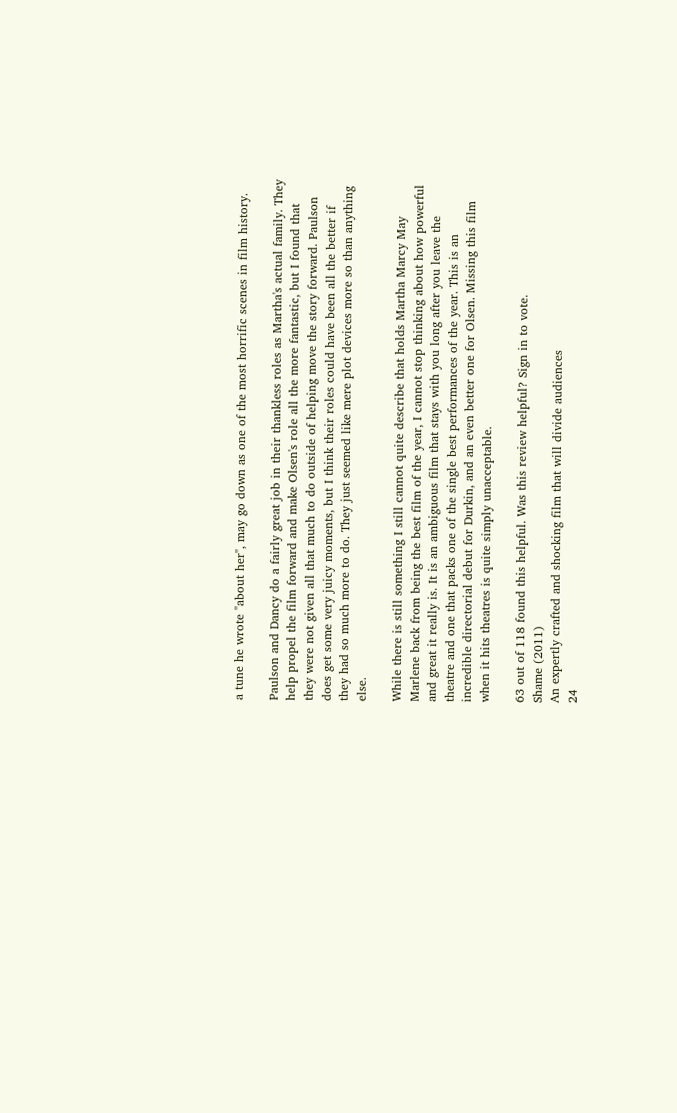a tune he wrote "about her", may go down as one of the most horrific scenes in film history.

Paulson and Dancy do a fairly great job in their thankless roles as Martha's actual family. They help propel the film forward and make Olsen's role all the more fantastic, but I found that they were not given all that much to do outside of helping move the story forward. Paulson does get some very juicy moments, but I think their roles could have been all the better if they had so much more to do. They just seemed like mere plot devices more so than anything else.

While there is still something I still cannot quite describe that holds Martha Marcy May Marlene back from being the best film of the year, I cannot stop thinking about how powerful and great it really is. It is an ambiguous film that stays with you long after you leave the theatre and one that packs one of the single best performances of the year. This is an incredible directorial debut for Durkin, and an even better one for Olsen. Missing this film when it hits theatres is quite simply unacceptable.

63 out of 118 found this helpful. Was this review helpful? Sign in to vote.
Shame (2011)
An expertly crafted and shocking film that will divide audiences
24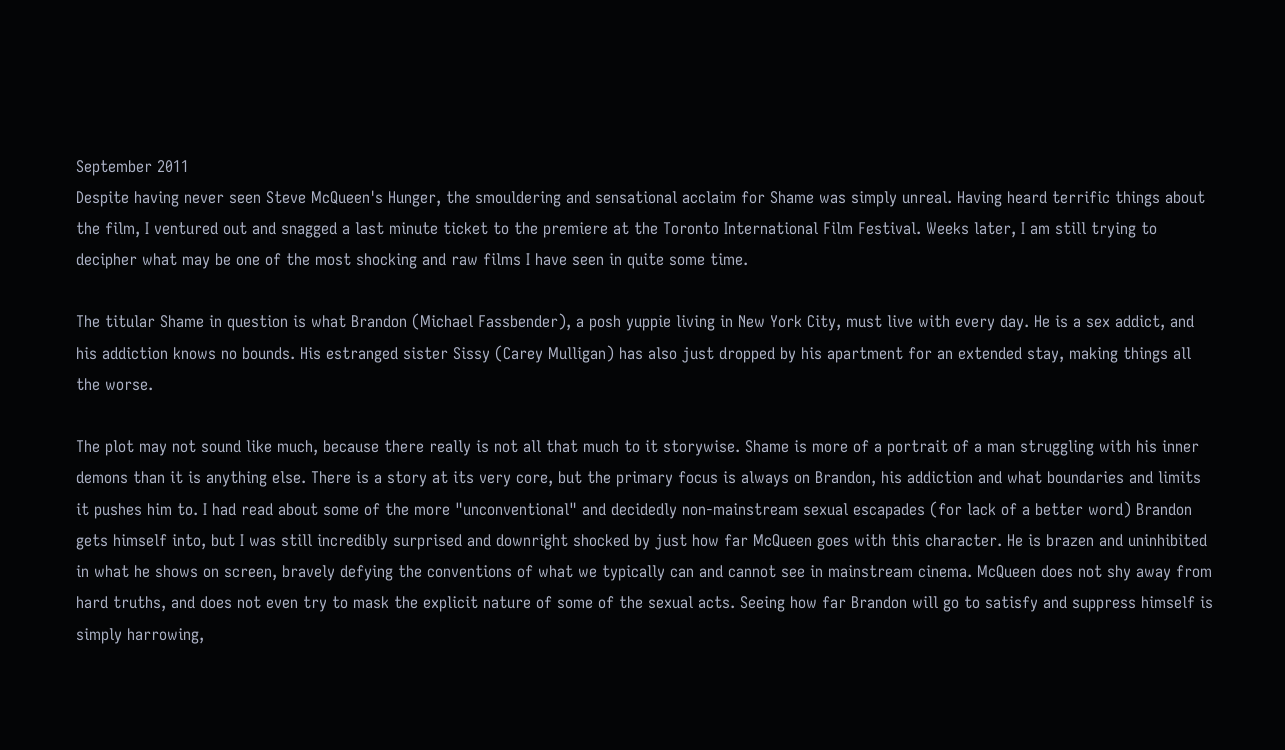September 2011
Despite having never seen Steve McQueen's Hunger, the smouldering and sensational acclaim for Shame was simply unreal. Having heard terrific things about the film, I ventured out and snagged a last minute ticket to the premiere at the Toronto International Film Festival. Weeks later, I am still trying to decipher what may be one of the most shocking and raw films I have seen in quite some time.

The titular Shame in question is what Brandon (Michael Fassbender), a posh yuppie living in New York City, must live with every day. He is a sex addict, and his addiction knows no bounds. His estranged sister Sissy (Carey Mulligan) has also just dropped by his apartment for an extended stay, making things all the worse.

The plot may not sound like much, because there really is not all that much to it storywise. Shame is more of a portrait of a man struggling with his inner demons than it is anything else. There is a story at its very core, but the primary focus is always on Brandon, his addiction and what boundaries and limits it pushes him to. I had read about some of the more "unconventional" and decidedly non-mainstream sexual escapades (for lack of a better word) Brandon gets himself into, but I was still incredibly surprised and downright shocked by just how far McQueen goes with this character. He is brazen and uninhibited in what he shows on screen, bravely defying the conventions of what we typically can and cannot see in mainstream cinema. McQueen does not shy away from hard truths, and does not even try to mask the explicit nature of some of the sexual acts. Seeing how far Brandon will go to satisfy and suppress himself is simply harrowing,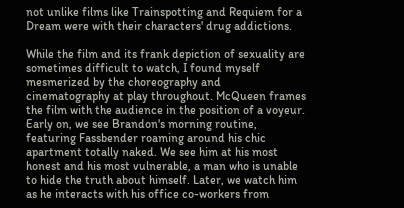not unlike films like Trainspotting and Requiem for a Dream were with their characters' drug addictions.

While the film and its frank depiction of sexuality are sometimes difficult to watch, I found myself mesmerized by the choreography and cinematography at play throughout. McQueen frames the film with the audience in the position of a voyeur. Early on, we see Brandon's morning routine, featuring Fassbender roaming around his chic apartment totally naked. We see him at his most honest and his most vulnerable, a man who is unable to hide the truth about himself. Later, we watch him as he interacts with his office co-workers from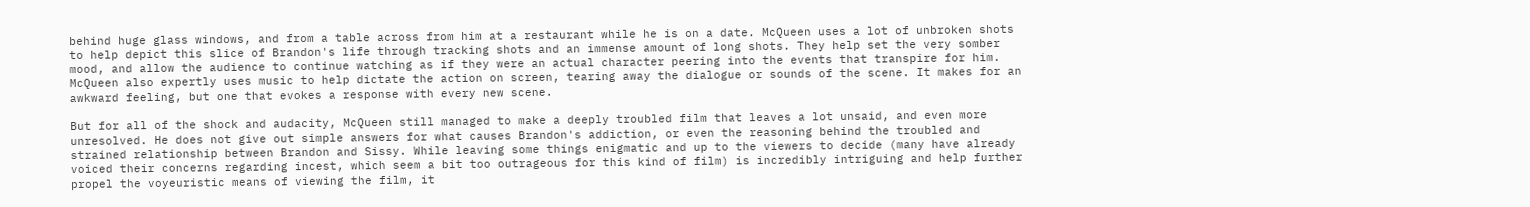behind huge glass windows, and from a table across from him at a restaurant while he is on a date. McQueen uses a lot of unbroken shots to help depict this slice of Brandon's life through tracking shots and an immense amount of long shots. They help set the very somber mood, and allow the audience to continue watching as if they were an actual character peering into the events that transpire for him. McQueen also expertly uses music to help dictate the action on screen, tearing away the dialogue or sounds of the scene. It makes for an awkward feeling, but one that evokes a response with every new scene.

But for all of the shock and audacity, McQueen still managed to make a deeply troubled film that leaves a lot unsaid, and even more unresolved. He does not give out simple answers for what causes Brandon's addiction, or even the reasoning behind the troubled and strained relationship between Brandon and Sissy. While leaving some things enigmatic and up to the viewers to decide (many have already voiced their concerns regarding incest, which seem a bit too outrageous for this kind of film) is incredibly intriguing and help further propel the voyeuristic means of viewing the film, it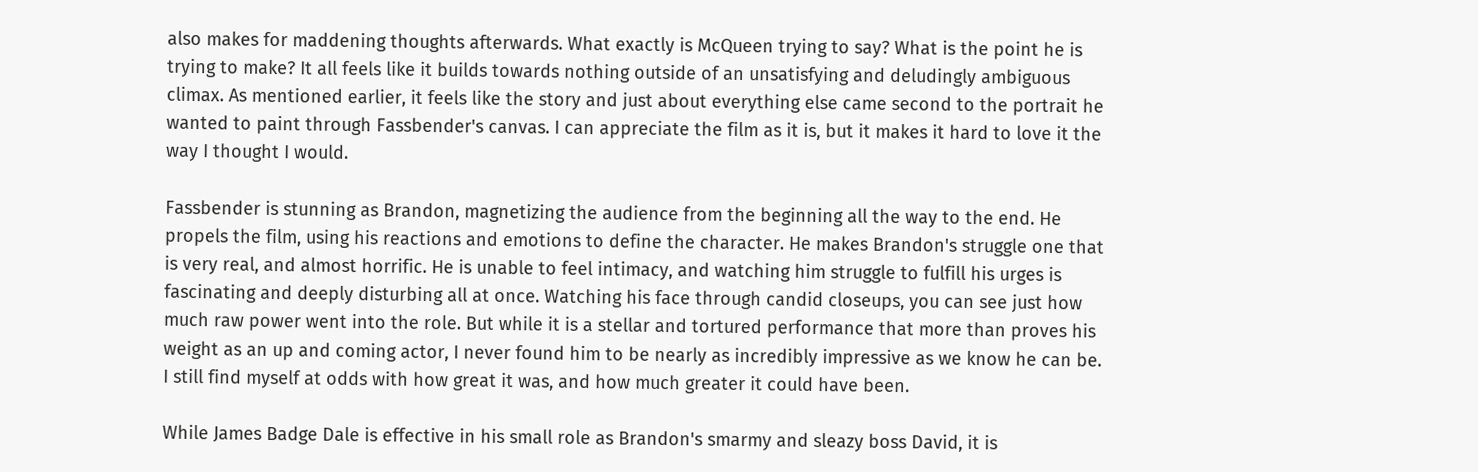also makes for maddening thoughts afterwards. What exactly is McQueen trying to say? What is the point he is trying to make? It all feels like it builds towards nothing outside of an unsatisfying and deludingly ambiguous climax. As mentioned earlier, it feels like the story and just about everything else came second to the portrait he wanted to paint through Fassbender's canvas. I can appreciate the film as it is, but it makes it hard to love it the way I thought I would.

Fassbender is stunning as Brandon, magnetizing the audience from the beginning all the way to the end. He propels the film, using his reactions and emotions to define the character. He makes Brandon's struggle one that is very real, and almost horrific. He is unable to feel intimacy, and watching him struggle to fulfill his urges is fascinating and deeply disturbing all at once. Watching his face through candid closeups, you can see just how much raw power went into the role. But while it is a stellar and tortured performance that more than proves his weight as an up and coming actor, I never found him to be nearly as incredibly impressive as we know he can be. I still find myself at odds with how great it was, and how much greater it could have been.

While James Badge Dale is effective in his small role as Brandon's smarmy and sleazy boss David, it is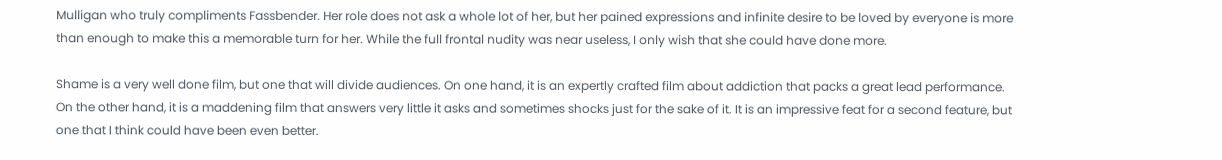Mulligan who truly compliments Fassbender. Her role does not ask a whole lot of her, but her pained expressions and infinite desire to be loved by everyone is more than enough to make this a memorable turn for her. While the full frontal nudity was near useless, I only wish that she could have done more.

Shame is a very well done film, but one that will divide audiences. On one hand, it is an expertly crafted film about addiction that packs a great lead performance. On the other hand, it is a maddening film that answers very little it asks and sometimes shocks just for the sake of it. It is an impressive feat for a second feature, but one that I think could have been even better.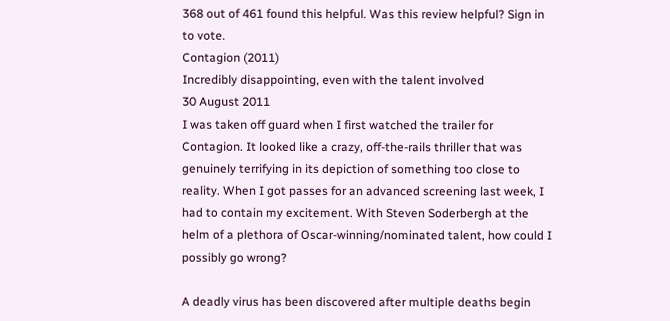368 out of 461 found this helpful. Was this review helpful? Sign in to vote.
Contagion (2011)
Incredibly disappointing, even with the talent involved
30 August 2011
I was taken off guard when I first watched the trailer for Contagion. It looked like a crazy, off-the-rails thriller that was genuinely terrifying in its depiction of something too close to reality. When I got passes for an advanced screening last week, I had to contain my excitement. With Steven Soderbergh at the helm of a plethora of Oscar-winning/nominated talent, how could I possibly go wrong?

A deadly virus has been discovered after multiple deaths begin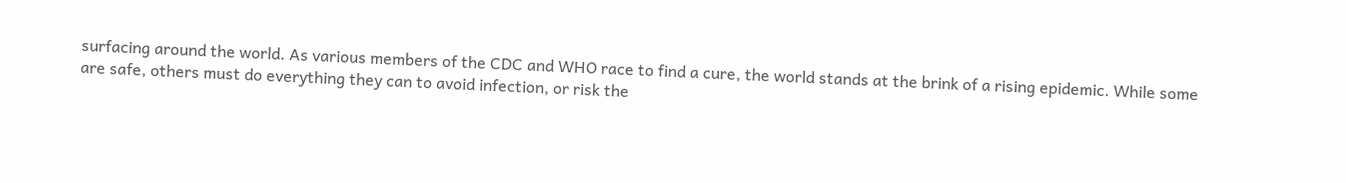surfacing around the world. As various members of the CDC and WHO race to find a cure, the world stands at the brink of a rising epidemic. While some are safe, others must do everything they can to avoid infection, or risk the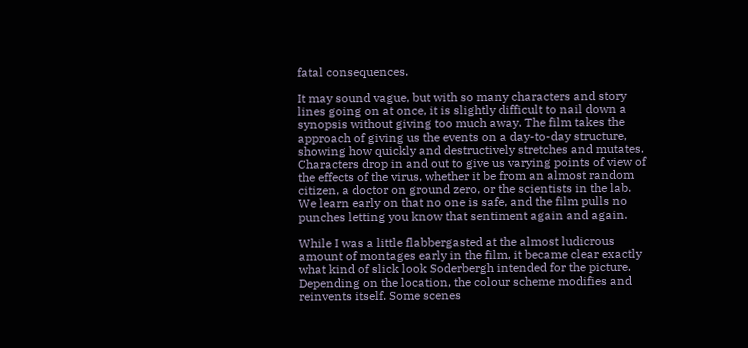fatal consequences.

It may sound vague, but with so many characters and story lines going on at once, it is slightly difficult to nail down a synopsis without giving too much away. The film takes the approach of giving us the events on a day-to-day structure, showing how quickly and destructively stretches and mutates. Characters drop in and out to give us varying points of view of the effects of the virus, whether it be from an almost random citizen, a doctor on ground zero, or the scientists in the lab. We learn early on that no one is safe, and the film pulls no punches letting you know that sentiment again and again.

While I was a little flabbergasted at the almost ludicrous amount of montages early in the film, it became clear exactly what kind of slick look Soderbergh intended for the picture. Depending on the location, the colour scheme modifies and reinvents itself. Some scenes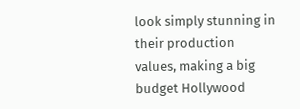look simply stunning in their production values, making a big budget Hollywood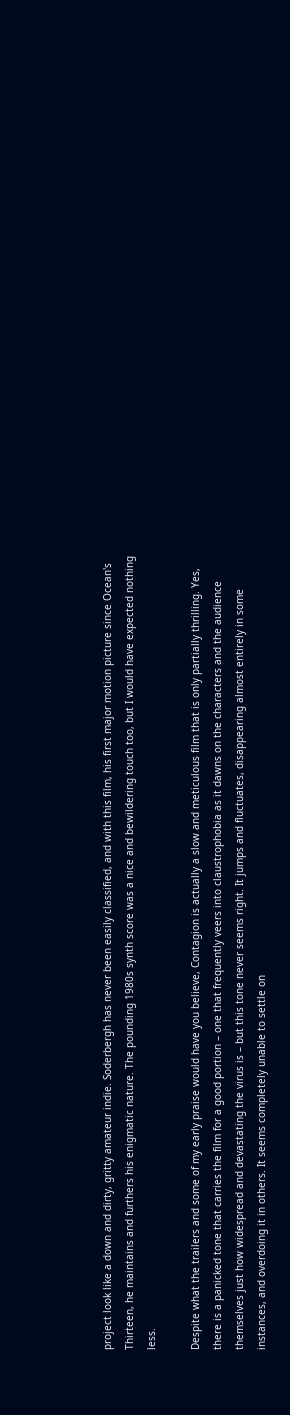project look like a down and dirty, gritty amateur indie. Soderbergh has never been easily classified, and with this film, his first major motion picture since Ocean's Thirteen, he maintains and furthers his enigmatic nature. The pounding 1980s synth score was a nice and bewildering touch too, but I would have expected nothing less.

Despite what the trailers and some of my early praise would have you believe, Contagion is actually a slow and meticulous film that is only partially thrilling. Yes, there is a panicked tone that carries the film for a good portion – one that frequently veers into claustrophobia as it dawns on the characters and the audience themselves just how widespread and devastating the virus is – but this tone never seems right. It jumps and fluctuates, disappearing almost entirely in some instances, and overdoing it in others. It seems completely unable to settle on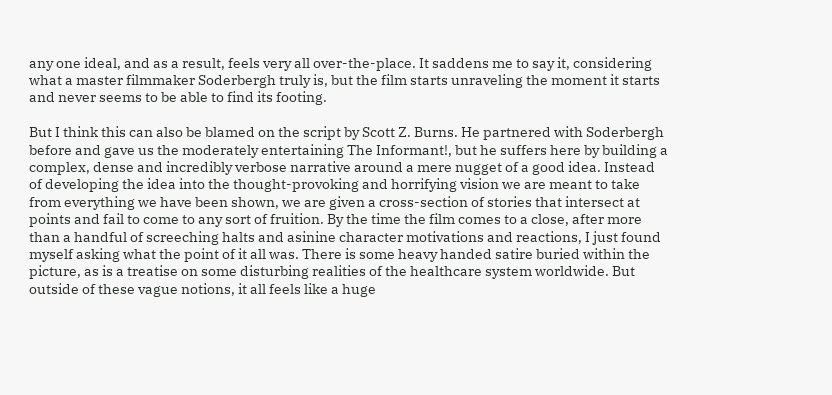any one ideal, and as a result, feels very all over-the-place. It saddens me to say it, considering what a master filmmaker Soderbergh truly is, but the film starts unraveling the moment it starts and never seems to be able to find its footing.

But I think this can also be blamed on the script by Scott Z. Burns. He partnered with Soderbergh before and gave us the moderately entertaining The Informant!, but he suffers here by building a complex, dense and incredibly verbose narrative around a mere nugget of a good idea. Instead of developing the idea into the thought-provoking and horrifying vision we are meant to take from everything we have been shown, we are given a cross-section of stories that intersect at points and fail to come to any sort of fruition. By the time the film comes to a close, after more than a handful of screeching halts and asinine character motivations and reactions, I just found myself asking what the point of it all was. There is some heavy handed satire buried within the picture, as is a treatise on some disturbing realities of the healthcare system worldwide. But outside of these vague notions, it all feels like a huge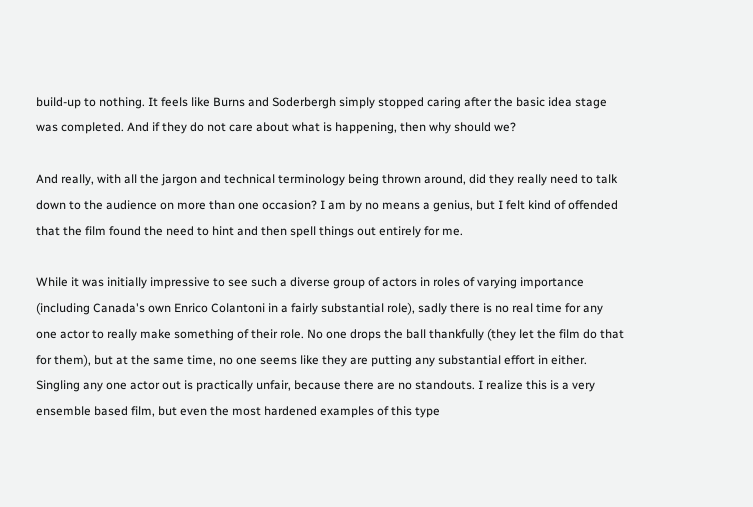build-up to nothing. It feels like Burns and Soderbergh simply stopped caring after the basic idea stage was completed. And if they do not care about what is happening, then why should we?

And really, with all the jargon and technical terminology being thrown around, did they really need to talk down to the audience on more than one occasion? I am by no means a genius, but I felt kind of offended that the film found the need to hint and then spell things out entirely for me.

While it was initially impressive to see such a diverse group of actors in roles of varying importance (including Canada's own Enrico Colantoni in a fairly substantial role), sadly there is no real time for any one actor to really make something of their role. No one drops the ball thankfully (they let the film do that for them), but at the same time, no one seems like they are putting any substantial effort in either. Singling any one actor out is practically unfair, because there are no standouts. I realize this is a very ensemble based film, but even the most hardened examples of this type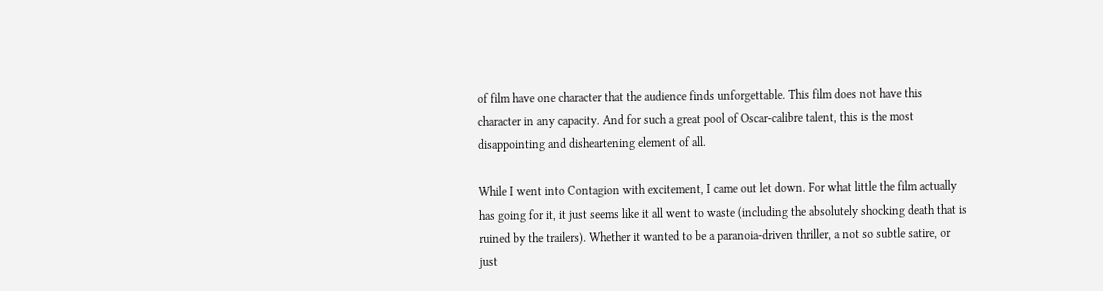of film have one character that the audience finds unforgettable. This film does not have this character in any capacity. And for such a great pool of Oscar-calibre talent, this is the most disappointing and disheartening element of all.

While I went into Contagion with excitement, I came out let down. For what little the film actually has going for it, it just seems like it all went to waste (including the absolutely shocking death that is ruined by the trailers). Whether it wanted to be a paranoia-driven thriller, a not so subtle satire, or just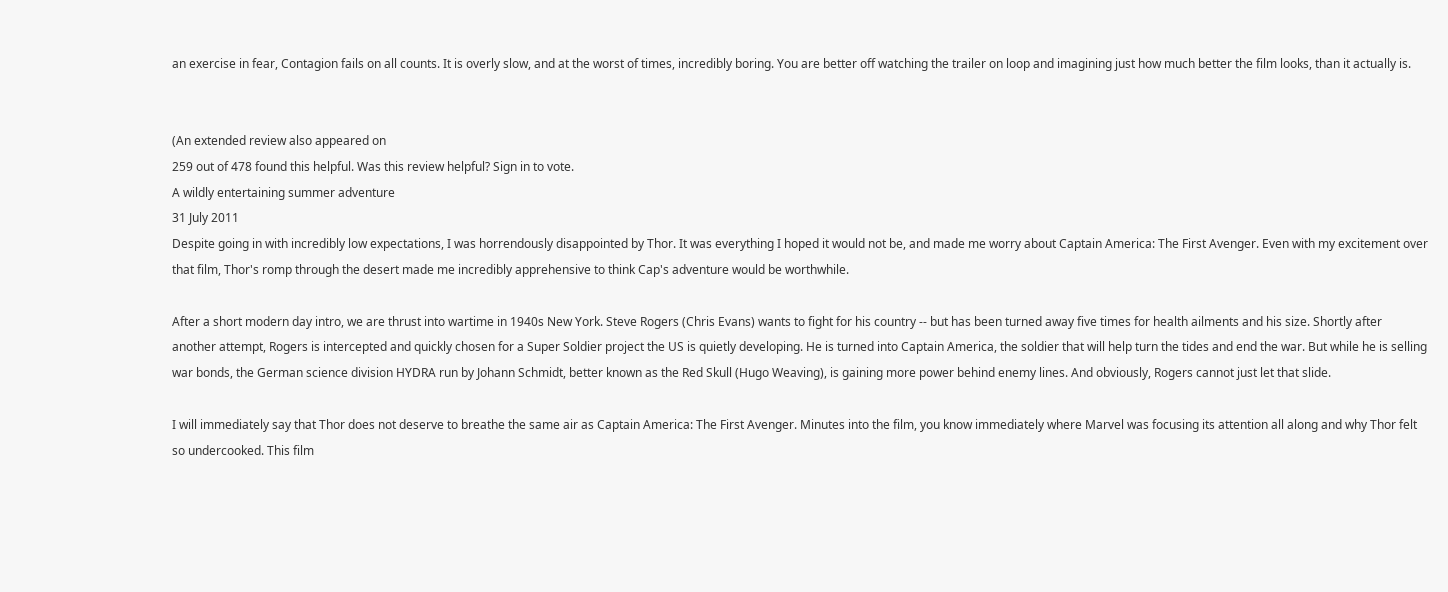an exercise in fear, Contagion fails on all counts. It is overly slow, and at the worst of times, incredibly boring. You are better off watching the trailer on loop and imagining just how much better the film looks, than it actually is.


(An extended review also appeared on
259 out of 478 found this helpful. Was this review helpful? Sign in to vote.
A wildly entertaining summer adventure
31 July 2011
Despite going in with incredibly low expectations, I was horrendously disappointed by Thor. It was everything I hoped it would not be, and made me worry about Captain America: The First Avenger. Even with my excitement over that film, Thor's romp through the desert made me incredibly apprehensive to think Cap's adventure would be worthwhile.

After a short modern day intro, we are thrust into wartime in 1940s New York. Steve Rogers (Chris Evans) wants to fight for his country -- but has been turned away five times for health ailments and his size. Shortly after another attempt, Rogers is intercepted and quickly chosen for a Super Soldier project the US is quietly developing. He is turned into Captain America, the soldier that will help turn the tides and end the war. But while he is selling war bonds, the German science division HYDRA run by Johann Schmidt, better known as the Red Skull (Hugo Weaving), is gaining more power behind enemy lines. And obviously, Rogers cannot just let that slide.

I will immediately say that Thor does not deserve to breathe the same air as Captain America: The First Avenger. Minutes into the film, you know immediately where Marvel was focusing its attention all along and why Thor felt so undercooked. This film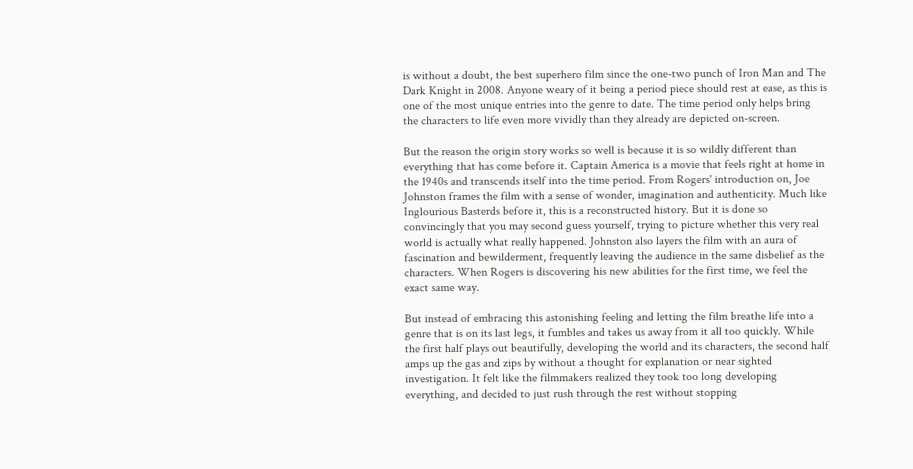is without a doubt, the best superhero film since the one-two punch of Iron Man and The Dark Knight in 2008. Anyone weary of it being a period piece should rest at ease, as this is one of the most unique entries into the genre to date. The time period only helps bring the characters to life even more vividly than they already are depicted on-screen.

But the reason the origin story works so well is because it is so wildly different than everything that has come before it. Captain America is a movie that feels right at home in the 1940s and transcends itself into the time period. From Rogers' introduction on, Joe Johnston frames the film with a sense of wonder, imagination and authenticity. Much like Inglourious Basterds before it, this is a reconstructed history. But it is done so convincingly that you may second guess yourself, trying to picture whether this very real world is actually what really happened. Johnston also layers the film with an aura of fascination and bewilderment, frequently leaving the audience in the same disbelief as the characters. When Rogers is discovering his new abilities for the first time, we feel the exact same way.

But instead of embracing this astonishing feeling and letting the film breathe life into a genre that is on its last legs, it fumbles and takes us away from it all too quickly. While the first half plays out beautifully, developing the world and its characters, the second half amps up the gas and zips by without a thought for explanation or near sighted investigation. It felt like the filmmakers realized they took too long developing everything, and decided to just rush through the rest without stopping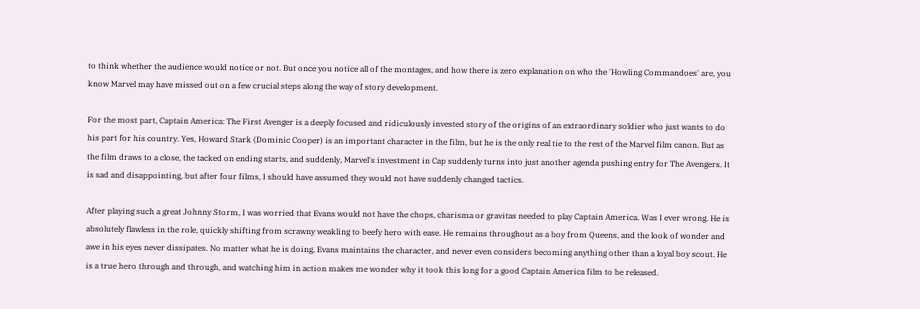to think whether the audience would notice or not. But once you notice all of the montages, and how there is zero explanation on who the 'Howling Commandoes' are, you know Marvel may have missed out on a few crucial steps along the way of story development.

For the most part, Captain America: The First Avenger is a deeply focused and ridiculously invested story of the origins of an extraordinary soldier who just wants to do his part for his country. Yes, Howard Stark (Dominic Cooper) is an important character in the film, but he is the only real tie to the rest of the Marvel film canon. But as the film draws to a close, the tacked on ending starts, and suddenly, Marvel's investment in Cap suddenly turns into just another agenda pushing entry for The Avengers. It is sad and disappointing, but after four films, I should have assumed they would not have suddenly changed tactics.

After playing such a great Johnny Storm, I was worried that Evans would not have the chops, charisma or gravitas needed to play Captain America. Was I ever wrong. He is absolutely flawless in the role, quickly shifting from scrawny weakling to beefy hero with ease. He remains throughout as a boy from Queens, and the look of wonder and awe in his eyes never dissipates. No matter what he is doing, Evans maintains the character, and never even considers becoming anything other than a loyal boy scout. He is a true hero through and through, and watching him in action makes me wonder why it took this long for a good Captain America film to be released.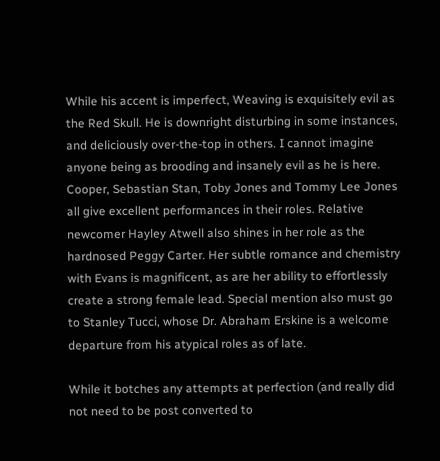While his accent is imperfect, Weaving is exquisitely evil as the Red Skull. He is downright disturbing in some instances, and deliciously over-the-top in others. I cannot imagine anyone being as brooding and insanely evil as he is here. Cooper, Sebastian Stan, Toby Jones and Tommy Lee Jones all give excellent performances in their roles. Relative newcomer Hayley Atwell also shines in her role as the hardnosed Peggy Carter. Her subtle romance and chemistry with Evans is magnificent, as are her ability to effortlessly create a strong female lead. Special mention also must go to Stanley Tucci, whose Dr. Abraham Erskine is a welcome departure from his atypical roles as of late.

While it botches any attempts at perfection (and really did not need to be post converted to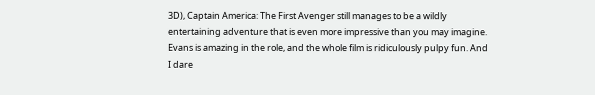3D), Captain America: The First Avenger still manages to be a wildly entertaining adventure that is even more impressive than you may imagine. Evans is amazing in the role, and the whole film is ridiculously pulpy fun. And I dare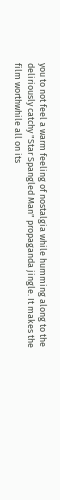you to not feel a warm feeling of nostalgia while humming along to the deliriously catchy "Star Spangled Man" propaganda jingle. It makes the film worthwhile all on its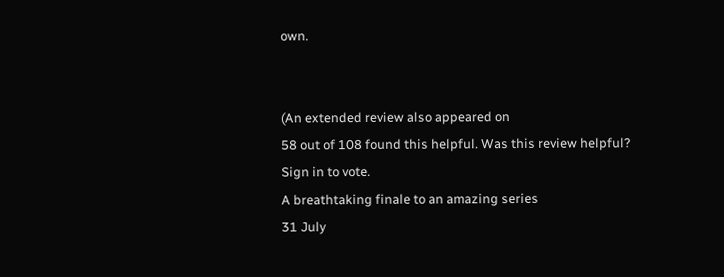own.


(An extended review also appeared on
58 out of 108 found this helpful. Was this review helpful? Sign in to vote.
A breathtaking finale to an amazing series
31 July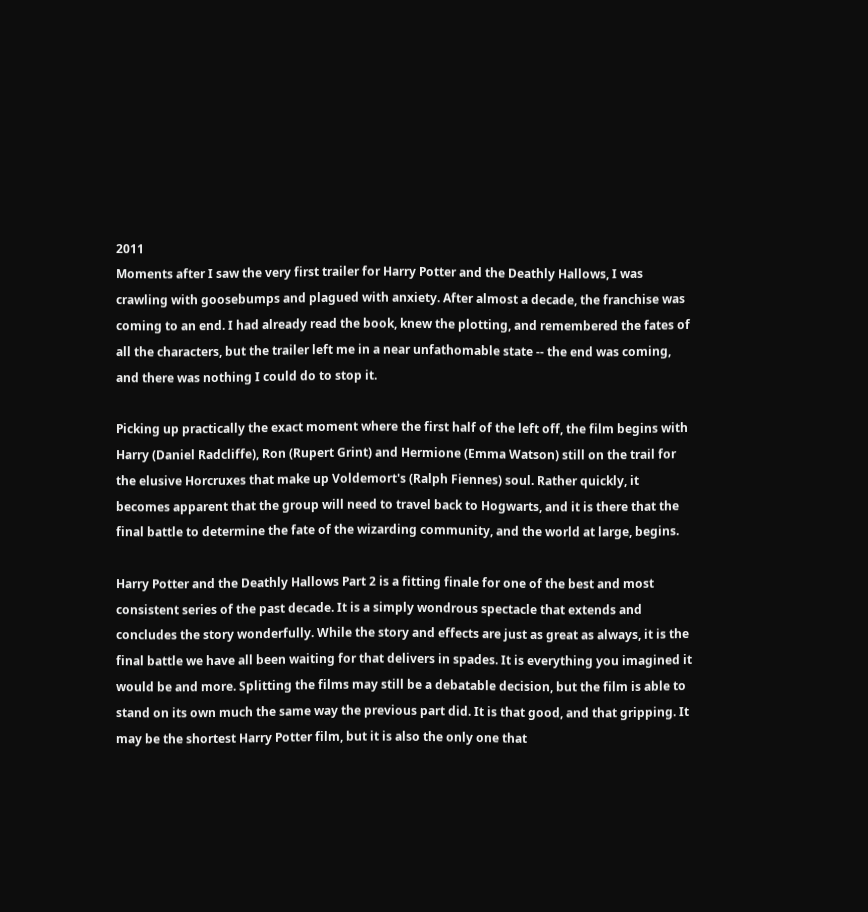2011
Moments after I saw the very first trailer for Harry Potter and the Deathly Hallows, I was crawling with goosebumps and plagued with anxiety. After almost a decade, the franchise was coming to an end. I had already read the book, knew the plotting, and remembered the fates of all the characters, but the trailer left me in a near unfathomable state -- the end was coming, and there was nothing I could do to stop it.

Picking up practically the exact moment where the first half of the left off, the film begins with Harry (Daniel Radcliffe), Ron (Rupert Grint) and Hermione (Emma Watson) still on the trail for the elusive Horcruxes that make up Voldemort's (Ralph Fiennes) soul. Rather quickly, it becomes apparent that the group will need to travel back to Hogwarts, and it is there that the final battle to determine the fate of the wizarding community, and the world at large, begins.

Harry Potter and the Deathly Hallows Part 2 is a fitting finale for one of the best and most consistent series of the past decade. It is a simply wondrous spectacle that extends and concludes the story wonderfully. While the story and effects are just as great as always, it is the final battle we have all been waiting for that delivers in spades. It is everything you imagined it would be and more. Splitting the films may still be a debatable decision, but the film is able to stand on its own much the same way the previous part did. It is that good, and that gripping. It may be the shortest Harry Potter film, but it is also the only one that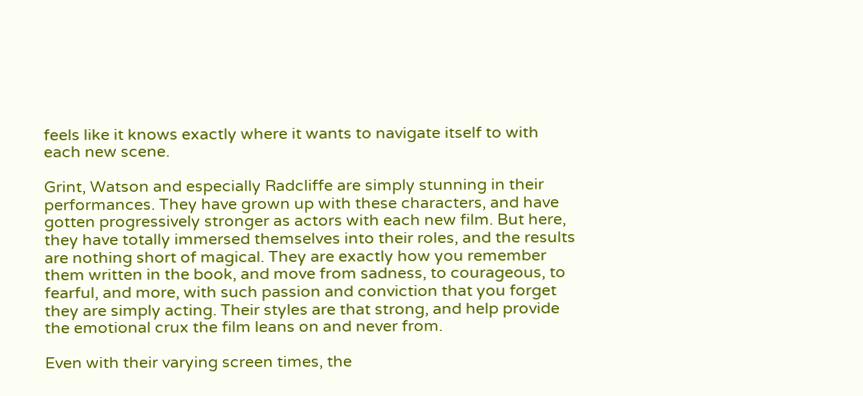feels like it knows exactly where it wants to navigate itself to with each new scene.

Grint, Watson and especially Radcliffe are simply stunning in their performances. They have grown up with these characters, and have gotten progressively stronger as actors with each new film. But here, they have totally immersed themselves into their roles, and the results are nothing short of magical. They are exactly how you remember them written in the book, and move from sadness, to courageous, to fearful, and more, with such passion and conviction that you forget they are simply acting. Their styles are that strong, and help provide the emotional crux the film leans on and never from.

Even with their varying screen times, the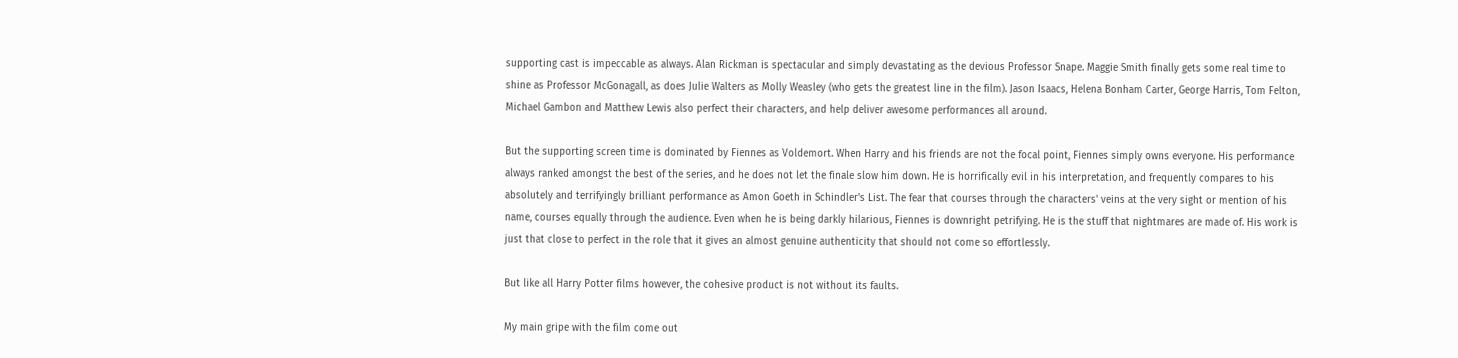supporting cast is impeccable as always. Alan Rickman is spectacular and simply devastating as the devious Professor Snape. Maggie Smith finally gets some real time to shine as Professor McGonagall, as does Julie Walters as Molly Weasley (who gets the greatest line in the film). Jason Isaacs, Helena Bonham Carter, George Harris, Tom Felton, Michael Gambon and Matthew Lewis also perfect their characters, and help deliver awesome performances all around.

But the supporting screen time is dominated by Fiennes as Voldemort. When Harry and his friends are not the focal point, Fiennes simply owns everyone. His performance always ranked amongst the best of the series, and he does not let the finale slow him down. He is horrifically evil in his interpretation, and frequently compares to his absolutely and terrifyingly brilliant performance as Amon Goeth in Schindler's List. The fear that courses through the characters' veins at the very sight or mention of his name, courses equally through the audience. Even when he is being darkly hilarious, Fiennes is downright petrifying. He is the stuff that nightmares are made of. His work is just that close to perfect in the role that it gives an almost genuine authenticity that should not come so effortlessly.

But like all Harry Potter films however, the cohesive product is not without its faults.

My main gripe with the film come out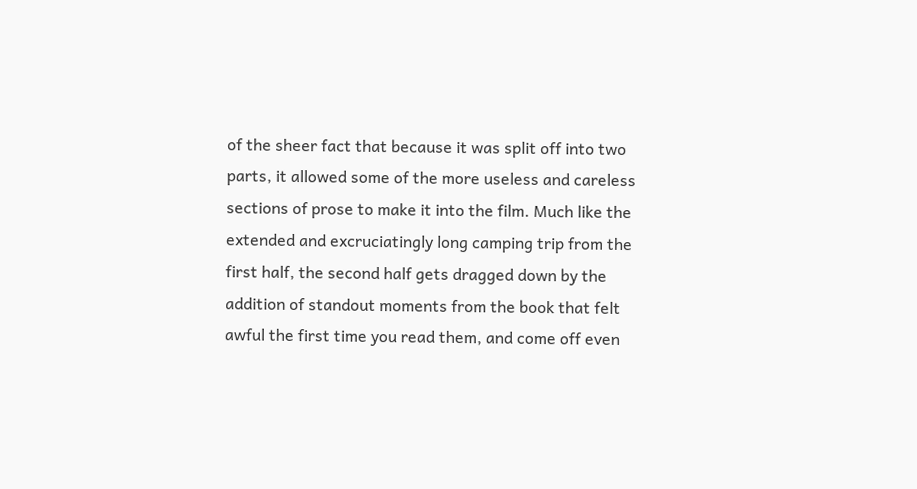of the sheer fact that because it was split off into two parts, it allowed some of the more useless and careless sections of prose to make it into the film. Much like the extended and excruciatingly long camping trip from the first half, the second half gets dragged down by the addition of standout moments from the book that felt awful the first time you read them, and come off even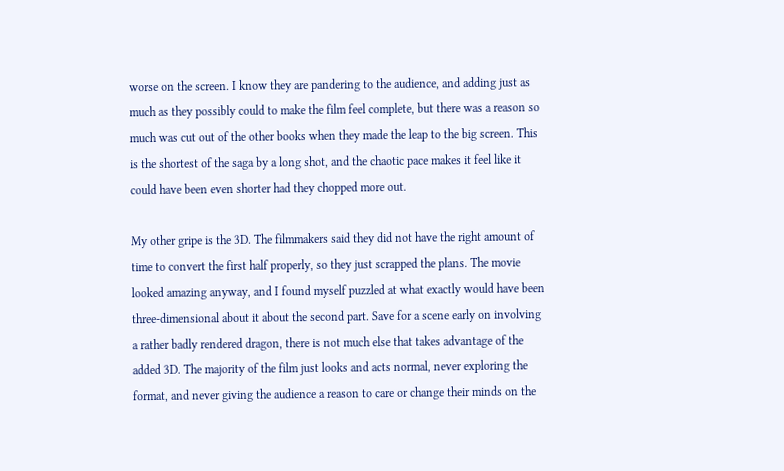worse on the screen. I know they are pandering to the audience, and adding just as much as they possibly could to make the film feel complete, but there was a reason so much was cut out of the other books when they made the leap to the big screen. This is the shortest of the saga by a long shot, and the chaotic pace makes it feel like it could have been even shorter had they chopped more out.

My other gripe is the 3D. The filmmakers said they did not have the right amount of time to convert the first half properly, so they just scrapped the plans. The movie looked amazing anyway, and I found myself puzzled at what exactly would have been three-dimensional about it about the second part. Save for a scene early on involving a rather badly rendered dragon, there is not much else that takes advantage of the added 3D. The majority of the film just looks and acts normal, never exploring the format, and never giving the audience a reason to care or change their minds on the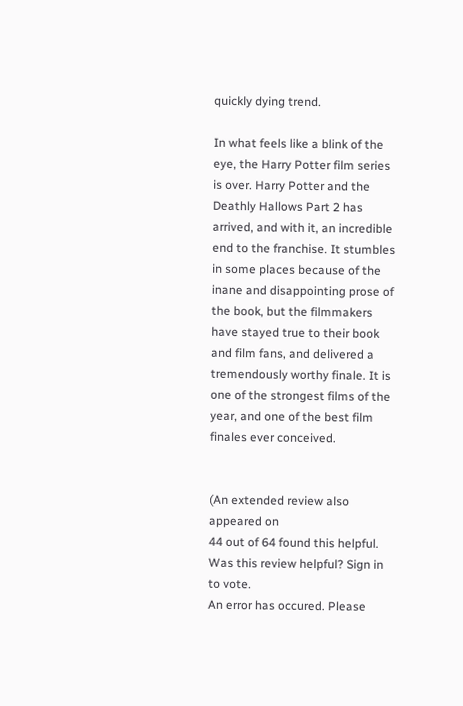quickly dying trend.

In what feels like a blink of the eye, the Harry Potter film series is over. Harry Potter and the Deathly Hallows Part 2 has arrived, and with it, an incredible end to the franchise. It stumbles in some places because of the inane and disappointing prose of the book, but the filmmakers have stayed true to their book and film fans, and delivered a tremendously worthy finale. It is one of the strongest films of the year, and one of the best film finales ever conceived.


(An extended review also appeared on
44 out of 64 found this helpful. Was this review helpful? Sign in to vote.
An error has occured. Please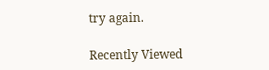try again.

Recently Viewed